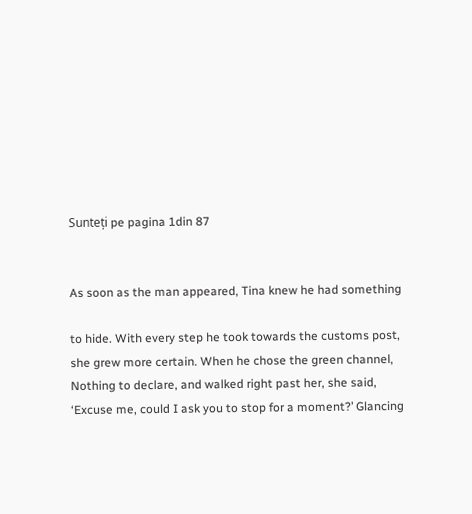Sunteți pe pagina 1din 87


As soon as the man appeared, Tina knew he had something

to hide. With every step he took towards the customs post,
she grew more certain. When he chose the green channel,
Nothing to declare, and walked right past her, she said,
‘Excuse me, could I ask you to stop for a moment?’ Glancing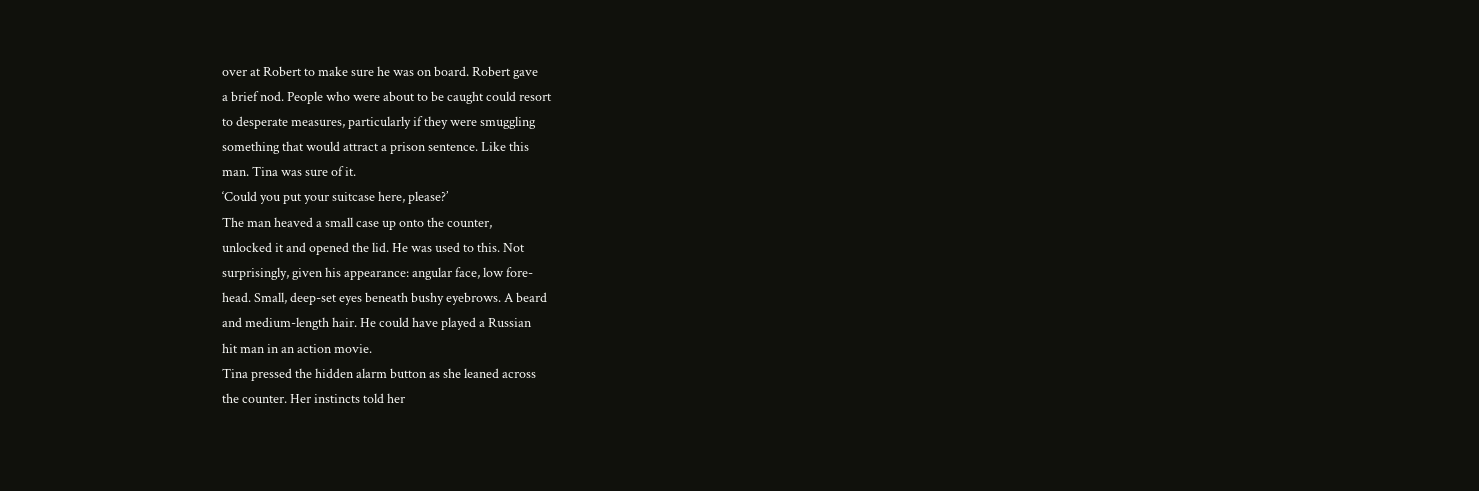over at Robert to make sure he was on board. Robert gave
a brief nod. People who were about to be caught could resort
to desperate measures, particularly if they were smuggling
something that would attract a prison sentence. Like this
man. Tina was sure of it.
‘Could you put your suitcase here, please?’
The man heaved a small case up onto the counter,
unlocked it and opened the lid. He was used to this. Not
surprisingly, given his appearance: angular face, low fore-
head. Small, deep-set eyes beneath bushy eyebrows. A beard
and medium-length hair. He could have played a Russian
hit man in an action movie.
Tina pressed the hidden alarm button as she leaned across
the counter. Her instincts told her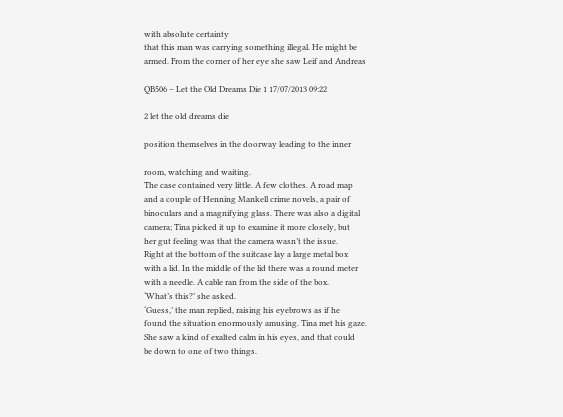with absolute certainty
that this man was carrying something illegal. He might be
armed. From the corner of her eye she saw Leif and Andreas

QB506 – Let the Old Dreams Die 1 17/07/2013 09:22

2 let the old dreams die

position themselves in the doorway leading to the inner

room, watching and waiting.
The case contained very little. A few clothes. A road map
and a couple of Henning Mankell crime novels, a pair of
binoculars and a magnifying glass. There was also a digital
camera; Tina picked it up to examine it more closely, but
her gut feeling was that the camera wasn’t the issue.
Right at the bottom of the suitcase lay a large metal box
with a lid. In the middle of the lid there was a round meter
with a needle. A cable ran from the side of the box.
‘What’s this?’ she asked.
‘Guess,’ the man replied, raising his eyebrows as if he
found the situation enormously amusing. Tina met his gaze.
She saw a kind of exalted calm in his eyes, and that could
be down to one of two things.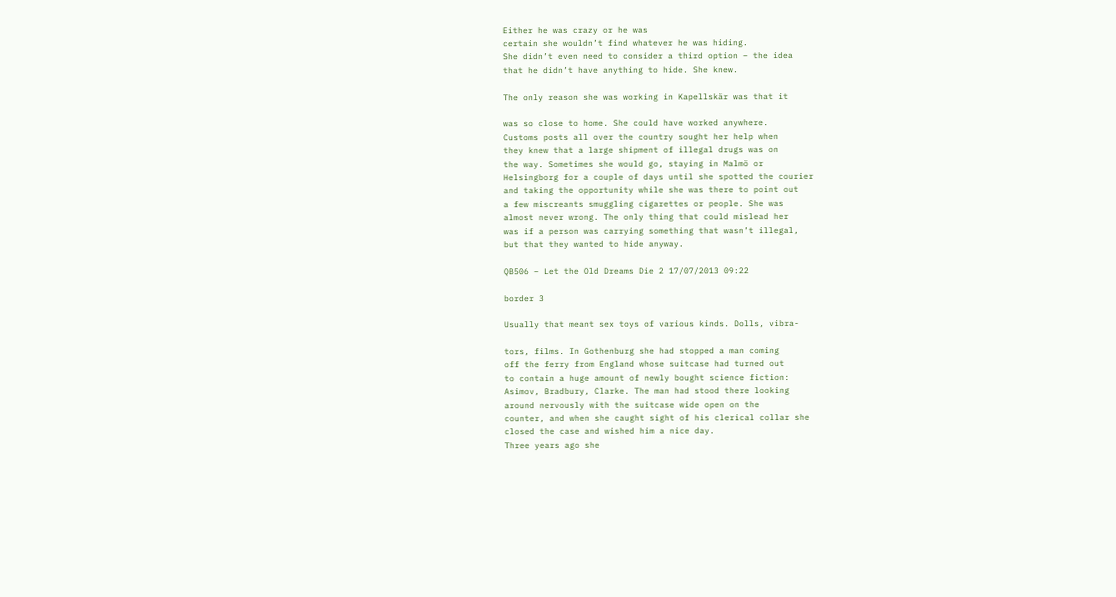Either he was crazy or he was
certain she wouldn’t find whatever he was hiding.
She didn’t even need to consider a third option – the idea
that he didn’t have anything to hide. She knew.

The only reason she was working in Kapellskär was that it

was so close to home. She could have worked anywhere.
Customs posts all over the country sought her help when
they knew that a large shipment of illegal drugs was on
the way. Sometimes she would go, staying in Malmö or
Helsingborg for a couple of days until she spotted the courier
and taking the opportunity while she was there to point out
a few miscreants smuggling cigarettes or people. She was
almost never wrong. The only thing that could mislead her
was if a person was carrying something that wasn’t illegal,
but that they wanted to hide anyway.

QB506 – Let the Old Dreams Die 2 17/07/2013 09:22

border 3

Usually that meant sex toys of various kinds. Dolls, vibra-

tors, films. In Gothenburg she had stopped a man coming
off the ferry from England whose suitcase had turned out
to contain a huge amount of newly bought science fiction:
Asimov, Bradbury, Clarke. The man had stood there looking
around nervously with the suitcase wide open on the
counter, and when she caught sight of his clerical collar she
closed the case and wished him a nice day.
Three years ago she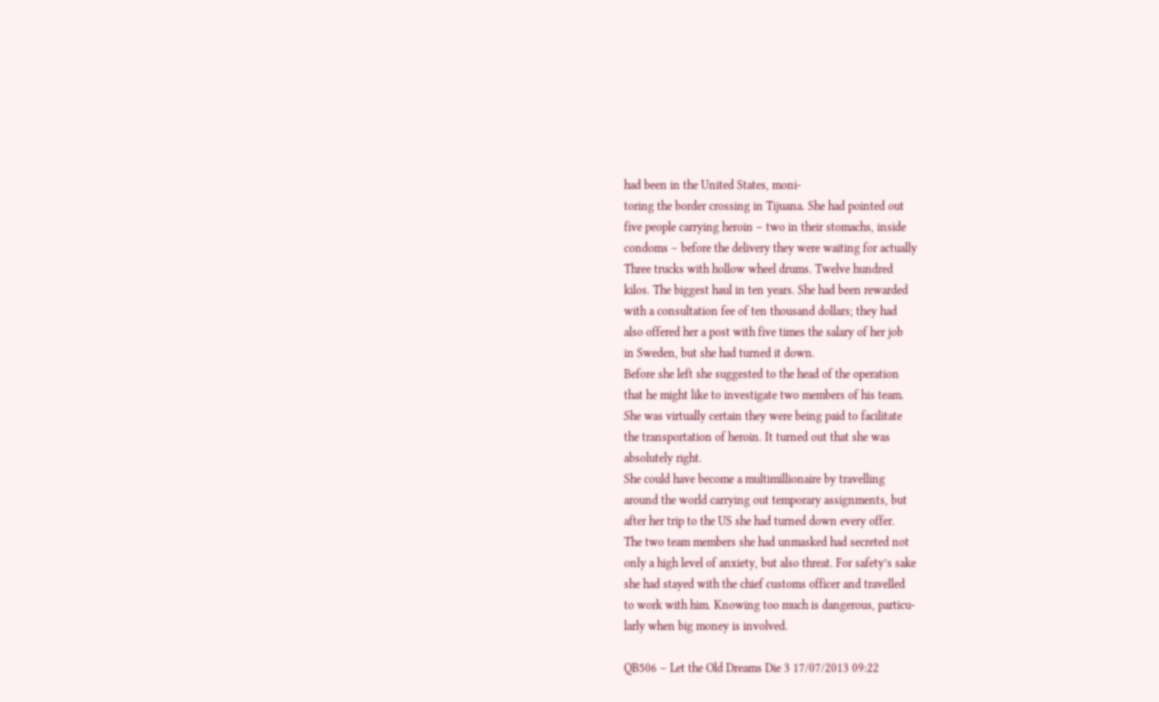had been in the United States, moni-
toring the border crossing in Tijuana. She had pointed out
five people carrying heroin – two in their stomachs, inside
condoms – before the delivery they were waiting for actually
Three trucks with hollow wheel drums. Twelve hundred
kilos. The biggest haul in ten years. She had been rewarded
with a consultation fee of ten thousand dollars; they had
also offered her a post with five times the salary of her job
in Sweden, but she had turned it down.
Before she left she suggested to the head of the operation
that he might like to investigate two members of his team.
She was virtually certain they were being paid to facilitate
the transportation of heroin. It turned out that she was
absolutely right.
She could have become a multimillionaire by travelling
around the world carrying out temporary assignments, but
after her trip to the US she had turned down every offer.
The two team members she had unmasked had secreted not
only a high level of anxiety, but also threat. For safety’s sake
she had stayed with the chief customs officer and travelled
to work with him. Knowing too much is dangerous, particu-
larly when big money is involved.

QB506 – Let the Old Dreams Die 3 17/07/2013 09:22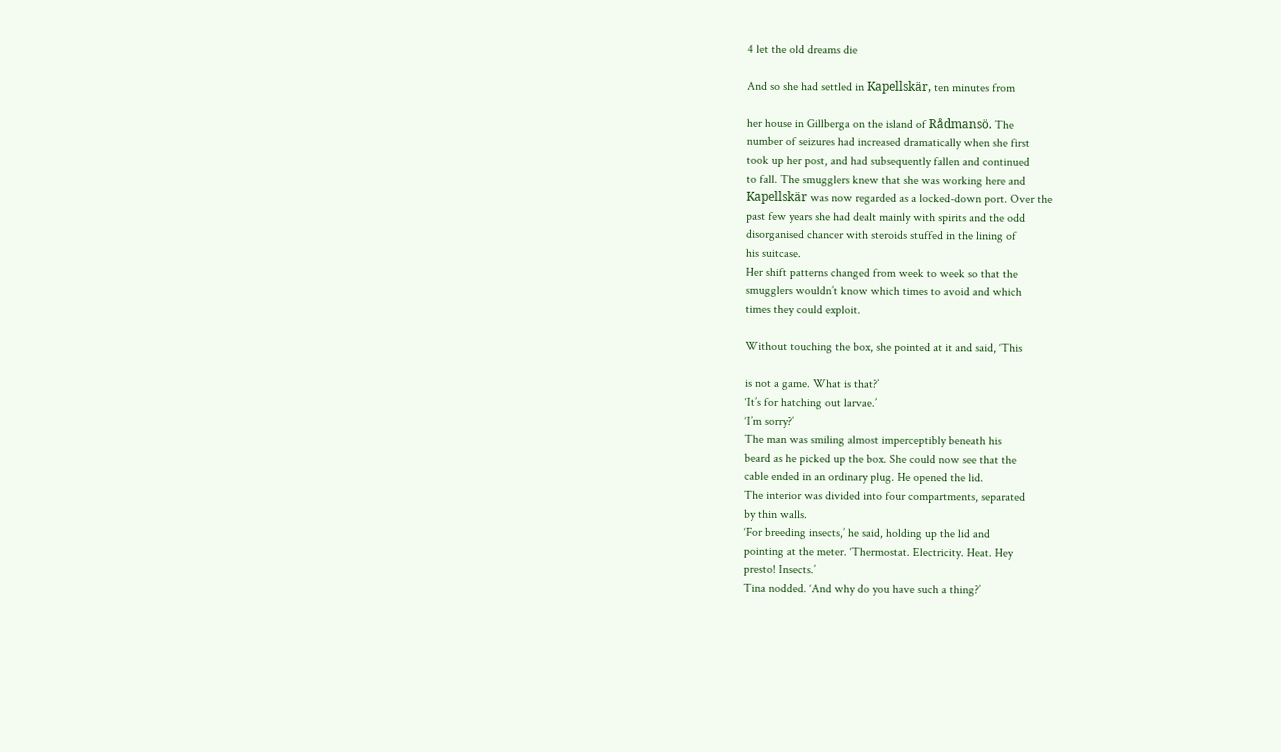4 let the old dreams die

And so she had settled in Kapellskär, ten minutes from

her house in Gillberga on the island of Rådmansö. The
number of seizures had increased dramatically when she first
took up her post, and had subsequently fallen and continued
to fall. The smugglers knew that she was working here and
Kapellskär was now regarded as a locked-down port. Over the
past few years she had dealt mainly with spirits and the odd
disorganised chancer with steroids stuffed in the lining of
his suitcase.
Her shift patterns changed from week to week so that the
smugglers wouldn’t know which times to avoid and which
times they could exploit.

Without touching the box, she pointed at it and said, ‘This

is not a game. What is that?’
‘It’s for hatching out larvae.’
‘I’m sorry?’
The man was smiling almost imperceptibly beneath his
beard as he picked up the box. She could now see that the
cable ended in an ordinary plug. He opened the lid.
The interior was divided into four compartments, separated
by thin walls.
‘For breeding insects,’ he said, holding up the lid and
pointing at the meter. ‘Thermostat. Electricity. Heat. Hey
presto! Insects.’
Tina nodded. ‘And why do you have such a thing?’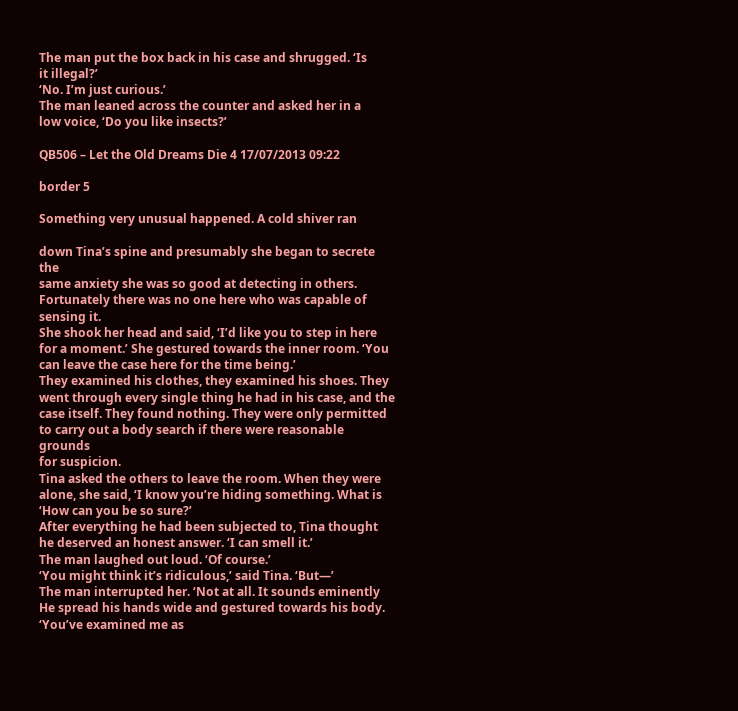The man put the box back in his case and shrugged. ‘Is
it illegal?’
‘No. I’m just curious.’
The man leaned across the counter and asked her in a
low voice, ‘Do you like insects?’

QB506 – Let the Old Dreams Die 4 17/07/2013 09:22

border 5

Something very unusual happened. A cold shiver ran

down Tina’s spine and presumably she began to secrete the
same anxiety she was so good at detecting in others.
Fortunately there was no one here who was capable of
sensing it.
She shook her head and said, ‘I’d like you to step in here
for a moment.’ She gestured towards the inner room. ‘You
can leave the case here for the time being.’
They examined his clothes, they examined his shoes. They
went through every single thing he had in his case, and the
case itself. They found nothing. They were only permitted
to carry out a body search if there were reasonable grounds
for suspicion.
Tina asked the others to leave the room. When they were
alone, she said, ‘I know you’re hiding something. What is
‘How can you be so sure?’
After everything he had been subjected to, Tina thought
he deserved an honest answer. ‘I can smell it.’
The man laughed out loud. ‘Of course.’
‘You might think it’s ridiculous,’ said Tina. ‘But—’
The man interrupted her. ‘Not at all. It sounds eminently
He spread his hands wide and gestured towards his body.
‘You’ve examined me as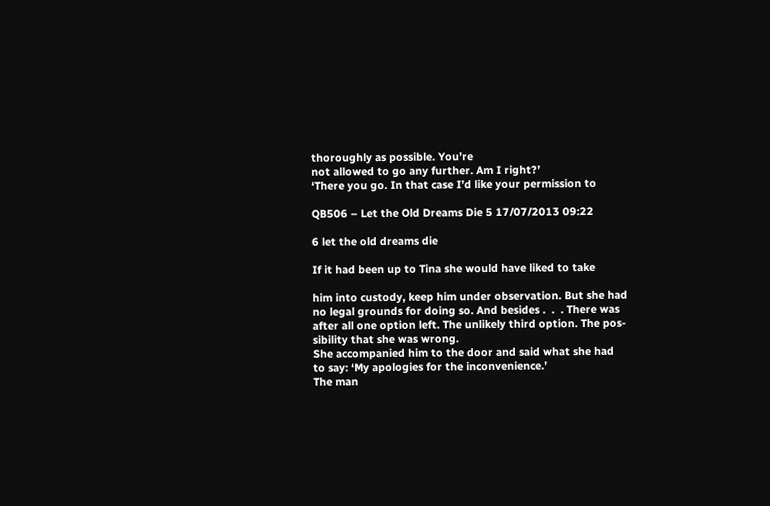thoroughly as possible. You’re
not allowed to go any further. Am I right?’
‘There you go. In that case I’d like your permission to

QB506 – Let the Old Dreams Die 5 17/07/2013 09:22

6 let the old dreams die

If it had been up to Tina she would have liked to take

him into custody, keep him under observation. But she had
no legal grounds for doing so. And besides .  .  . There was
after all one option left. The unlikely third option. The pos-
sibility that she was wrong.
She accompanied him to the door and said what she had
to say: ‘My apologies for the inconvenience.’
The man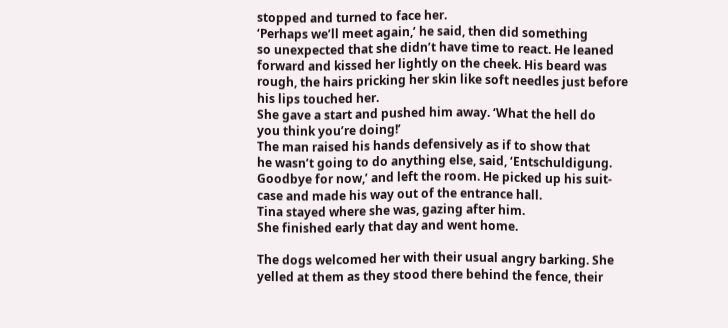stopped and turned to face her.
‘Perhaps we’ll meet again,’ he said, then did something
so unexpected that she didn’t have time to react. He leaned
forward and kissed her lightly on the cheek. His beard was
rough, the hairs pricking her skin like soft needles just before
his lips touched her.
She gave a start and pushed him away. ‘What the hell do
you think you’re doing!’
The man raised his hands defensively as if to show that
he wasn’t going to do anything else, said, ‘Entschuldigung.
Goodbye for now,’ and left the room. He picked up his suit-
case and made his way out of the entrance hall.
Tina stayed where she was, gazing after him.
She finished early that day and went home.

The dogs welcomed her with their usual angry barking. She
yelled at them as they stood there behind the fence, their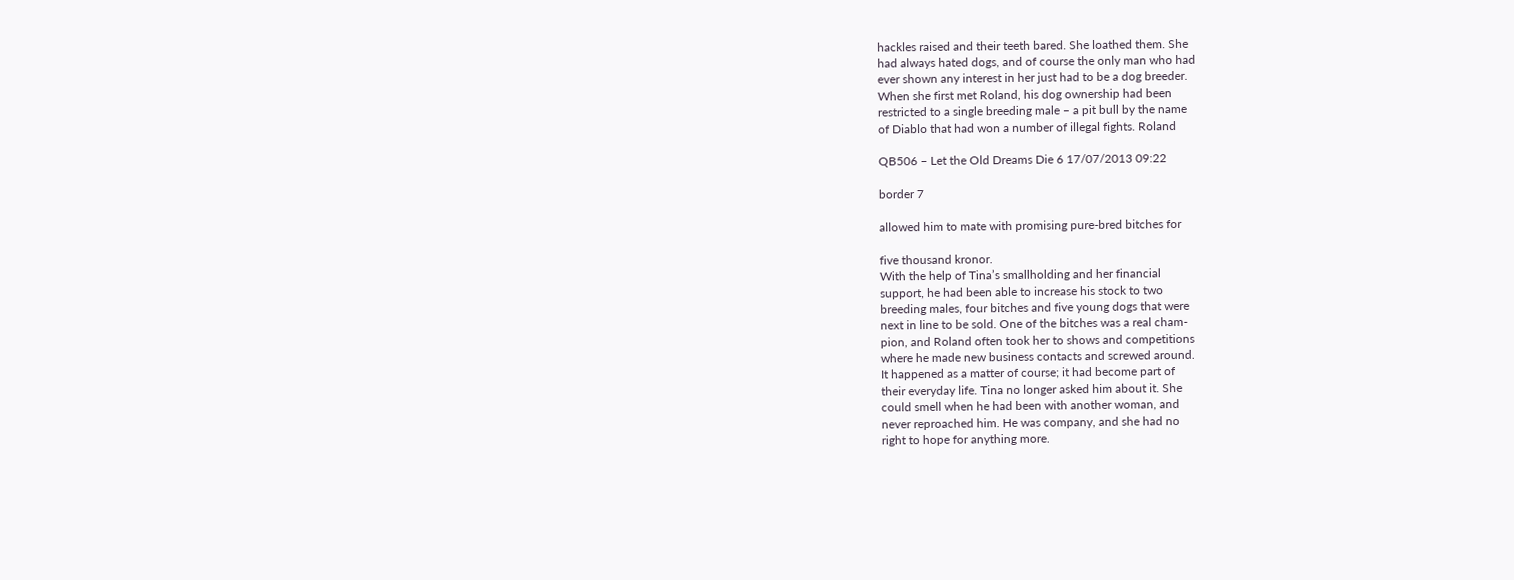hackles raised and their teeth bared. She loathed them. She
had always hated dogs, and of course the only man who had
ever shown any interest in her just had to be a dog breeder.
When she first met Roland, his dog ownership had been
restricted to a single breeding male – a pit bull by the name
of Diablo that had won a number of illegal fights. Roland

QB506 – Let the Old Dreams Die 6 17/07/2013 09:22

border 7

allowed him to mate with promising pure-bred bitches for

five thousand kronor.
With the help of Tina’s smallholding and her financial
support, he had been able to increase his stock to two
breeding males, four bitches and five young dogs that were
next in line to be sold. One of the bitches was a real cham-
pion, and Roland often took her to shows and competitions
where he made new business contacts and screwed around.
It happened as a matter of course; it had become part of
their everyday life. Tina no longer asked him about it. She
could smell when he had been with another woman, and
never reproached him. He was company, and she had no
right to hope for anything more.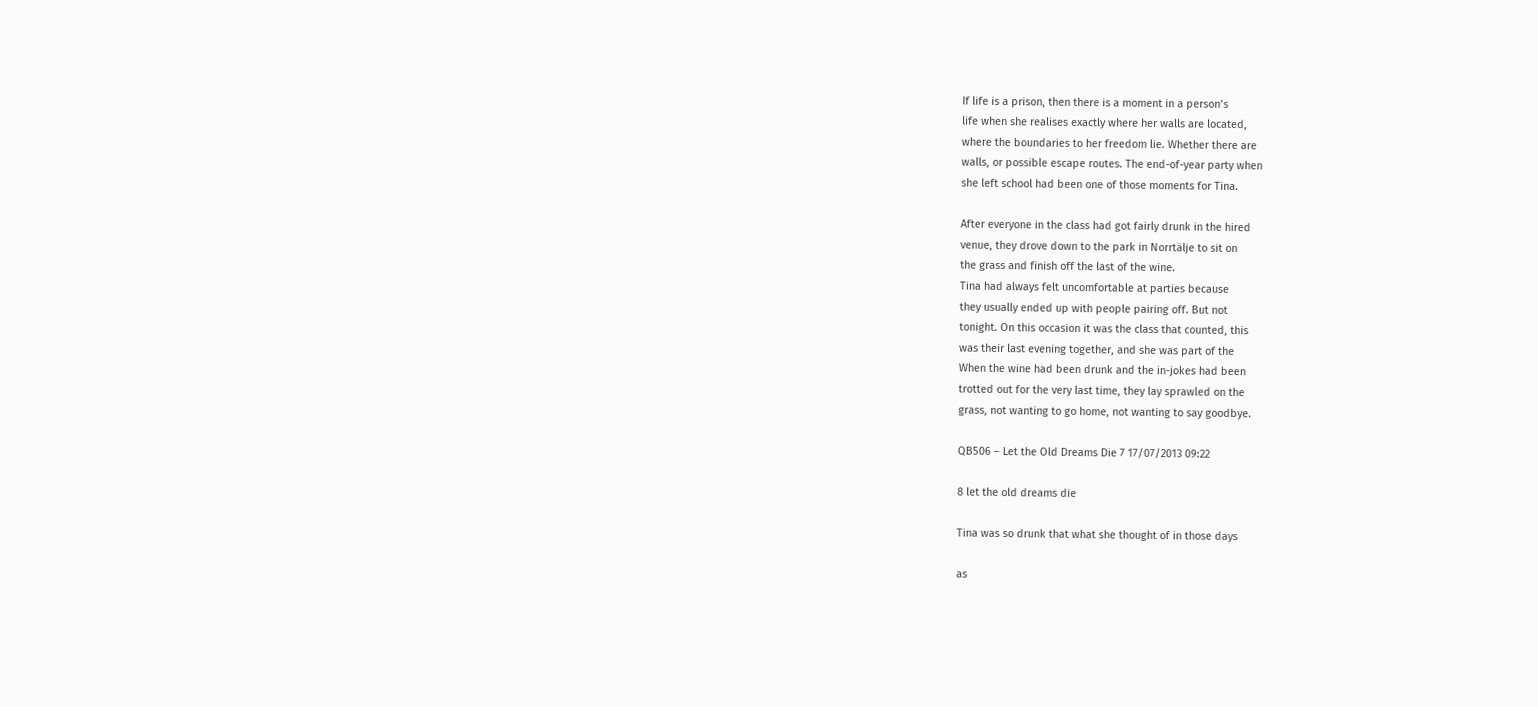If life is a prison, then there is a moment in a person’s
life when she realises exactly where her walls are located,
where the boundaries to her freedom lie. Whether there are
walls, or possible escape routes. The end-of-year party when
she left school had been one of those moments for Tina.

After everyone in the class had got fairly drunk in the hired
venue, they drove down to the park in Norrtälje to sit on
the grass and finish off the last of the wine.
Tina had always felt uncomfortable at parties because
they usually ended up with people pairing off. But not
tonight. On this occasion it was the class that counted, this
was their last evening together, and she was part of the
When the wine had been drunk and the in-jokes had been
trotted out for the very last time, they lay sprawled on the
grass, not wanting to go home, not wanting to say goodbye.

QB506 – Let the Old Dreams Die 7 17/07/2013 09:22

8 let the old dreams die

Tina was so drunk that what she thought of in those days

as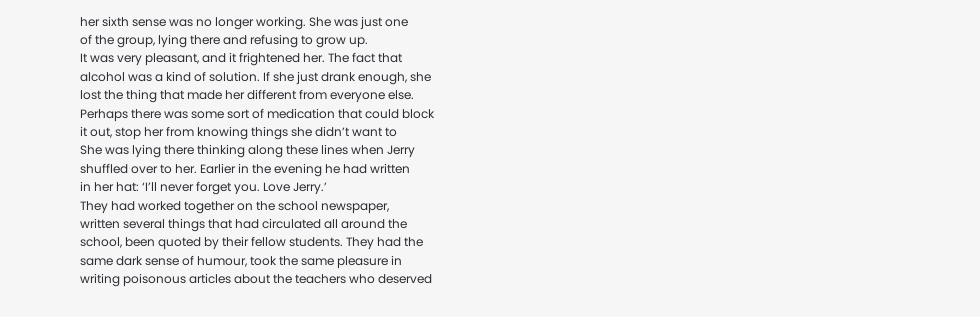her sixth sense was no longer working. She was just one
of the group, lying there and refusing to grow up.
It was very pleasant, and it frightened her. The fact that
alcohol was a kind of solution. If she just drank enough, she
lost the thing that made her different from everyone else.
Perhaps there was some sort of medication that could block
it out, stop her from knowing things she didn’t want to
She was lying there thinking along these lines when Jerry
shuffled over to her. Earlier in the evening he had written
in her hat: ‘I’ll never forget you. Love Jerry.’
They had worked together on the school newspaper,
written several things that had circulated all around the
school, been quoted by their fellow students. They had the
same dark sense of humour, took the same pleasure in
writing poisonous articles about the teachers who deserved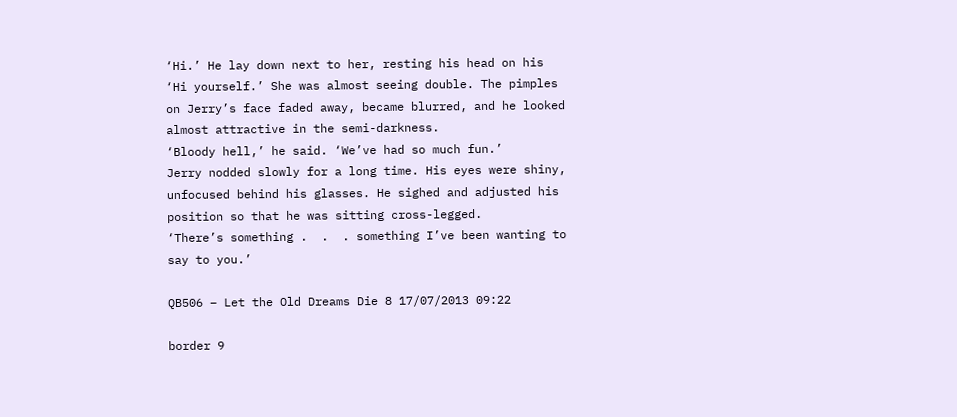‘Hi.’ He lay down next to her, resting his head on his
‘Hi yourself.’ She was almost seeing double. The pimples
on Jerry’s face faded away, became blurred, and he looked
almost attractive in the semi-darkness.
‘Bloody hell,’ he said. ‘We’ve had so much fun.’
Jerry nodded slowly for a long time. His eyes were shiny,
unfocused behind his glasses. He sighed and adjusted his
position so that he was sitting cross-legged.
‘There’s something .  .  . something I’ve been wanting to
say to you.’

QB506 – Let the Old Dreams Die 8 17/07/2013 09:22

border 9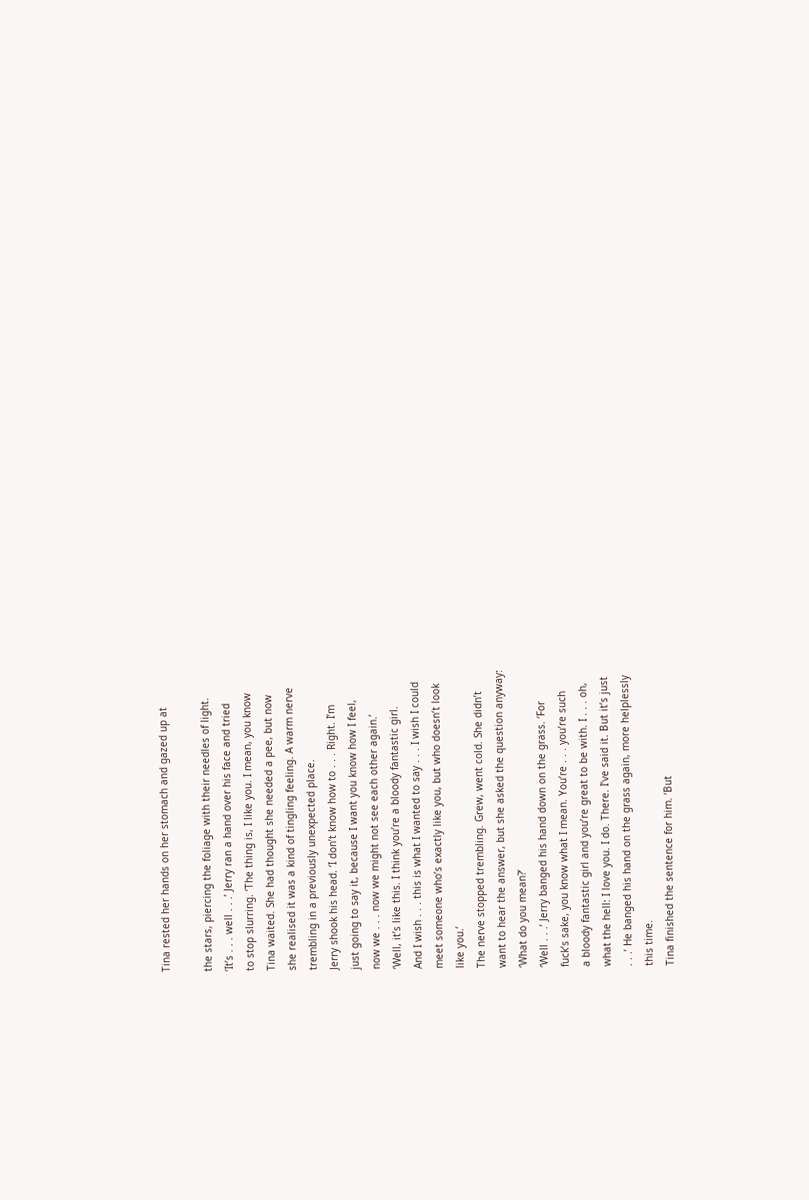Tina rested her hands on her stomach and gazed up at

the stars, piercing the foliage with their needles of light.
‘It’s . . . well . . .’ Jerry ran a hand over his face and tried
to stop slurring. ‘The thing is, I like you. I mean, you know
Tina waited. She had thought she needed a pee, but now
she realised it was a kind of tingling feeling. A warm nerve
trembling in a previously unexpected place.
Jerry shook his head. ‘I don’t know how to . . . Right. I’m
just going to say it, because I want you know how I feel,
now we . . . now we might not see each other again.’
‘Well, it’s like this. I think you’re a bloody fantastic girl.
And I wish . . . this is what I wanted to say . . . I wish I could
meet someone who’s exactly like you, but who doesn’t look
like you.’
The nerve stopped trembling. Grew, went cold. She didn’t
want to hear the answer, but she asked the question anyway:
‘What do you mean?’
‘Well . . .’ Jerry banged his hand down on the grass. ‘For
fuck’s sake, you know what I mean. You’re . . . you’re such
a bloody fantastic girl and you’re great to be with. I . . . oh,
what the hell: I love you. I do. There. I’ve said it. But it’s just
. . .’ He banged his hand on the grass again, more helplessly
this time.
Tina finished the sentence for him. ‘But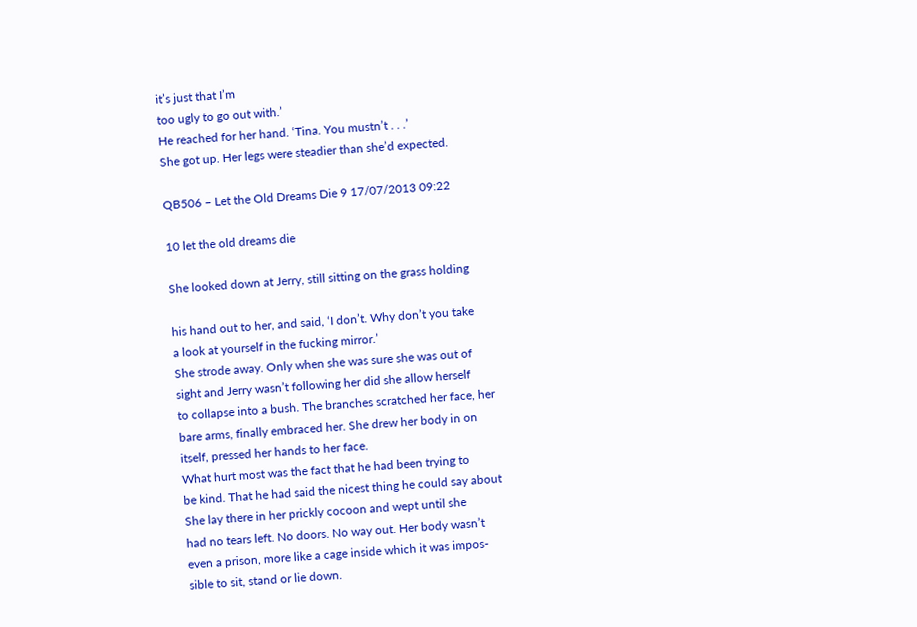it’s just that I’m
too ugly to go out with.’
He reached for her hand. ‘Tina. You mustn’t . . .’
She got up. Her legs were steadier than she’d expected.

QB506 – Let the Old Dreams Die 9 17/07/2013 09:22

10 let the old dreams die

She looked down at Jerry, still sitting on the grass holding

his hand out to her, and said, ‘I don’t. Why don’t you take
a look at yourself in the fucking mirror.’
She strode away. Only when she was sure she was out of
sight and Jerry wasn’t following her did she allow herself
to collapse into a bush. The branches scratched her face, her
bare arms, finally embraced her. She drew her body in on
itself, pressed her hands to her face.
What hurt most was the fact that he had been trying to
be kind. That he had said the nicest thing he could say about
She lay there in her prickly cocoon and wept until she
had no tears left. No doors. No way out. Her body wasn’t
even a prison, more like a cage inside which it was impos-
sible to sit, stand or lie down.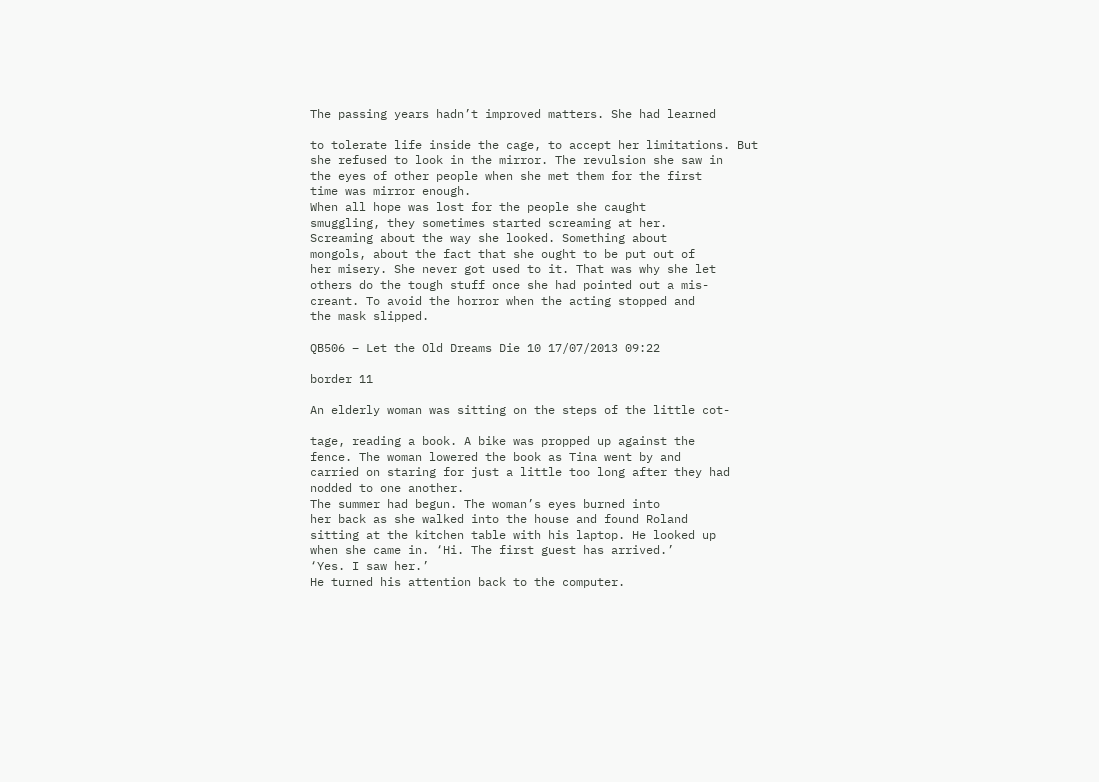The passing years hadn’t improved matters. She had learned

to tolerate life inside the cage, to accept her limitations. But
she refused to look in the mirror. The revulsion she saw in
the eyes of other people when she met them for the first
time was mirror enough.
When all hope was lost for the people she caught
smuggling, they sometimes started screaming at her.
Screaming about the way she looked. Something about
mongols, about the fact that she ought to be put out of
her misery. She never got used to it. That was why she let
others do the tough stuff once she had pointed out a mis-
creant. To avoid the horror when the acting stopped and
the mask slipped.

QB506 – Let the Old Dreams Die 10 17/07/2013 09:22

border 11

An elderly woman was sitting on the steps of the little cot-

tage, reading a book. A bike was propped up against the
fence. The woman lowered the book as Tina went by and
carried on staring for just a little too long after they had
nodded to one another.
The summer had begun. The woman’s eyes burned into
her back as she walked into the house and found Roland
sitting at the kitchen table with his laptop. He looked up
when she came in. ‘Hi. The first guest has arrived.’
‘Yes. I saw her.’
He turned his attention back to the computer.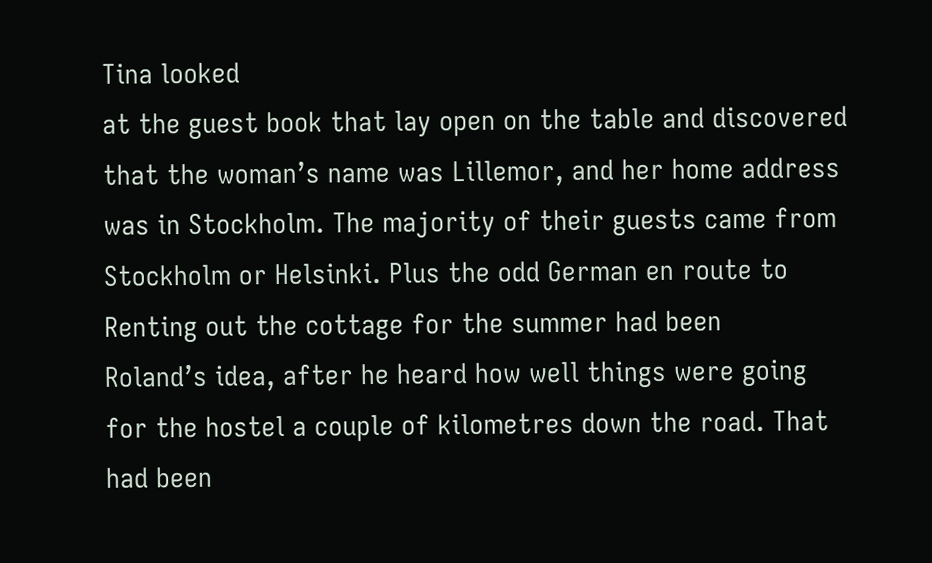Tina looked
at the guest book that lay open on the table and discovered
that the woman’s name was Lillemor, and her home address
was in Stockholm. The majority of their guests came from
Stockholm or Helsinki. Plus the odd German en route to
Renting out the cottage for the summer had been
Roland’s idea, after he heard how well things were going
for the hostel a couple of kilometres down the road. That
had been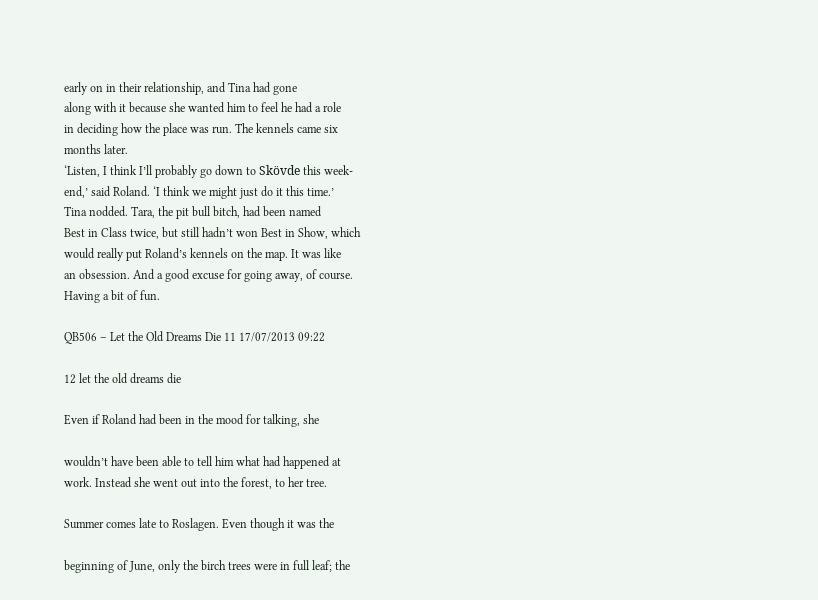early on in their relationship, and Tina had gone
along with it because she wanted him to feel he had a role
in deciding how the place was run. The kennels came six
months later.
‘Listen, I think I’ll probably go down to Skövde this week-
end,’ said Roland. ‘I think we might just do it this time.’
Tina nodded. Tara, the pit bull bitch, had been named
Best in Class twice, but still hadn’t won Best in Show, which
would really put Roland’s kennels on the map. It was like
an obsession. And a good excuse for going away, of course.
Having a bit of fun.

QB506 – Let the Old Dreams Die 11 17/07/2013 09:22

12 let the old dreams die

Even if Roland had been in the mood for talking, she

wouldn’t have been able to tell him what had happened at
work. Instead she went out into the forest, to her tree.

Summer comes late to Roslagen. Even though it was the

beginning of June, only the birch trees were in full leaf; the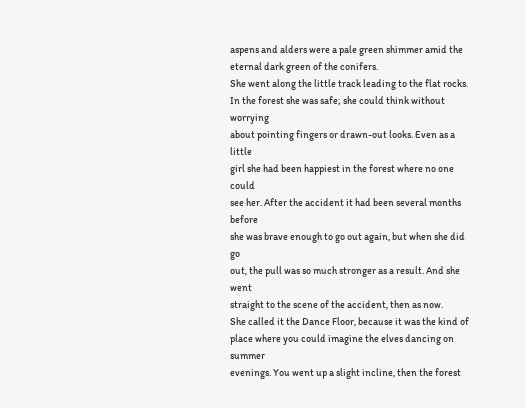aspens and alders were a pale green shimmer amid the
eternal dark green of the conifers.
She went along the little track leading to the flat rocks.
In the forest she was safe; she could think without worrying
about pointing fingers or drawn-out looks. Even as a little
girl she had been happiest in the forest where no one could
see her. After the accident it had been several months before
she was brave enough to go out again, but when she did go
out, the pull was so much stronger as a result. And she went
straight to the scene of the accident, then as now.
She called it the Dance Floor, because it was the kind of
place where you could imagine the elves dancing on summer
evenings. You went up a slight incline, then the forest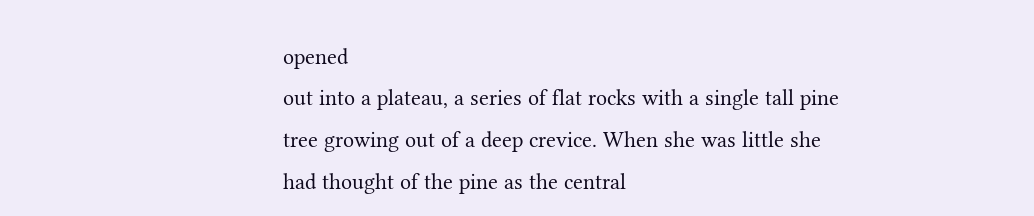opened
out into a plateau, a series of flat rocks with a single tall pine
tree growing out of a deep crevice. When she was little she
had thought of the pine as the central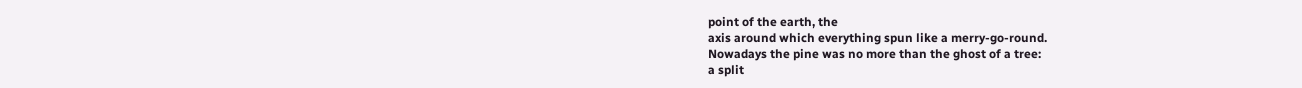point of the earth, the
axis around which everything spun like a merry-go-round.
Nowadays the pine was no more than the ghost of a tree:
a split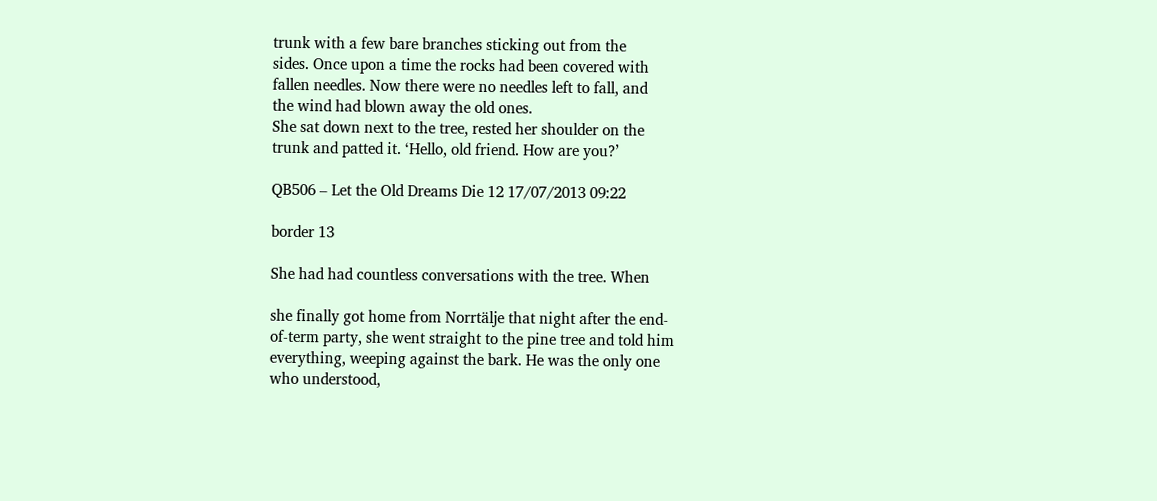trunk with a few bare branches sticking out from the
sides. Once upon a time the rocks had been covered with
fallen needles. Now there were no needles left to fall, and
the wind had blown away the old ones.
She sat down next to the tree, rested her shoulder on the
trunk and patted it. ‘Hello, old friend. How are you?’

QB506 – Let the Old Dreams Die 12 17/07/2013 09:22

border 13

She had had countless conversations with the tree. When

she finally got home from Norrtälje that night after the end-
of-term party, she went straight to the pine tree and told him
everything, weeping against the bark. He was the only one
who understood,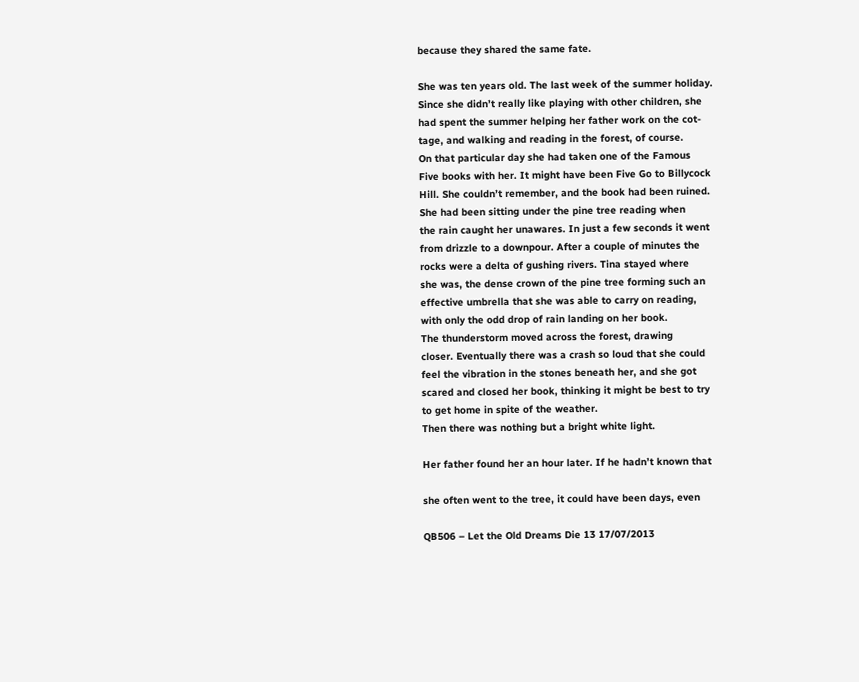because they shared the same fate.

She was ten years old. The last week of the summer holiday.
Since she didn’t really like playing with other children, she
had spent the summer helping her father work on the cot-
tage, and walking and reading in the forest, of course.
On that particular day she had taken one of the Famous
Five books with her. It might have been Five Go to Billycock
Hill. She couldn’t remember, and the book had been ruined.
She had been sitting under the pine tree reading when
the rain caught her unawares. In just a few seconds it went
from drizzle to a downpour. After a couple of minutes the
rocks were a delta of gushing rivers. Tina stayed where
she was, the dense crown of the pine tree forming such an
effective umbrella that she was able to carry on reading,
with only the odd drop of rain landing on her book.
The thunderstorm moved across the forest, drawing
closer. Eventually there was a crash so loud that she could
feel the vibration in the stones beneath her, and she got
scared and closed her book, thinking it might be best to try
to get home in spite of the weather.
Then there was nothing but a bright white light.

Her father found her an hour later. If he hadn’t known that

she often went to the tree, it could have been days, even

QB506 – Let the Old Dreams Die 13 17/07/2013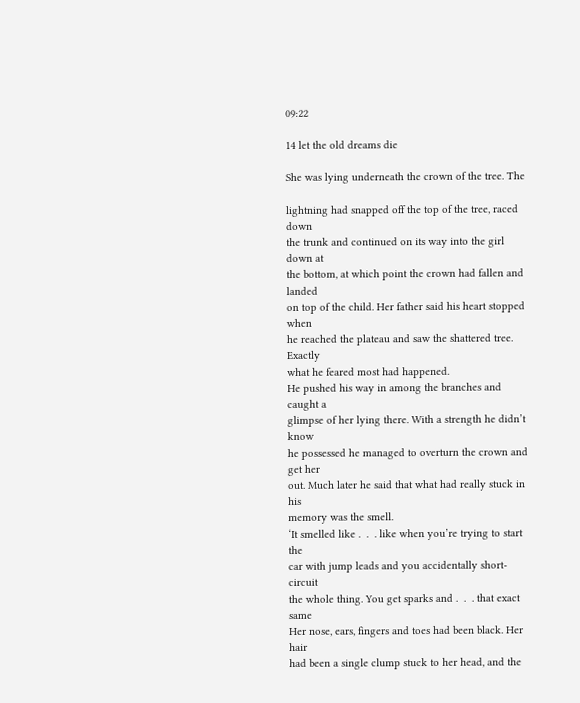09:22

14 let the old dreams die

She was lying underneath the crown of the tree. The

lightning had snapped off the top of the tree, raced down
the trunk and continued on its way into the girl down at
the bottom, at which point the crown had fallen and landed
on top of the child. Her father said his heart stopped when
he reached the plateau and saw the shattered tree. Exactly
what he feared most had happened.
He pushed his way in among the branches and caught a
glimpse of her lying there. With a strength he didn’t know
he possessed he managed to overturn the crown and get her
out. Much later he said that what had really stuck in his
memory was the smell.
‘It smelled like .  .  . like when you’re trying to start the
car with jump leads and you accidentally short-circuit
the whole thing. You get sparks and .  .  . that exact same
Her nose, ears, fingers and toes had been black. Her hair
had been a single clump stuck to her head, and the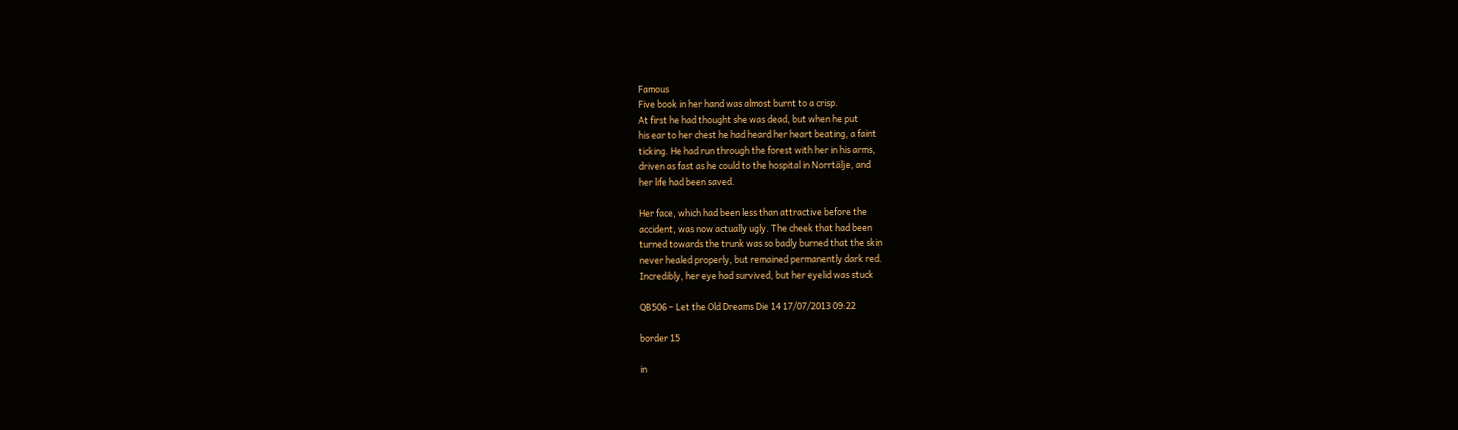Famous
Five book in her hand was almost burnt to a crisp.
At first he had thought she was dead, but when he put
his ear to her chest he had heard her heart beating, a faint
ticking. He had run through the forest with her in his arms,
driven as fast as he could to the hospital in Norrtälje, and
her life had been saved.

Her face, which had been less than attractive before the
accident, was now actually ugly. The cheek that had been
turned towards the trunk was so badly burned that the skin
never healed properly, but remained permanently dark red.
Incredibly, her eye had survived, but her eyelid was stuck

QB506 – Let the Old Dreams Die 14 17/07/2013 09:22

border 15

in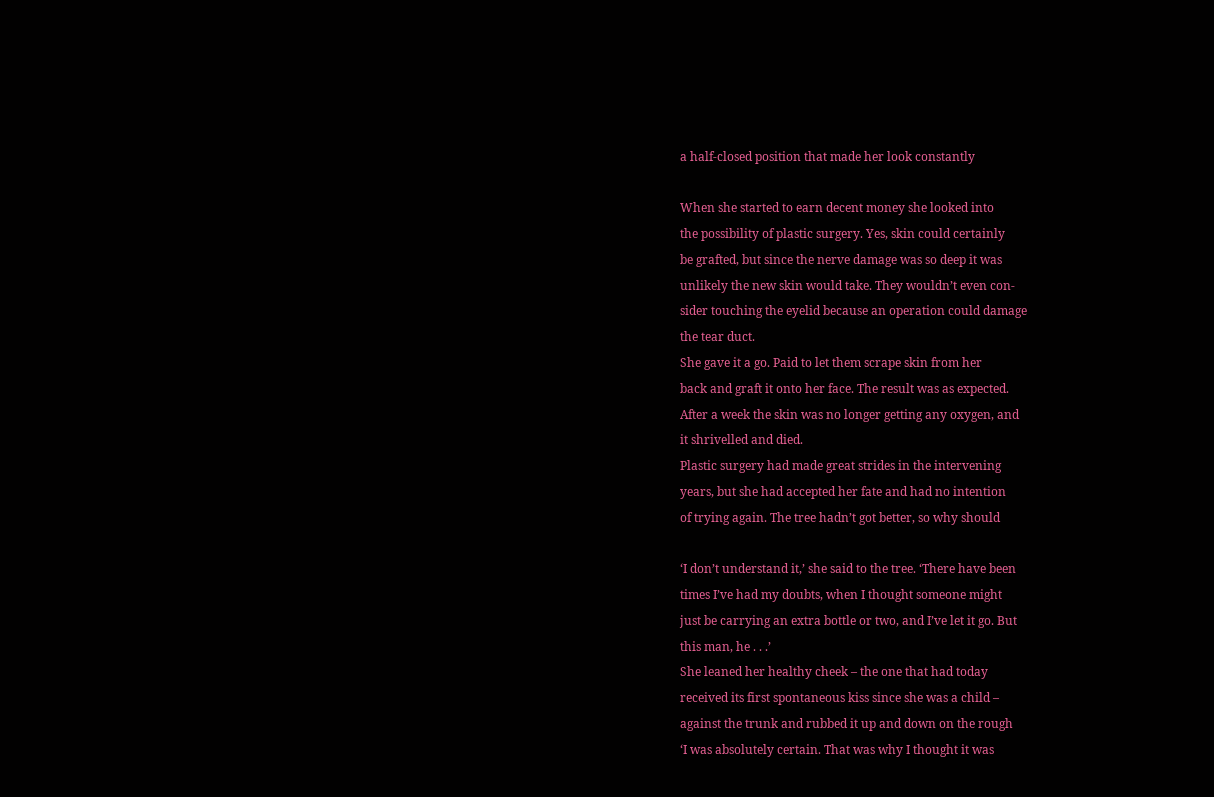a half-closed position that made her look constantly

When she started to earn decent money she looked into
the possibility of plastic surgery. Yes, skin could certainly
be grafted, but since the nerve damage was so deep it was
unlikely the new skin would take. They wouldn’t even con-
sider touching the eyelid because an operation could damage
the tear duct.
She gave it a go. Paid to let them scrape skin from her
back and graft it onto her face. The result was as expected.
After a week the skin was no longer getting any oxygen, and
it shrivelled and died.
Plastic surgery had made great strides in the intervening
years, but she had accepted her fate and had no intention
of trying again. The tree hadn’t got better, so why should

‘I don’t understand it,’ she said to the tree. ‘There have been
times I’ve had my doubts, when I thought someone might
just be carrying an extra bottle or two, and I’ve let it go. But
this man, he . . .’
She leaned her healthy cheek – the one that had today
received its first spontaneous kiss since she was a child –
against the trunk and rubbed it up and down on the rough
‘I was absolutely certain. That was why I thought it was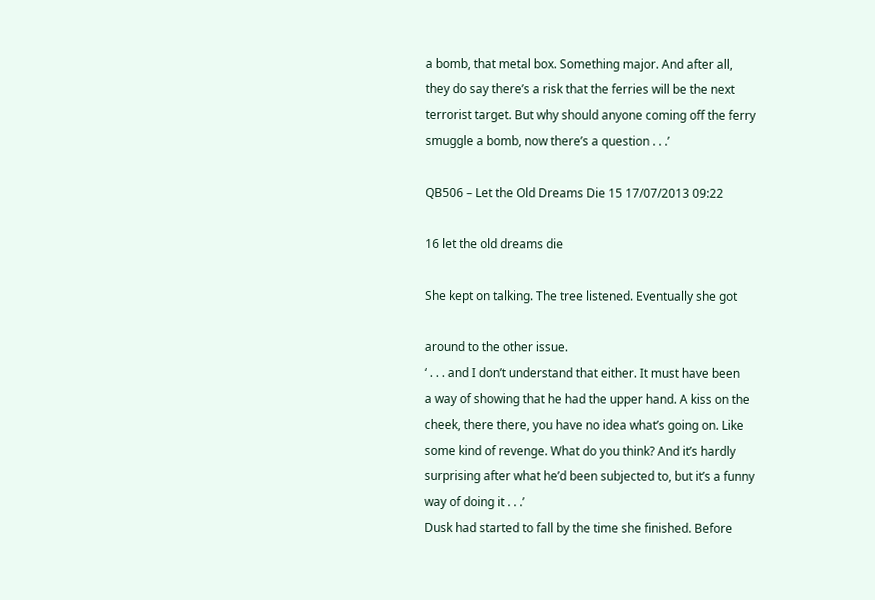a bomb, that metal box. Something major. And after all,
they do say there’s a risk that the ferries will be the next
terrorist target. But why should anyone coming off the ferry
smuggle a bomb, now there’s a question . . .’

QB506 – Let the Old Dreams Die 15 17/07/2013 09:22

16 let the old dreams die

She kept on talking. The tree listened. Eventually she got

around to the other issue.
‘ . . . and I don’t understand that either. It must have been
a way of showing that he had the upper hand. A kiss on the
cheek, there there, you have no idea what’s going on. Like
some kind of revenge. What do you think? And it’s hardly
surprising after what he’d been subjected to, but it’s a funny
way of doing it . . .’
Dusk had started to fall by the time she finished. Before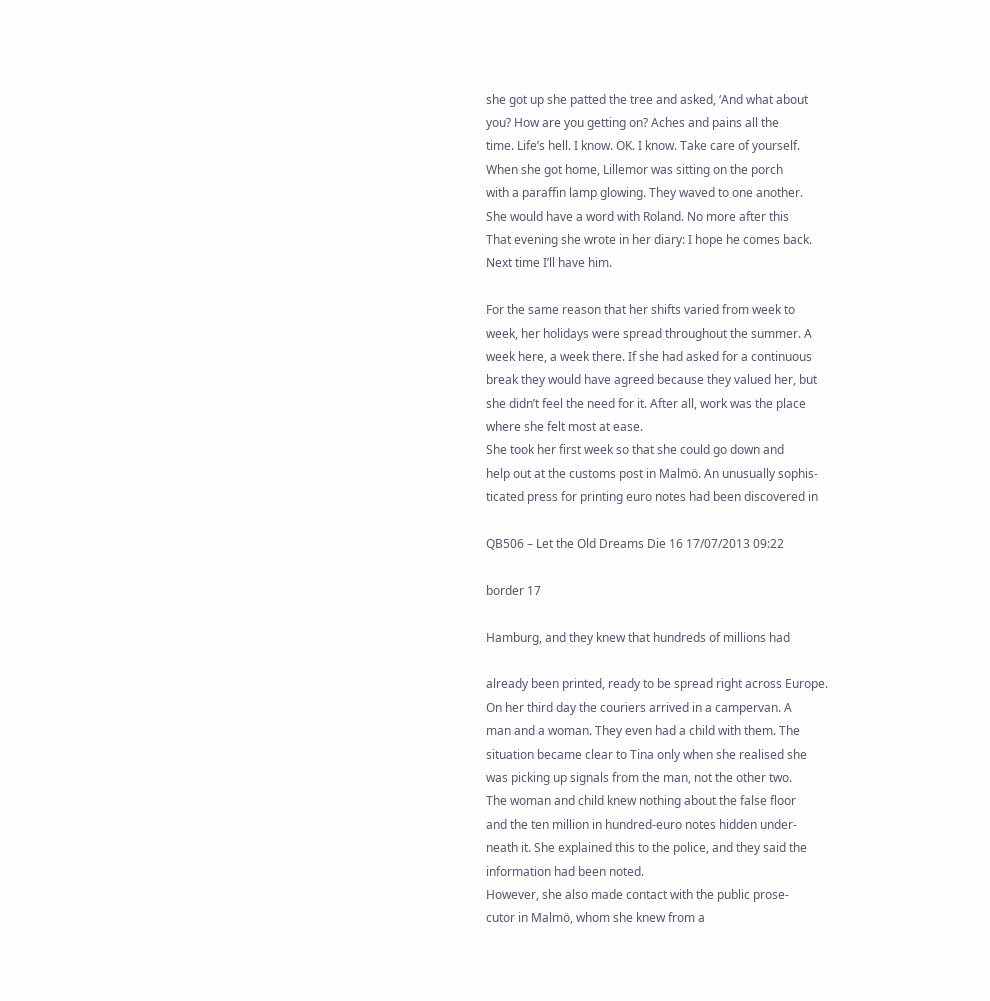she got up she patted the tree and asked, ‘And what about
you? How are you getting on? Aches and pains all the
time. Life’s hell. I know. OK. I know. Take care of yourself.
When she got home, Lillemor was sitting on the porch
with a paraffin lamp glowing. They waved to one another.
She would have a word with Roland. No more after this
That evening she wrote in her diary: I hope he comes back.
Next time I’ll have him.

For the same reason that her shifts varied from week to
week, her holidays were spread throughout the summer. A
week here, a week there. If she had asked for a continuous
break they would have agreed because they valued her, but
she didn’t feel the need for it. After all, work was the place
where she felt most at ease.
She took her first week so that she could go down and
help out at the customs post in Malmö. An unusually sophis-
ticated press for printing euro notes had been discovered in

QB506 – Let the Old Dreams Die 16 17/07/2013 09:22

border 17

Hamburg, and they knew that hundreds of millions had

already been printed, ready to be spread right across Europe.
On her third day the couriers arrived in a campervan. A
man and a woman. They even had a child with them. The
situation became clear to Tina only when she realised she
was picking up signals from the man, not the other two.
The woman and child knew nothing about the false floor
and the ten million in hundred-euro notes hidden under-
neath it. She explained this to the police, and they said the
information had been noted.
However, she also made contact with the public prose-
cutor in Malmö, whom she knew from a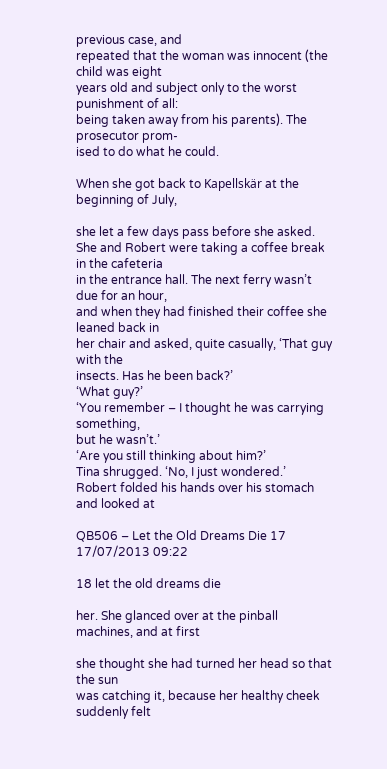previous case, and
repeated that the woman was innocent (the child was eight
years old and subject only to the worst punishment of all:
being taken away from his parents). The prosecutor prom-
ised to do what he could.

When she got back to Kapellskär at the beginning of July,

she let a few days pass before she asked.
She and Robert were taking a coffee break in the cafeteria
in the entrance hall. The next ferry wasn’t due for an hour,
and when they had finished their coffee she leaned back in
her chair and asked, quite casually, ‘That guy with the
insects. Has he been back?’
‘What guy?’
‘You remember – I thought he was carrying something,
but he wasn’t.’
‘Are you still thinking about him?’
Tina shrugged. ‘No, I just wondered.’
Robert folded his hands over his stomach and looked at

QB506 – Let the Old Dreams Die 17 17/07/2013 09:22

18 let the old dreams die

her. She glanced over at the pinball machines, and at first

she thought she had turned her head so that the sun
was catching it, because her healthy cheek suddenly felt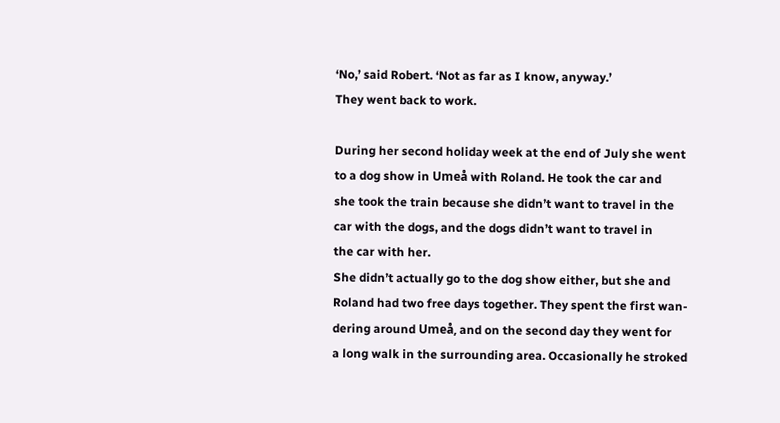‘No,’ said Robert. ‘Not as far as I know, anyway.’
They went back to work.

During her second holiday week at the end of July she went
to a dog show in Umeå with Roland. He took the car and
she took the train because she didn’t want to travel in the
car with the dogs, and the dogs didn’t want to travel in
the car with her.
She didn’t actually go to the dog show either, but she and
Roland had two free days together. They spent the first wan-
dering around Umeå, and on the second day they went for
a long walk in the surrounding area. Occasionally he stroked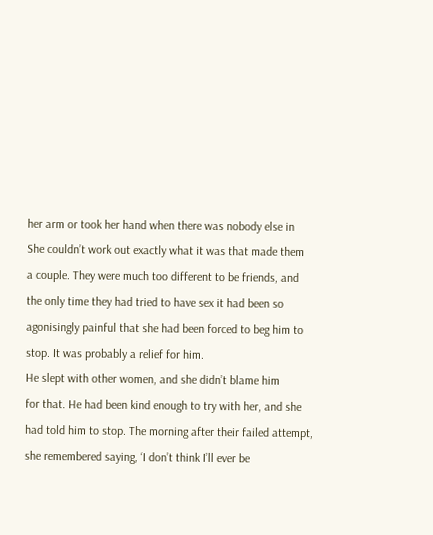her arm or took her hand when there was nobody else in
She couldn’t work out exactly what it was that made them
a couple. They were much too different to be friends, and
the only time they had tried to have sex it had been so
agonisingly painful that she had been forced to beg him to
stop. It was probably a relief for him.
He slept with other women, and she didn’t blame him
for that. He had been kind enough to try with her, and she
had told him to stop. The morning after their failed attempt,
she remembered saying, ‘I don’t think I’ll ever be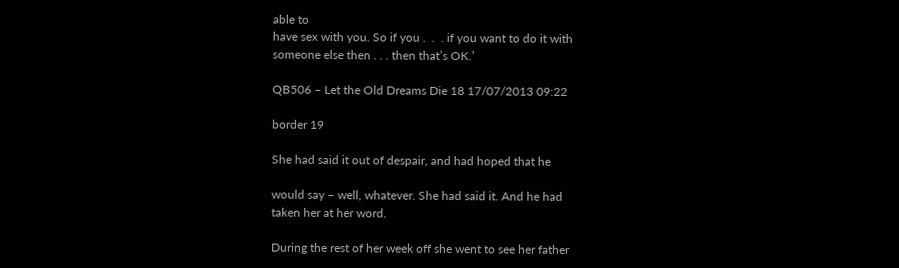able to
have sex with you. So if you .  .  . if you want to do it with
someone else then . . . then that’s OK.’

QB506 – Let the Old Dreams Die 18 17/07/2013 09:22

border 19

She had said it out of despair, and had hoped that he

would say – well, whatever. She had said it. And he had
taken her at her word.

During the rest of her week off she went to see her father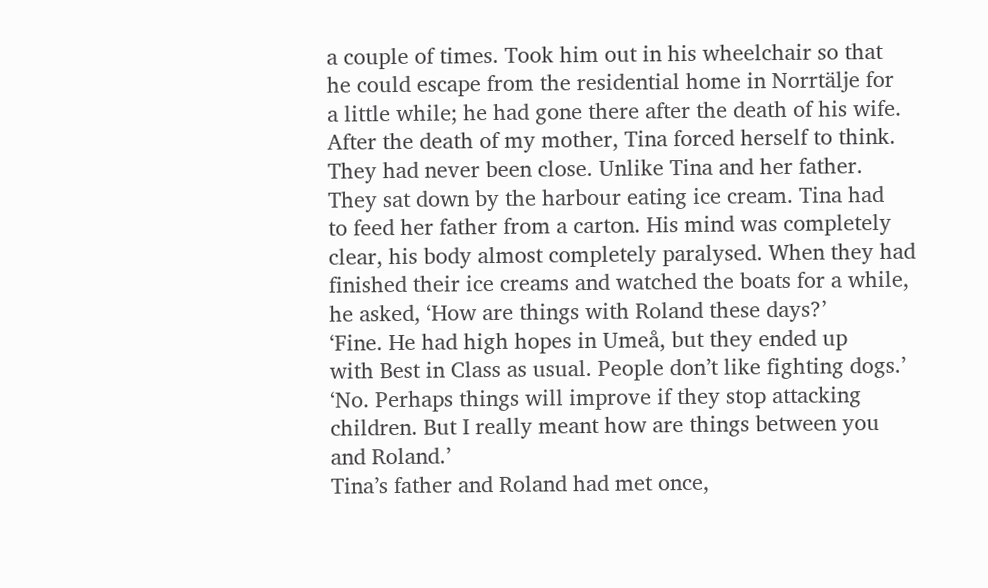a couple of times. Took him out in his wheelchair so that
he could escape from the residential home in Norrtälje for
a little while; he had gone there after the death of his wife.
After the death of my mother, Tina forced herself to think.
They had never been close. Unlike Tina and her father.
They sat down by the harbour eating ice cream. Tina had
to feed her father from a carton. His mind was completely
clear, his body almost completely paralysed. When they had
finished their ice creams and watched the boats for a while,
he asked, ‘How are things with Roland these days?’
‘Fine. He had high hopes in Umeå, but they ended up
with Best in Class as usual. People don’t like fighting dogs.’
‘No. Perhaps things will improve if they stop attacking
children. But I really meant how are things between you
and Roland.’
Tina’s father and Roland had met once,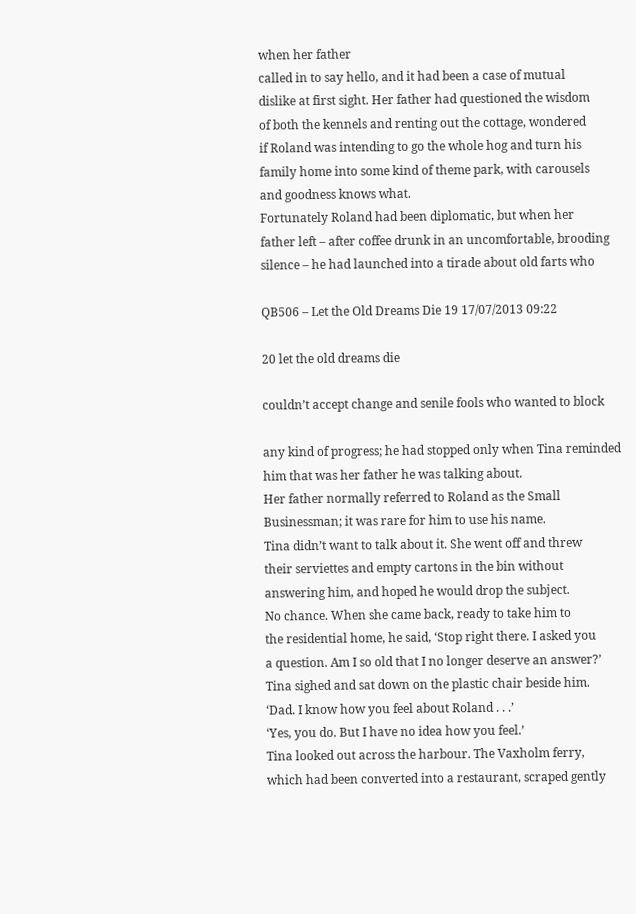when her father
called in to say hello, and it had been a case of mutual
dislike at first sight. Her father had questioned the wisdom
of both the kennels and renting out the cottage, wondered
if Roland was intending to go the whole hog and turn his
family home into some kind of theme park, with carousels
and goodness knows what.
Fortunately Roland had been diplomatic, but when her
father left – after coffee drunk in an uncomfortable, brooding
silence – he had launched into a tirade about old farts who

QB506 – Let the Old Dreams Die 19 17/07/2013 09:22

20 let the old dreams die

couldn’t accept change and senile fools who wanted to block

any kind of progress; he had stopped only when Tina reminded
him that was her father he was talking about.
Her father normally referred to Roland as the Small
Businessman; it was rare for him to use his name.
Tina didn’t want to talk about it. She went off and threw
their serviettes and empty cartons in the bin without
answering him, and hoped he would drop the subject.
No chance. When she came back, ready to take him to
the residential home, he said, ‘Stop right there. I asked you
a question. Am I so old that I no longer deserve an answer?’
Tina sighed and sat down on the plastic chair beside him.
‘Dad. I know how you feel about Roland . . .’
‘Yes, you do. But I have no idea how you feel.’
Tina looked out across the harbour. The Vaxholm ferry,
which had been converted into a restaurant, scraped gently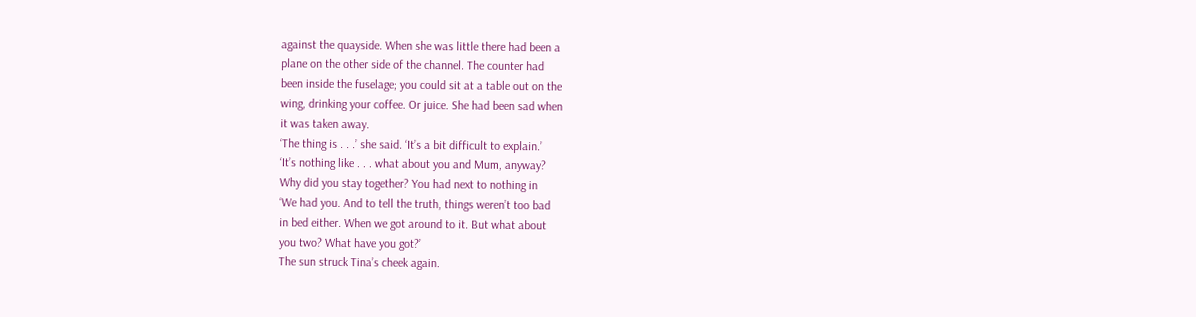against the quayside. When she was little there had been a
plane on the other side of the channel. The counter had
been inside the fuselage; you could sit at a table out on the
wing, drinking your coffee. Or juice. She had been sad when
it was taken away.
‘The thing is . . .’ she said. ‘It’s a bit difficult to explain.’
‘It’s nothing like . . . what about you and Mum, anyway?
Why did you stay together? You had next to nothing in
‘We had you. And to tell the truth, things weren’t too bad
in bed either. When we got around to it. But what about
you two? What have you got?’
The sun struck Tina’s cheek again.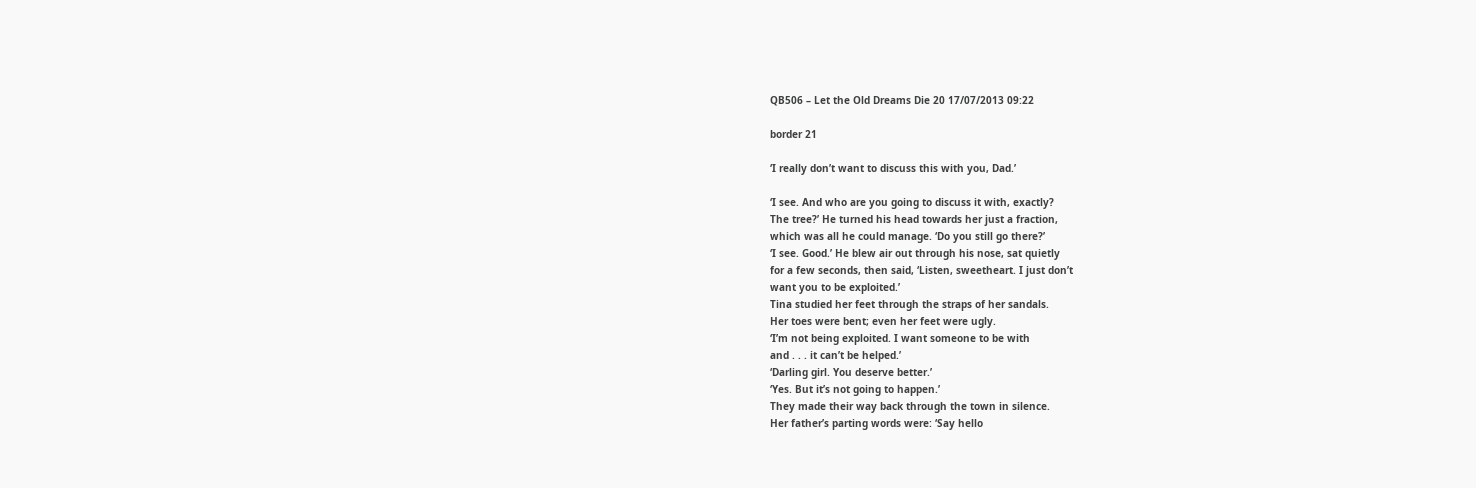QB506 – Let the Old Dreams Die 20 17/07/2013 09:22

border 21

‘I really don’t want to discuss this with you, Dad.’

‘I see. And who are you going to discuss it with, exactly?
The tree?’ He turned his head towards her just a fraction,
which was all he could manage. ‘Do you still go there?’
‘I see. Good.’ He blew air out through his nose, sat quietly
for a few seconds, then said, ‘Listen, sweetheart. I just don’t
want you to be exploited.’
Tina studied her feet through the straps of her sandals.
Her toes were bent; even her feet were ugly.
‘I’m not being exploited. I want someone to be with
and . . . it can’t be helped.’
‘Darling girl. You deserve better.’
‘Yes. But it’s not going to happen.’
They made their way back through the town in silence.
Her father’s parting words were: ‘Say hello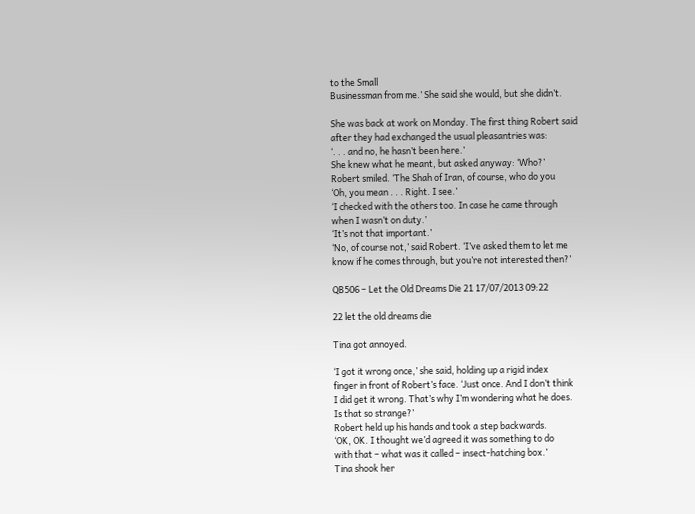to the Small
Businessman from me.’ She said she would, but she didn’t.

She was back at work on Monday. The first thing Robert said
after they had exchanged the usual pleasantries was:
‘. . . and no, he hasn’t been here.’
She knew what he meant, but asked anyway: ‘Who?’
Robert smiled. ‘The Shah of Iran, of course, who do you
‘Oh, you mean . . . Right. I see.’
‘I checked with the others too. In case he came through
when I wasn’t on duty.’
‘It’s not that important.’
‘No, of course not,’ said Robert. ‘I’ve asked them to let me
know if he comes through, but you’re not interested then?’

QB506 – Let the Old Dreams Die 21 17/07/2013 09:22

22 let the old dreams die

Tina got annoyed.

‘I got it wrong once,’ she said, holding up a rigid index
finger in front of Robert’s face. ‘Just once. And I don’t think
I did get it wrong. That’s why I’m wondering what he does.
Is that so strange?’
Robert held up his hands and took a step backwards.
‘OK, OK. I thought we’d agreed it was something to do
with that – what was it called – insect-hatching box.’
Tina shook her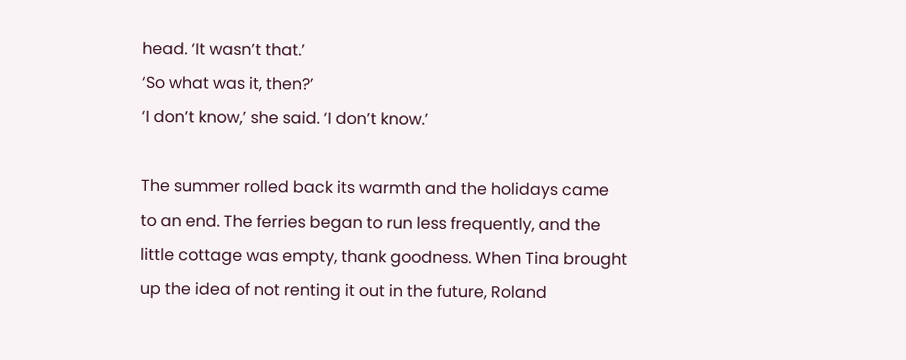head. ‘It wasn’t that.’
‘So what was it, then?’
‘I don’t know,’ she said. ‘I don’t know.’

The summer rolled back its warmth and the holidays came
to an end. The ferries began to run less frequently, and the
little cottage was empty, thank goodness. When Tina brought
up the idea of not renting it out in the future, Roland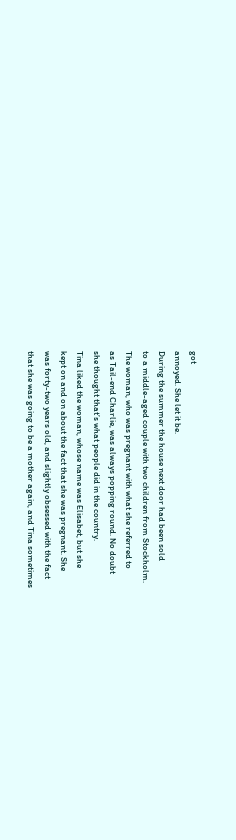got
annoyed. She let it be.
During the summer the house next door had been sold
to a middle-aged couple with two children from Stockholm.
The woman, who was pregnant with what she referred to
as Tail-end Charlie, was always popping round. No doubt
she thought that’s what people did in the country.
Tina liked the woman, whose name was Elisabet, but she
kept on and on about the fact that she was pregnant. She
was forty-two years old, and slightly obsessed with the fact
that she was going to be a mother again, and Tina sometimes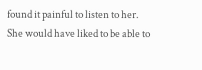found it painful to listen to her.
She would have liked to be able to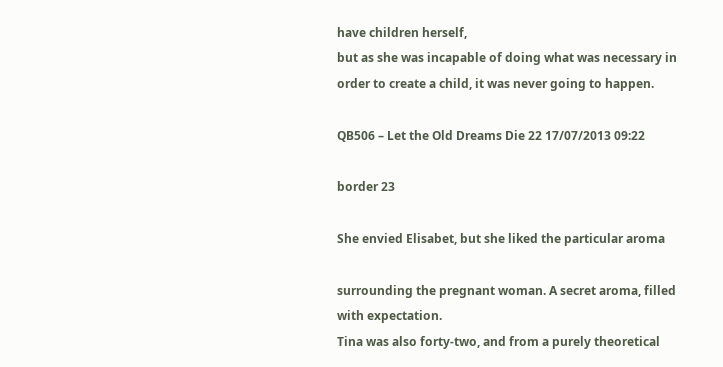have children herself,
but as she was incapable of doing what was necessary in
order to create a child, it was never going to happen.

QB506 – Let the Old Dreams Die 22 17/07/2013 09:22

border 23

She envied Elisabet, but she liked the particular aroma

surrounding the pregnant woman. A secret aroma, filled
with expectation.
Tina was also forty-two, and from a purely theoretical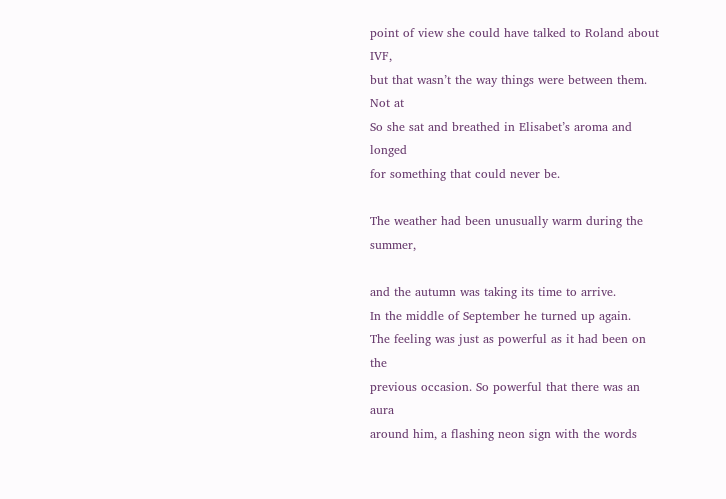point of view she could have talked to Roland about IVF,
but that wasn’t the way things were between them. Not at
So she sat and breathed in Elisabet’s aroma and longed
for something that could never be.

The weather had been unusually warm during the summer,

and the autumn was taking its time to arrive.
In the middle of September he turned up again.
The feeling was just as powerful as it had been on the
previous occasion. So powerful that there was an aura
around him, a flashing neon sign with the words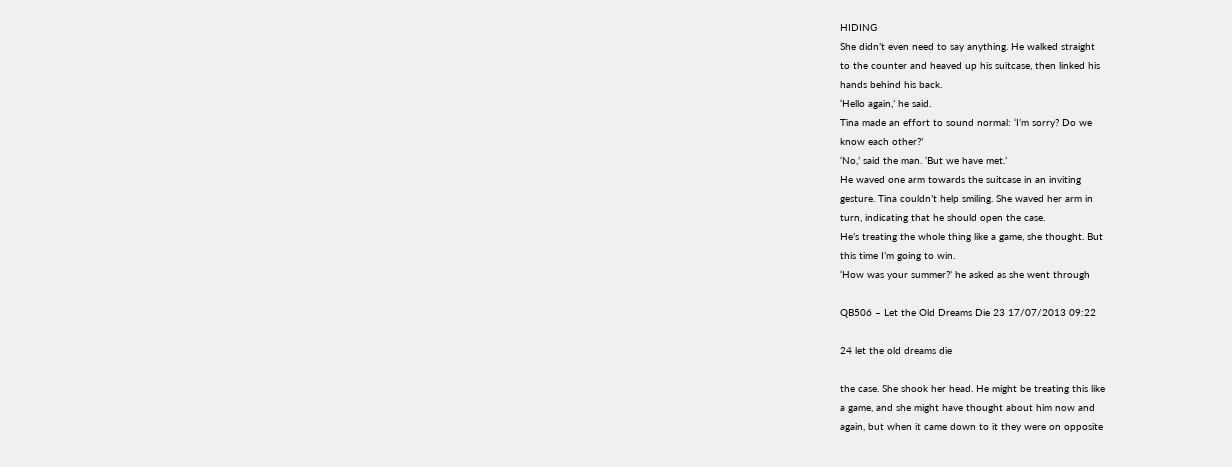HIDING
She didn’t even need to say anything. He walked straight
to the counter and heaved up his suitcase, then linked his
hands behind his back.
‘Hello again,’ he said.
Tina made an effort to sound normal: ‘I’m sorry? Do we
know each other?’
‘No,’ said the man. ‘But we have met.’
He waved one arm towards the suitcase in an inviting
gesture. Tina couldn’t help smiling. She waved her arm in
turn, indicating that he should open the case.
He’s treating the whole thing like a game, she thought. But
this time I’m going to win.
‘How was your summer?’ he asked as she went through

QB506 – Let the Old Dreams Die 23 17/07/2013 09:22

24 let the old dreams die

the case. She shook her head. He might be treating this like
a game, and she might have thought about him now and
again, but when it came down to it they were on opposite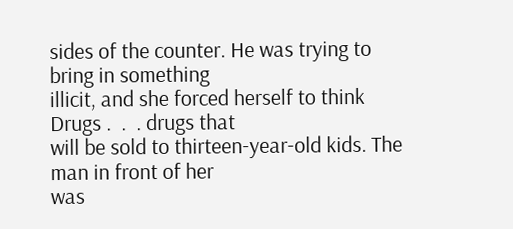sides of the counter. He was trying to bring in something
illicit, and she forced herself to think Drugs .  .  . drugs that
will be sold to thirteen-year-old kids. The man in front of her
was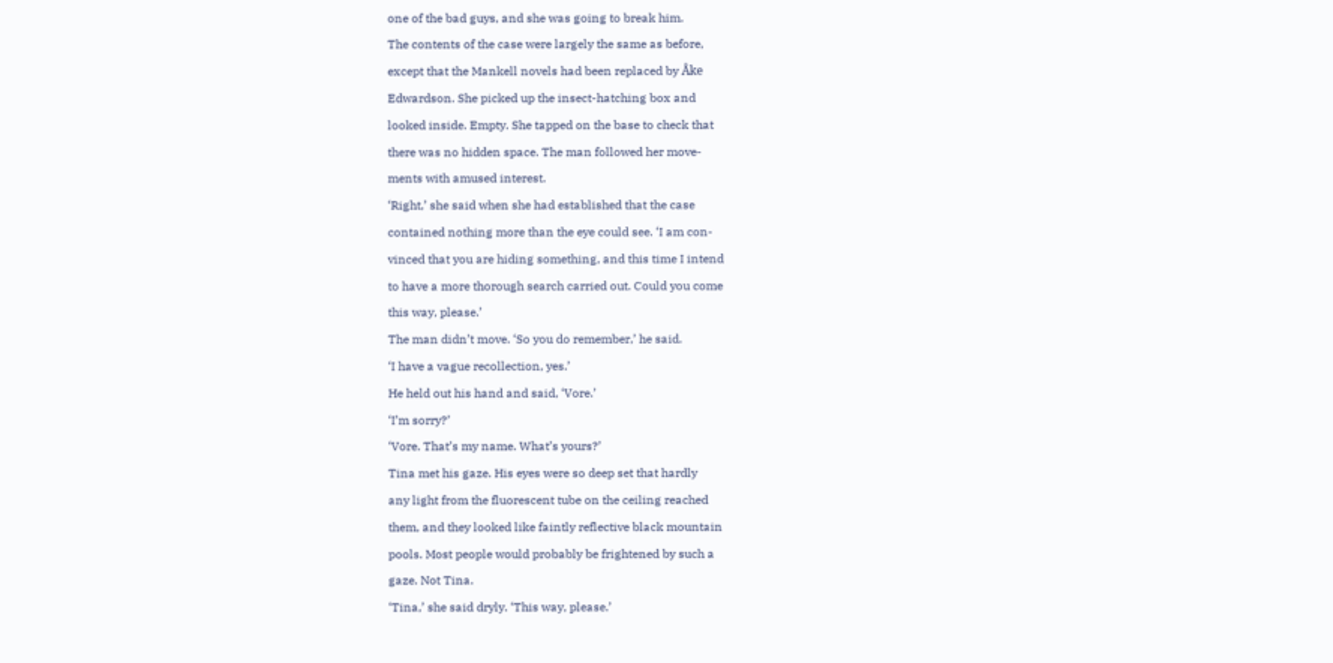one of the bad guys, and she was going to break him.
The contents of the case were largely the same as before,
except that the Mankell novels had been replaced by Åke
Edwardson. She picked up the insect-hatching box and
looked inside. Empty. She tapped on the base to check that
there was no hidden space. The man followed her move-
ments with amused interest.
‘Right,’ she said when she had established that the case
contained nothing more than the eye could see. ‘I am con-
vinced that you are hiding something, and this time I intend
to have a more thorough search carried out. Could you come
this way, please.’
The man didn’t move. ‘So you do remember,’ he said.
‘I have a vague recollection, yes.’
He held out his hand and said, ‘Vore.’
‘I’m sorry?’
‘Vore. That’s my name. What’s yours?’
Tina met his gaze. His eyes were so deep set that hardly
any light from the fluorescent tube on the ceiling reached
them, and they looked like faintly reflective black mountain
pools. Most people would probably be frightened by such a
gaze. Not Tina.
‘Tina,’ she said dryly. ‘This way, please.’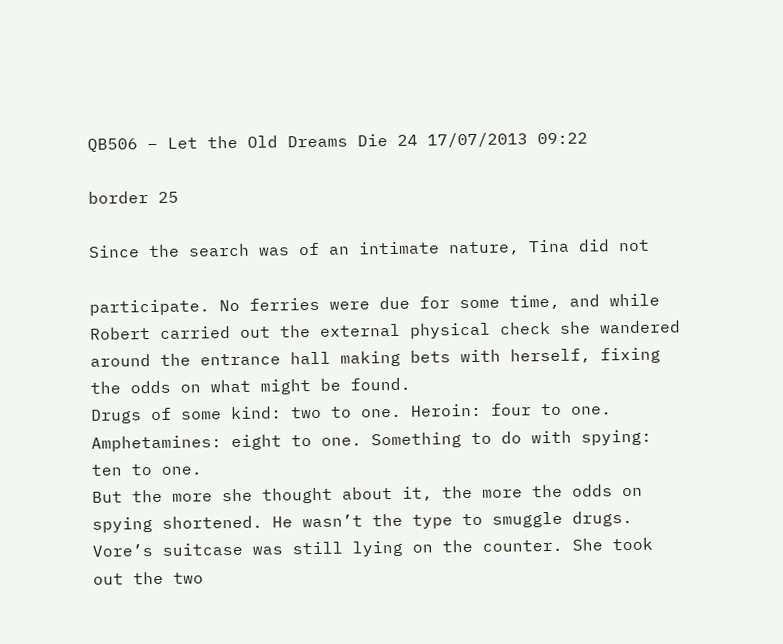QB506 – Let the Old Dreams Die 24 17/07/2013 09:22

border 25

Since the search was of an intimate nature, Tina did not

participate. No ferries were due for some time, and while
Robert carried out the external physical check she wandered
around the entrance hall making bets with herself, fixing
the odds on what might be found.
Drugs of some kind: two to one. Heroin: four to one.
Amphetamines: eight to one. Something to do with spying:
ten to one.
But the more she thought about it, the more the odds on
spying shortened. He wasn’t the type to smuggle drugs.
Vore’s suitcase was still lying on the counter. She took
out the two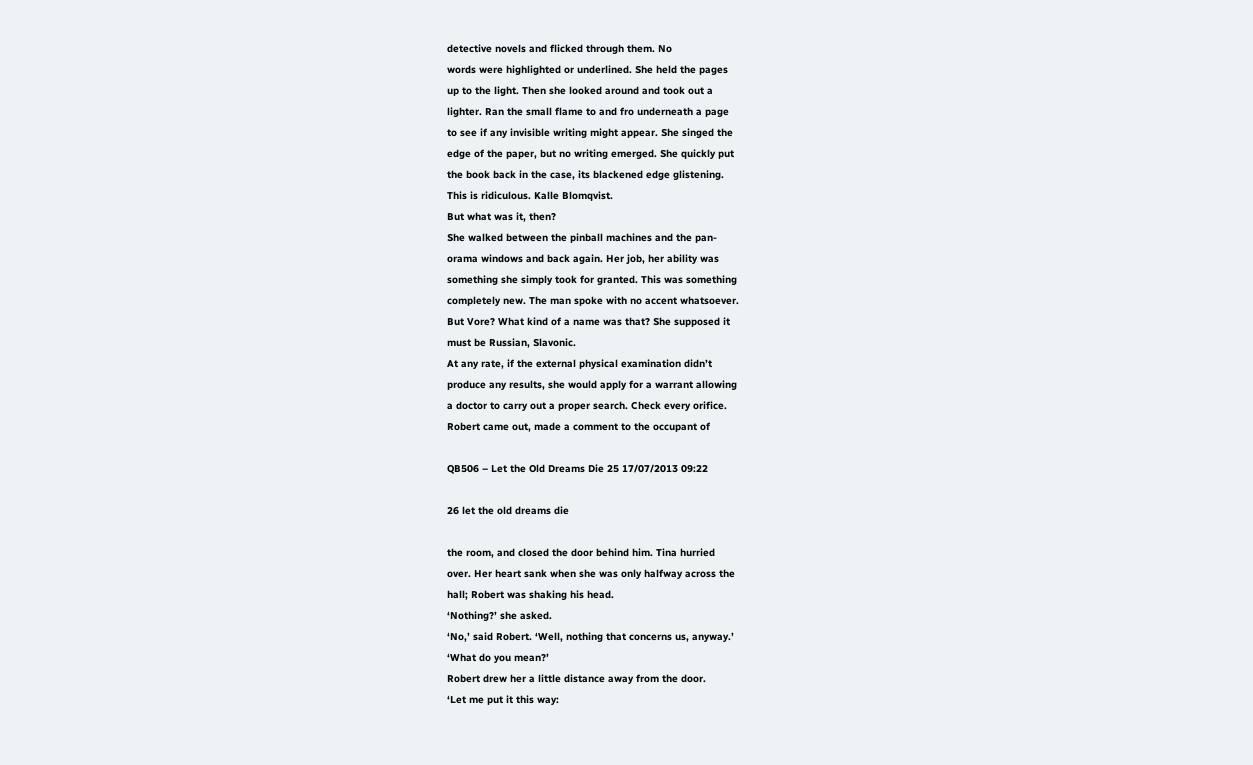detective novels and flicked through them. No
words were highlighted or underlined. She held the pages
up to the light. Then she looked around and took out a
lighter. Ran the small flame to and fro underneath a page
to see if any invisible writing might appear. She singed the
edge of the paper, but no writing emerged. She quickly put
the book back in the case, its blackened edge glistening.
This is ridiculous. Kalle Blomqvist.
But what was it, then?
She walked between the pinball machines and the pan-
orama windows and back again. Her job, her ability was
something she simply took for granted. This was something
completely new. The man spoke with no accent whatsoever.
But Vore? What kind of a name was that? She supposed it
must be Russian, Slavonic.
At any rate, if the external physical examination didn’t
produce any results, she would apply for a warrant allowing
a doctor to carry out a proper search. Check every orifice.
Robert came out, made a comment to the occupant of

QB506 – Let the Old Dreams Die 25 17/07/2013 09:22

26 let the old dreams die

the room, and closed the door behind him. Tina hurried
over. Her heart sank when she was only halfway across the
hall; Robert was shaking his head.
‘Nothing?’ she asked.
‘No,’ said Robert. ‘Well, nothing that concerns us, anyway.’
‘What do you mean?’
Robert drew her a little distance away from the door.
‘Let me put it this way: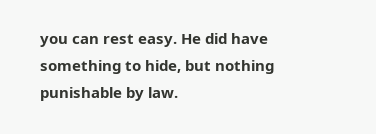you can rest easy. He did have
something to hide, but nothing punishable by law.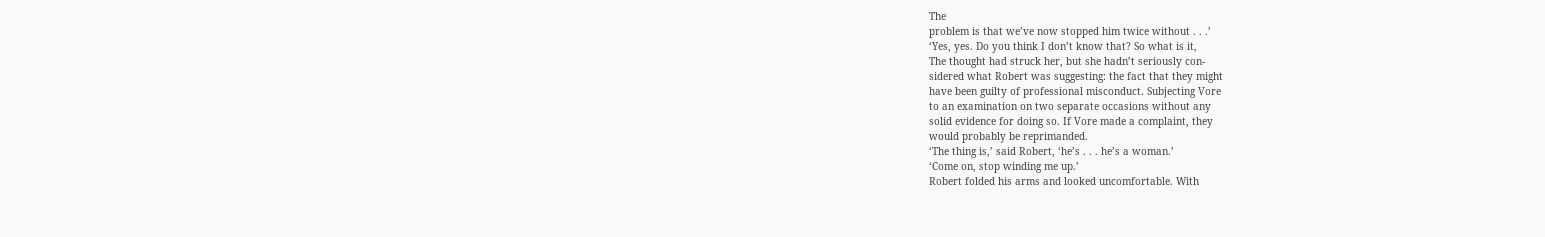The
problem is that we’ve now stopped him twice without . . .’
‘Yes, yes. Do you think I don’t know that? So what is it,
The thought had struck her, but she hadn’t seriously con-
sidered what Robert was suggesting: the fact that they might
have been guilty of professional misconduct. Subjecting Vore
to an examination on two separate occasions without any
solid evidence for doing so. If Vore made a complaint, they
would probably be reprimanded.
‘The thing is,’ said Robert, ‘he’s . . . he’s a woman.’
‘Come on, stop winding me up.’
Robert folded his arms and looked uncomfortable. With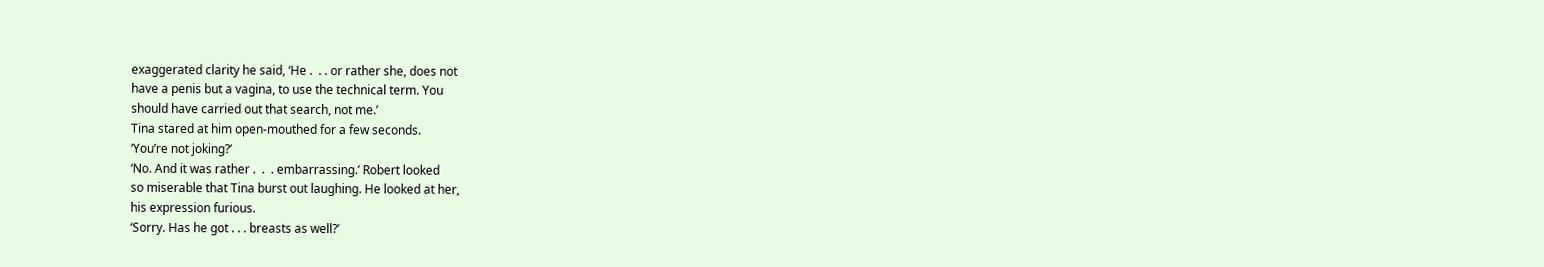exaggerated clarity he said, ‘He .  . . or rather she, does not
have a penis but a vagina, to use the technical term. You
should have carried out that search, not me.’
Tina stared at him open-mouthed for a few seconds.
‘You’re not joking?’
‘No. And it was rather .  .  . embarrassing.’ Robert looked
so miserable that Tina burst out laughing. He looked at her,
his expression furious.
‘Sorry. Has he got . . . breasts as well?’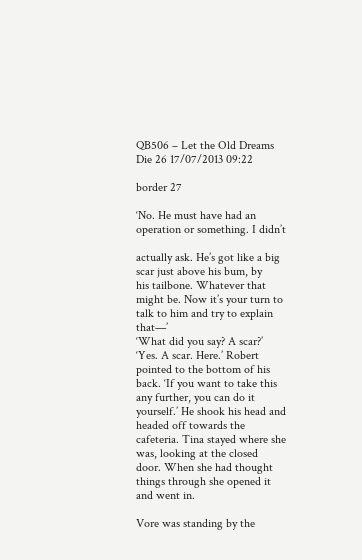QB506 – Let the Old Dreams Die 26 17/07/2013 09:22

border 27

‘No. He must have had an operation or something. I didn’t

actually ask. He’s got like a big scar just above his bum, by
his tailbone. Whatever that might be. Now it’s your turn to
talk to him and try to explain that—’
‘What did you say? A scar?’
‘Yes. A scar. Here.’ Robert pointed to the bottom of his
back. ‘If you want to take this any further, you can do it
yourself.’ He shook his head and headed off towards the
cafeteria. Tina stayed where she was, looking at the closed
door. When she had thought things through she opened it
and went in.

Vore was standing by the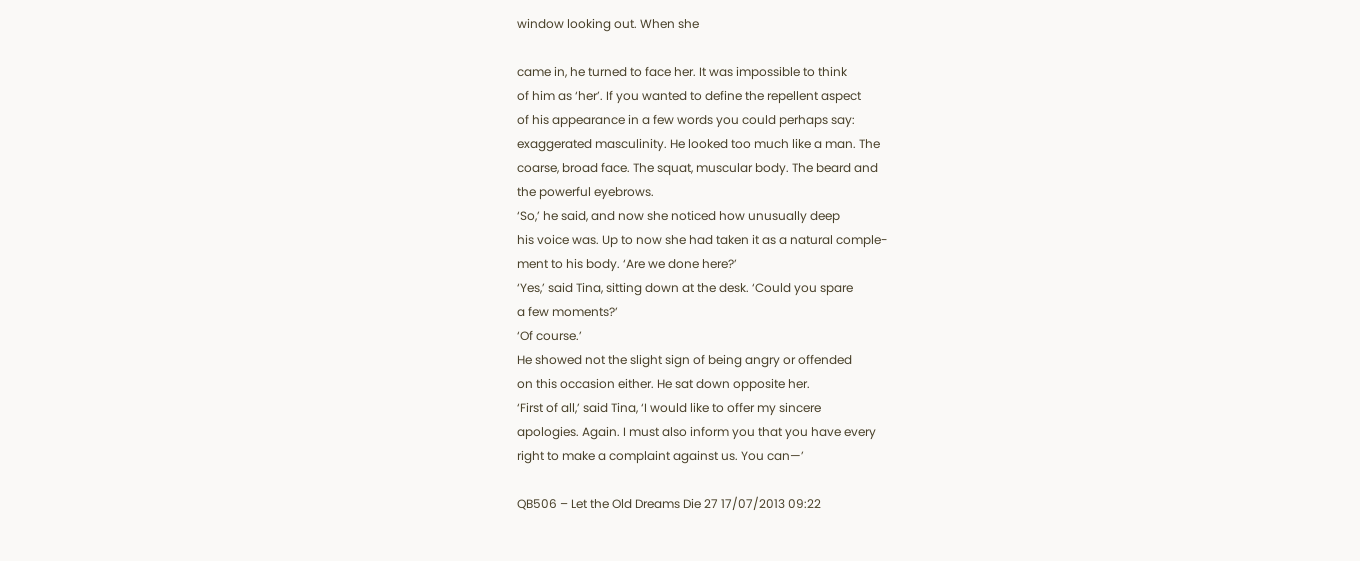window looking out. When she

came in, he turned to face her. It was impossible to think
of him as ‘her’. If you wanted to define the repellent aspect
of his appearance in a few words you could perhaps say:
exaggerated masculinity. He looked too much like a man. The
coarse, broad face. The squat, muscular body. The beard and
the powerful eyebrows.
‘So,’ he said, and now she noticed how unusually deep
his voice was. Up to now she had taken it as a natural comple-
ment to his body. ‘Are we done here?’
‘Yes,’ said Tina, sitting down at the desk. ‘Could you spare
a few moments?’
‘Of course.’
He showed not the slight sign of being angry or offended
on this occasion either. He sat down opposite her.
‘First of all,’ said Tina, ‘I would like to offer my sincere
apologies. Again. I must also inform you that you have every
right to make a complaint against us. You can—’

QB506 – Let the Old Dreams Die 27 17/07/2013 09:22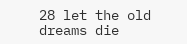28 let the old dreams die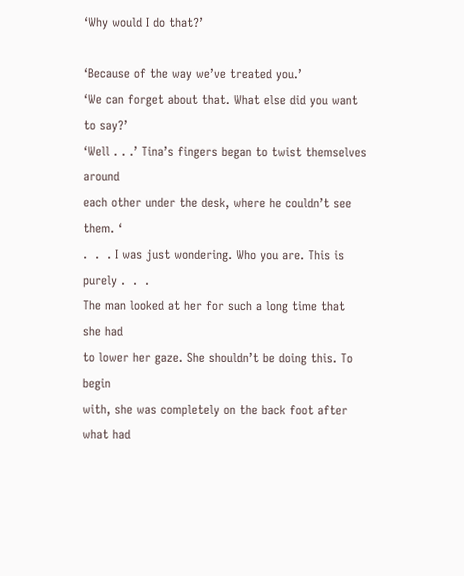‘Why would I do that?’

‘Because of the way we’ve treated you.’
‘We can forget about that. What else did you want to say?’
‘Well . . .’ Tina’s fingers began to twist themselves around
each other under the desk, where he couldn’t see them. ‘
.  .  . I was just wondering. Who you are. This is purely .  .  .
The man looked at her for such a long time that she had
to lower her gaze. She shouldn’t be doing this. To begin
with, she was completely on the back foot after what had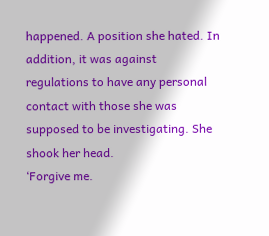happened. A position she hated. In addition, it was against
regulations to have any personal contact with those she was
supposed to be investigating. She shook her head.
‘Forgive me.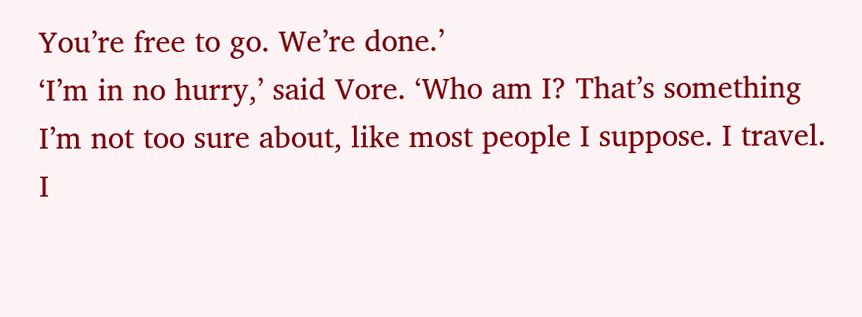You’re free to go. We’re done.’
‘I’m in no hurry,’ said Vore. ‘Who am I? That’s something
I’m not too sure about, like most people I suppose. I travel.
I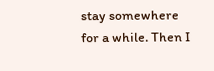stay somewhere for a while. Then I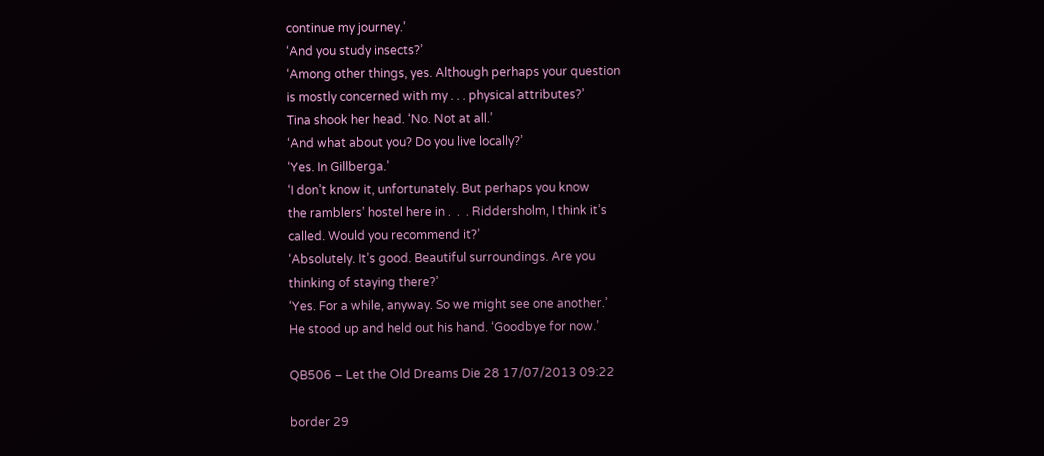continue my journey.’
‘And you study insects?’
‘Among other things, yes. Although perhaps your question
is mostly concerned with my . . . physical attributes?’
Tina shook her head. ‘No. Not at all.’
‘And what about you? Do you live locally?’
‘Yes. In Gillberga.’
‘I don’t know it, unfortunately. But perhaps you know
the ramblers’ hostel here in .  .  . Riddersholm, I think it’s
called. Would you recommend it?’
‘Absolutely. It’s good. Beautiful surroundings. Are you
thinking of staying there?’
‘Yes. For a while, anyway. So we might see one another.’
He stood up and held out his hand. ‘Goodbye for now.’

QB506 – Let the Old Dreams Die 28 17/07/2013 09:22

border 29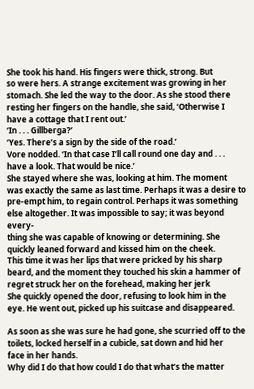She took his hand. His fingers were thick, strong. But
so were hers. A strange excitement was growing in her
stomach. She led the way to the door. As she stood there
resting her fingers on the handle, she said, ‘Otherwise I
have a cottage that I rent out.’
‘In . . . Gillberga?’
‘Yes. There’s a sign by the side of the road.’
Vore nodded. ‘In that case I’ll call round one day and . . .
have a look. That would be nice.’
She stayed where she was, looking at him. The moment
was exactly the same as last time. Perhaps it was a desire to
pre-empt him, to regain control. Perhaps it was something
else altogether. It was impossible to say; it was beyond every-
thing she was capable of knowing or determining. She
quickly leaned forward and kissed him on the cheek.
This time it was her lips that were pricked by his sharp
beard, and the moment they touched his skin a hammer of
regret struck her on the forehead, making her jerk
She quickly opened the door, refusing to look him in the
eye. He went out, picked up his suitcase and disappeared.

As soon as she was sure he had gone, she scurried off to the
toilets, locked herself in a cubicle, sat down and hid her
face in her hands.
Why did I do that how could I do that what’s the matter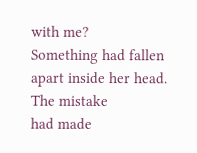with me?
Something had fallen apart inside her head. The mistake
had made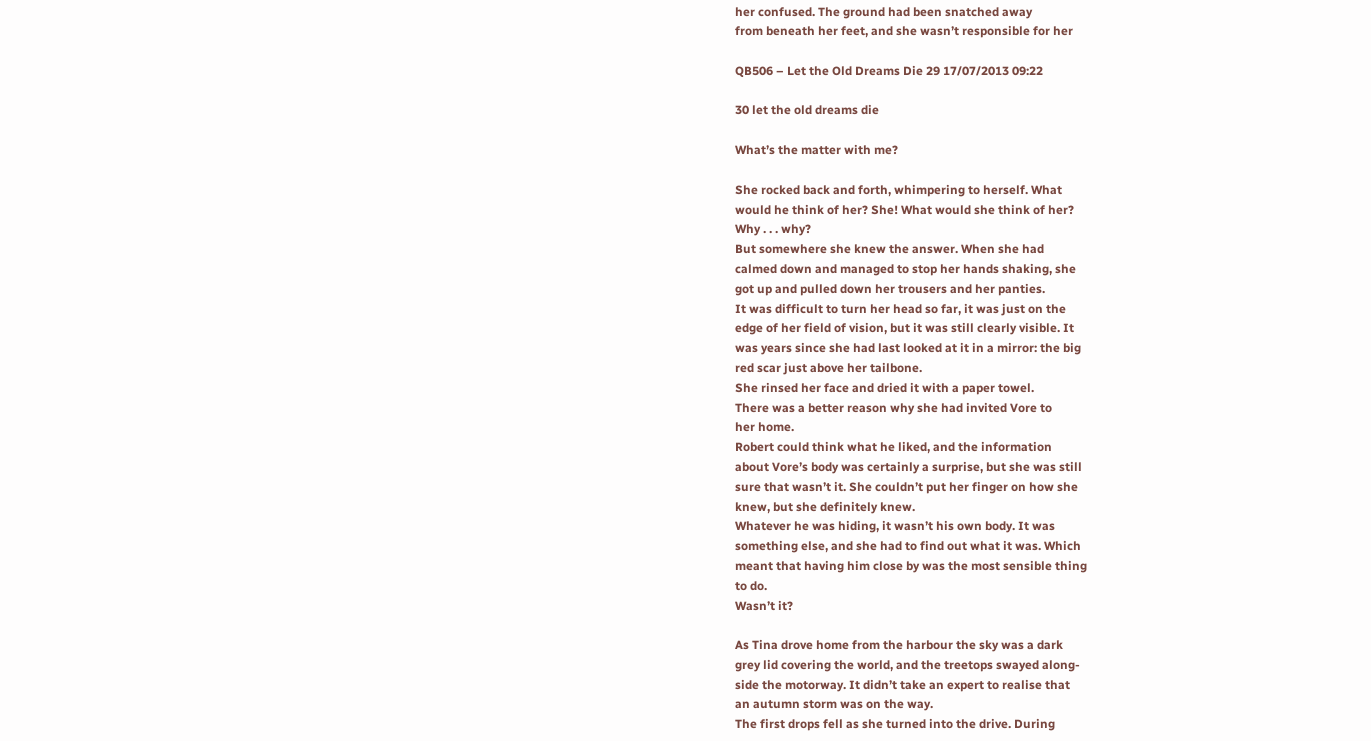her confused. The ground had been snatched away
from beneath her feet, and she wasn’t responsible for her

QB506 – Let the Old Dreams Die 29 17/07/2013 09:22

30 let the old dreams die

What’s the matter with me?

She rocked back and forth, whimpering to herself. What
would he think of her? She! What would she think of her?
Why . . . why?
But somewhere she knew the answer. When she had
calmed down and managed to stop her hands shaking, she
got up and pulled down her trousers and her panties.
It was difficult to turn her head so far, it was just on the
edge of her field of vision, but it was still clearly visible. It
was years since she had last looked at it in a mirror: the big
red scar just above her tailbone.
She rinsed her face and dried it with a paper towel.
There was a better reason why she had invited Vore to
her home.
Robert could think what he liked, and the information
about Vore’s body was certainly a surprise, but she was still
sure that wasn’t it. She couldn’t put her finger on how she
knew, but she definitely knew.
Whatever he was hiding, it wasn’t his own body. It was
something else, and she had to find out what it was. Which
meant that having him close by was the most sensible thing
to do.
Wasn’t it?

As Tina drove home from the harbour the sky was a dark
grey lid covering the world, and the treetops swayed along-
side the motorway. It didn’t take an expert to realise that
an autumn storm was on the way.
The first drops fell as she turned into the drive. During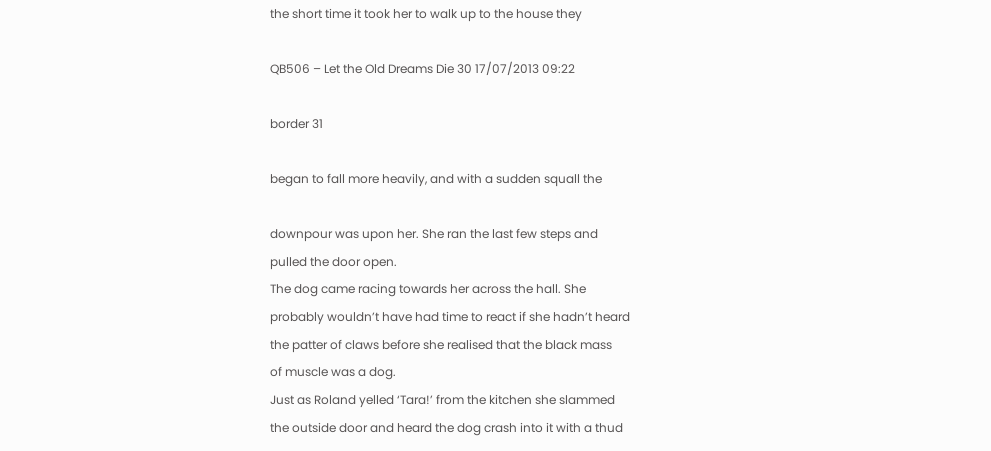the short time it took her to walk up to the house they

QB506 – Let the Old Dreams Die 30 17/07/2013 09:22

border 31

began to fall more heavily, and with a sudden squall the

downpour was upon her. She ran the last few steps and
pulled the door open.
The dog came racing towards her across the hall. She
probably wouldn’t have had time to react if she hadn’t heard
the patter of claws before she realised that the black mass
of muscle was a dog.
Just as Roland yelled ‘Tara!’ from the kitchen she slammed
the outside door and heard the dog crash into it with a thud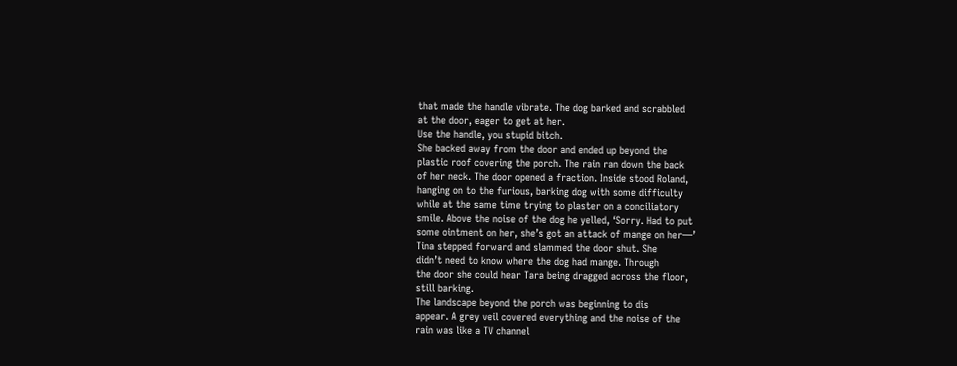that made the handle vibrate. The dog barked and scrabbled
at the door, eager to get at her.
Use the handle, you stupid bitch.
She backed away from the door and ended up beyond the
plastic roof covering the porch. The rain ran down the back
of her neck. The door opened a fraction. Inside stood Roland,
hanging on to the furious, barking dog with some difficulty
while at the same time trying to plaster on a conciliatory
smile. Above the noise of the dog he yelled, ‘Sorry. Had to put
some ointment on her, she’s got an attack of mange on her—’
Tina stepped forward and slammed the door shut. She
didn’t need to know where the dog had mange. Through
the door she could hear Tara being dragged across the floor,
still barking.
The landscape beyond the porch was beginning to dis
appear. A grey veil covered everything and the noise of the
rain was like a TV channel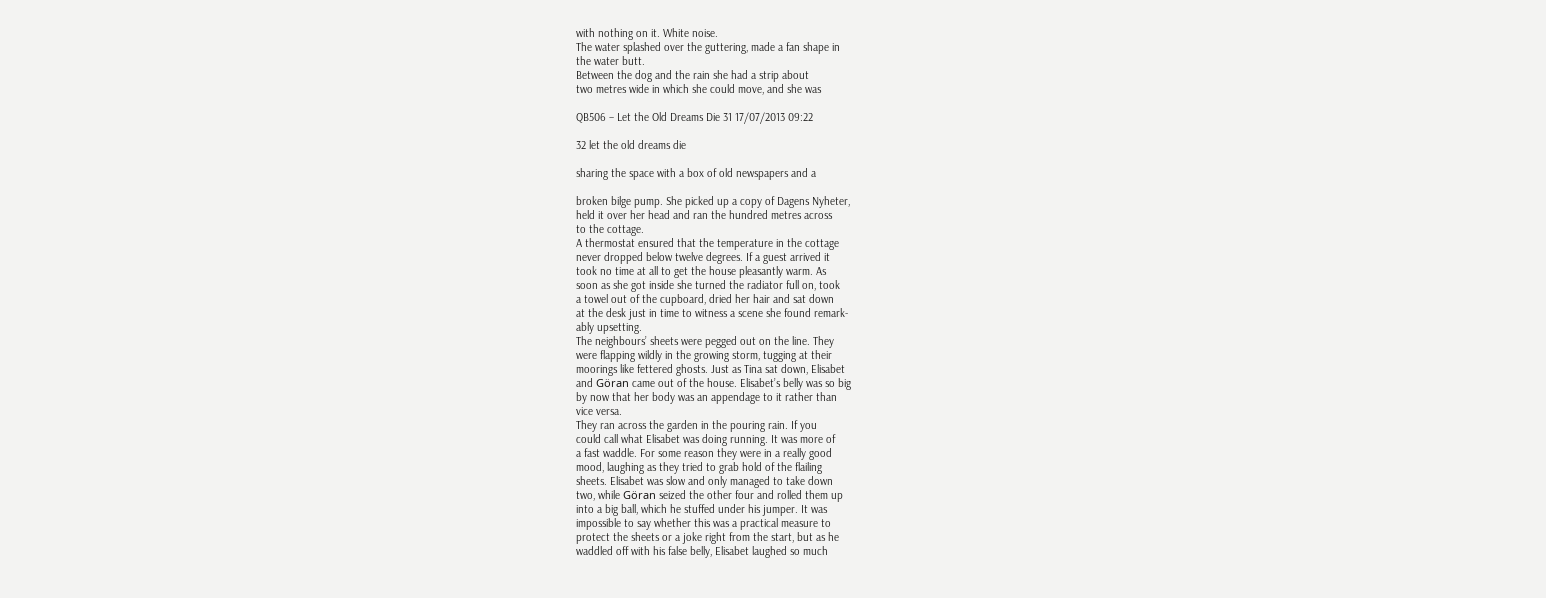with nothing on it. White noise.
The water splashed over the guttering, made a fan shape in
the water butt.
Between the dog and the rain she had a strip about
two metres wide in which she could move, and she was

QB506 – Let the Old Dreams Die 31 17/07/2013 09:22

32 let the old dreams die

sharing the space with a box of old newspapers and a

broken bilge pump. She picked up a copy of Dagens Nyheter,
held it over her head and ran the hundred metres across
to the cottage.
A thermostat ensured that the temperature in the cottage
never dropped below twelve degrees. If a guest arrived it
took no time at all to get the house pleasantly warm. As
soon as she got inside she turned the radiator full on, took
a towel out of the cupboard, dried her hair and sat down
at the desk just in time to witness a scene she found remark-
ably upsetting.
The neighbours’ sheets were pegged out on the line. They
were flapping wildly in the growing storm, tugging at their
moorings like fettered ghosts. Just as Tina sat down, Elisabet
and Göran came out of the house. Elisabet’s belly was so big
by now that her body was an appendage to it rather than
vice versa.
They ran across the garden in the pouring rain. If you
could call what Elisabet was doing running. It was more of
a fast waddle. For some reason they were in a really good
mood, laughing as they tried to grab hold of the flailing
sheets. Elisabet was slow and only managed to take down
two, while Göran seized the other four and rolled them up
into a big ball, which he stuffed under his jumper. It was
impossible to say whether this was a practical measure to
protect the sheets or a joke right from the start, but as he
waddled off with his false belly, Elisabet laughed so much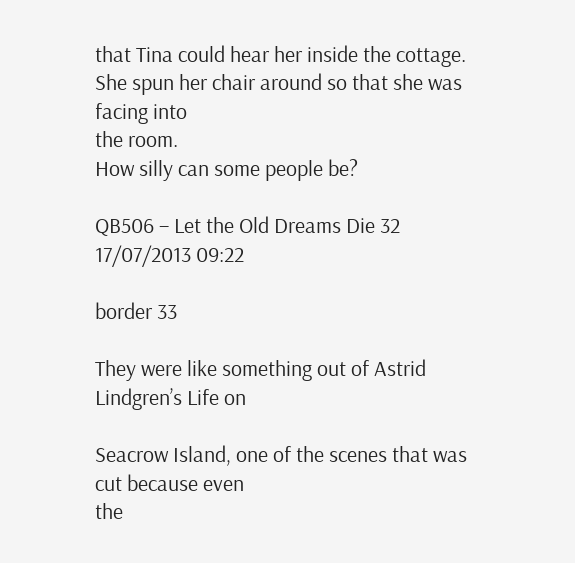that Tina could hear her inside the cottage.
She spun her chair around so that she was facing into
the room.
How silly can some people be?

QB506 – Let the Old Dreams Die 32 17/07/2013 09:22

border 33

They were like something out of Astrid Lindgren’s Life on

Seacrow Island, one of the scenes that was cut because even
the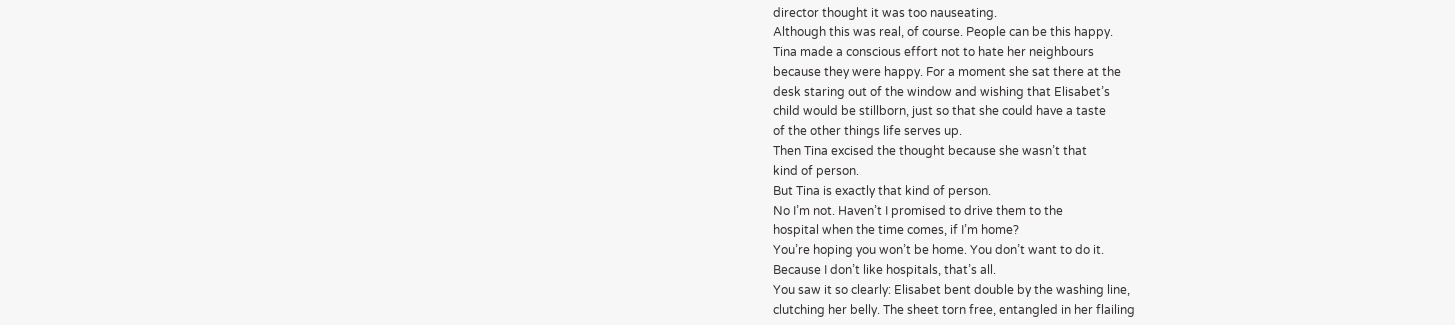director thought it was too nauseating.
Although this was real, of course. People can be this happy.
Tina made a conscious effort not to hate her neighbours
because they were happy. For a moment she sat there at the
desk staring out of the window and wishing that Elisabet’s
child would be stillborn, just so that she could have a taste
of the other things life serves up.
Then Tina excised the thought because she wasn’t that
kind of person.
But Tina is exactly that kind of person.
No I’m not. Haven’t I promised to drive them to the
hospital when the time comes, if I’m home?
You’re hoping you won’t be home. You don’t want to do it.
Because I don’t like hospitals, that’s all.
You saw it so clearly: Elisabet bent double by the washing line,
clutching her belly. The sheet torn free, entangled in her flailing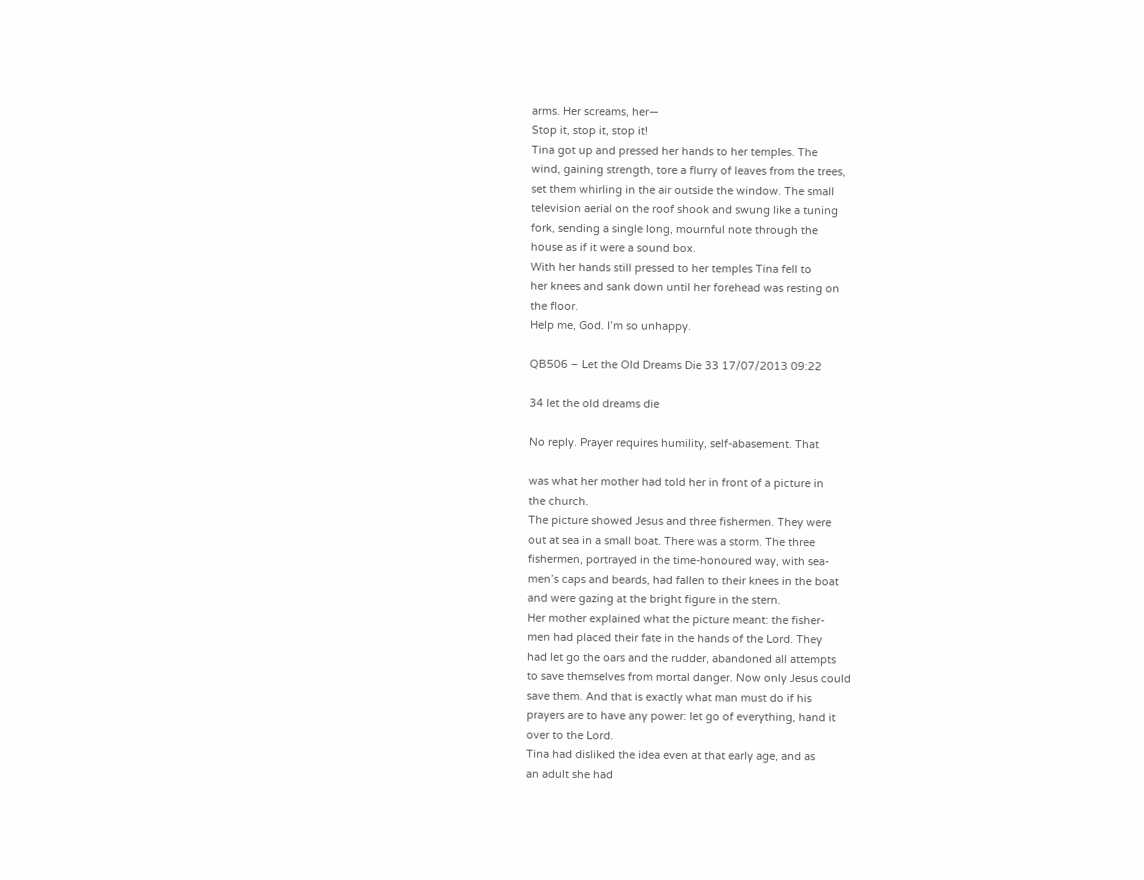arms. Her screams, her—
Stop it, stop it, stop it!
Tina got up and pressed her hands to her temples. The
wind, gaining strength, tore a flurry of leaves from the trees,
set them whirling in the air outside the window. The small
television aerial on the roof shook and swung like a tuning
fork, sending a single long, mournful note through the
house as if it were a sound box.
With her hands still pressed to her temples Tina fell to
her knees and sank down until her forehead was resting on
the floor.
Help me, God. I’m so unhappy.

QB506 – Let the Old Dreams Die 33 17/07/2013 09:22

34 let the old dreams die

No reply. Prayer requires humility, self-abasement. That

was what her mother had told her in front of a picture in
the church.
The picture showed Jesus and three fishermen. They were
out at sea in a small boat. There was a storm. The three
fishermen, portrayed in the time-honoured way, with sea-
men’s caps and beards, had fallen to their knees in the boat
and were gazing at the bright figure in the stern.
Her mother explained what the picture meant: the fisher-
men had placed their fate in the hands of the Lord. They
had let go the oars and the rudder, abandoned all attempts
to save themselves from mortal danger. Now only Jesus could
save them. And that is exactly what man must do if his
prayers are to have any power: let go of everything, hand it
over to the Lord.
Tina had disliked the idea even at that early age, and as
an adult she had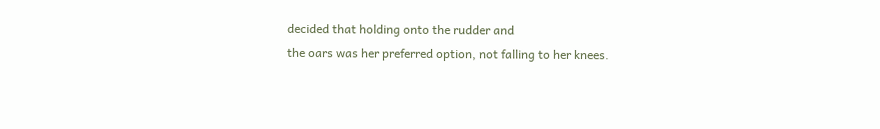decided that holding onto the rudder and
the oars was her preferred option, not falling to her knees.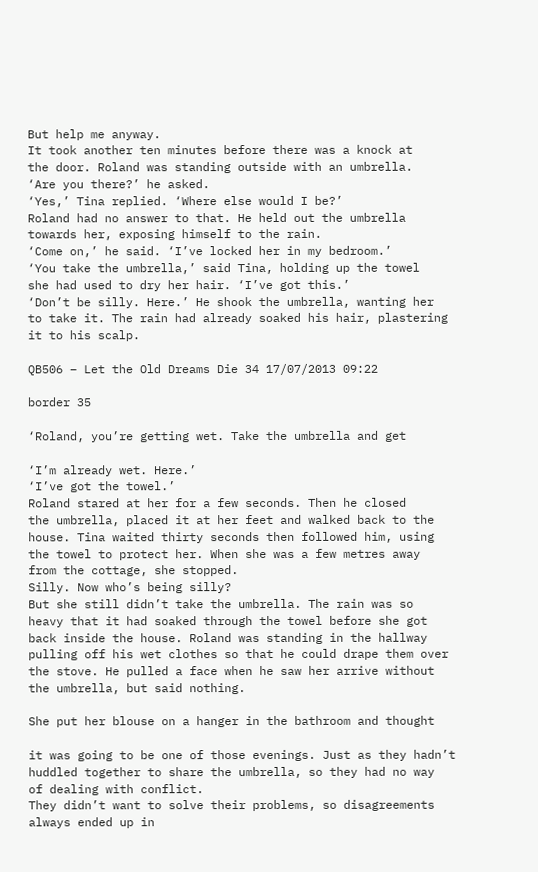But help me anyway.
It took another ten minutes before there was a knock at
the door. Roland was standing outside with an umbrella.
‘Are you there?’ he asked.
‘Yes,’ Tina replied. ‘Where else would I be?’
Roland had no answer to that. He held out the umbrella
towards her, exposing himself to the rain.
‘Come on,’ he said. ‘I’ve locked her in my bedroom.’
‘You take the umbrella,’ said Tina, holding up the towel
she had used to dry her hair. ‘I’ve got this.’
‘Don’t be silly. Here.’ He shook the umbrella, wanting her
to take it. The rain had already soaked his hair, plastering
it to his scalp.

QB506 – Let the Old Dreams Die 34 17/07/2013 09:22

border 35

‘Roland, you’re getting wet. Take the umbrella and get

‘I’m already wet. Here.’
‘I’ve got the towel.’
Roland stared at her for a few seconds. Then he closed
the umbrella, placed it at her feet and walked back to the
house. Tina waited thirty seconds then followed him, using
the towel to protect her. When she was a few metres away
from the cottage, she stopped.
Silly. Now who’s being silly?
But she still didn’t take the umbrella. The rain was so
heavy that it had soaked through the towel before she got
back inside the house. Roland was standing in the hallway
pulling off his wet clothes so that he could drape them over
the stove. He pulled a face when he saw her arrive without
the umbrella, but said nothing.

She put her blouse on a hanger in the bathroom and thought

it was going to be one of those evenings. Just as they hadn’t
huddled together to share the umbrella, so they had no way
of dealing with conflict.
They didn’t want to solve their problems, so disagreements
always ended up in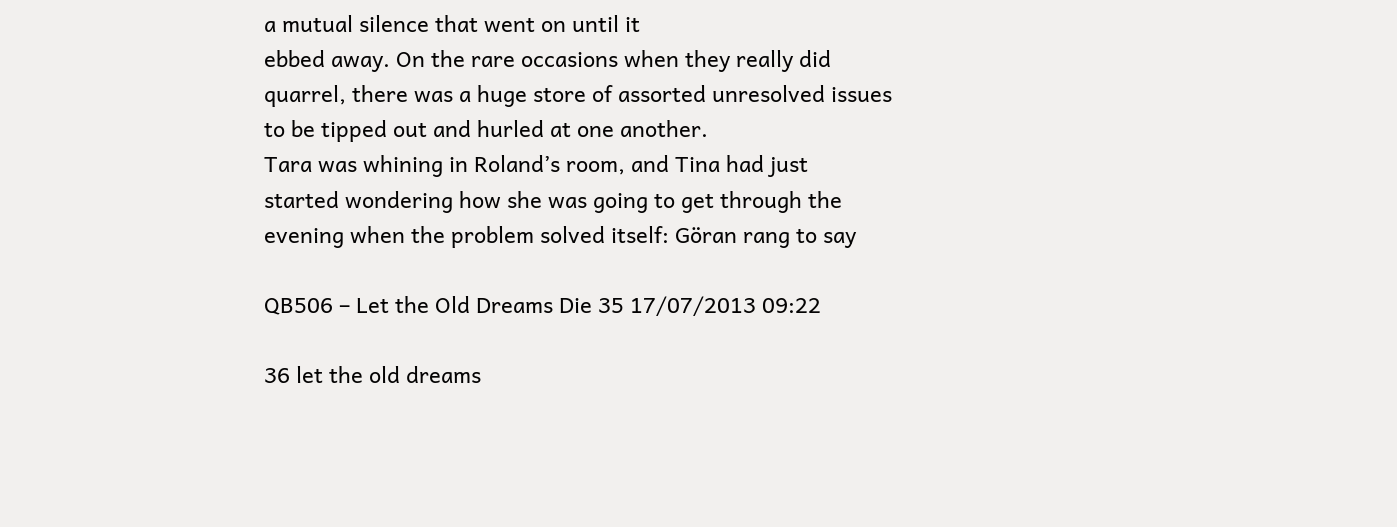a mutual silence that went on until it
ebbed away. On the rare occasions when they really did
quarrel, there was a huge store of assorted unresolved issues
to be tipped out and hurled at one another.
Tara was whining in Roland’s room, and Tina had just
started wondering how she was going to get through the
evening when the problem solved itself: Göran rang to say

QB506 – Let the Old Dreams Die 35 17/07/2013 09:22

36 let the old dreams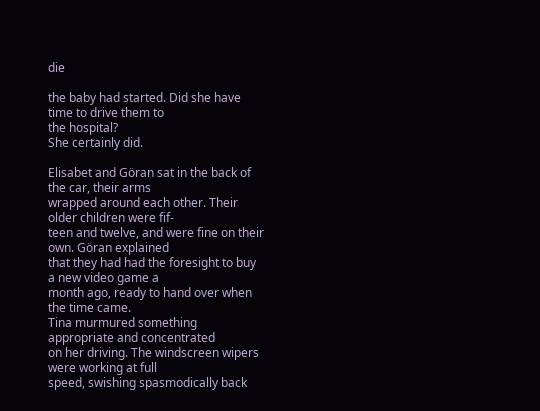die

the baby had started. Did she have time to drive them to
the hospital?
She certainly did.

Elisabet and Göran sat in the back of the car, their arms
wrapped around each other. Their older children were fif-
teen and twelve, and were fine on their own. Göran explained
that they had had the foresight to buy a new video game a
month ago, ready to hand over when the time came.
Tina murmured something appropriate and concentrated
on her driving. The windscreen wipers were working at full
speed, swishing spasmodically back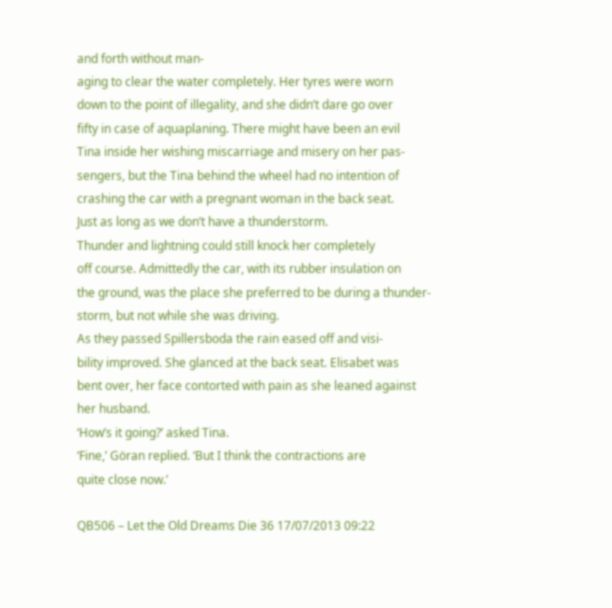and forth without man-
aging to clear the water completely. Her tyres were worn
down to the point of illegality, and she didn’t dare go over
fifty in case of aquaplaning. There might have been an evil
Tina inside her wishing miscarriage and misery on her pas-
sengers, but the Tina behind the wheel had no intention of
crashing the car with a pregnant woman in the back seat.
Just as long as we don’t have a thunderstorm.
Thunder and lightning could still knock her completely
off course. Admittedly the car, with its rubber insulation on
the ground, was the place she preferred to be during a thunder-
storm, but not while she was driving.
As they passed Spillersboda the rain eased off and visi-
bility improved. She glanced at the back seat. Elisabet was
bent over, her face contorted with pain as she leaned against
her husband.
‘How’s it going?’ asked Tina.
‘Fine,’ Göran replied. ‘But I think the contractions are
quite close now.’

QB506 – Let the Old Dreams Die 36 17/07/2013 09:22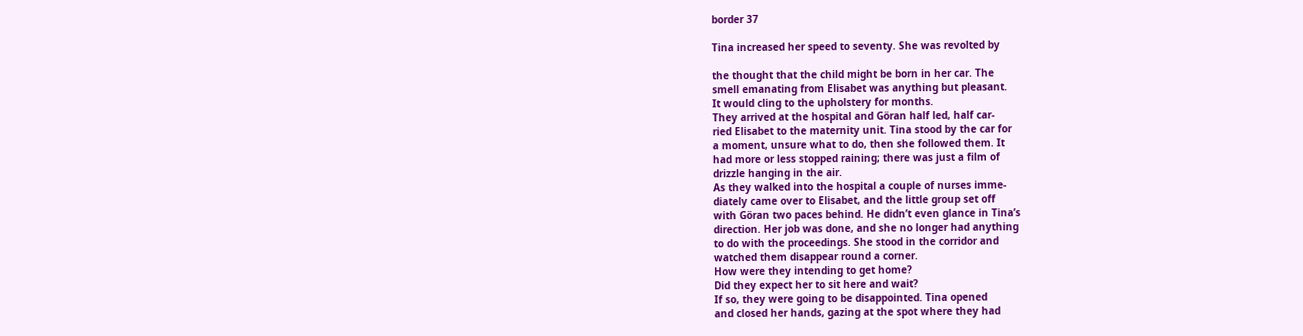border 37

Tina increased her speed to seventy. She was revolted by

the thought that the child might be born in her car. The
smell emanating from Elisabet was anything but pleasant.
It would cling to the upholstery for months.
They arrived at the hospital and Göran half led, half car-
ried Elisabet to the maternity unit. Tina stood by the car for
a moment, unsure what to do, then she followed them. It
had more or less stopped raining; there was just a film of
drizzle hanging in the air.
As they walked into the hospital a couple of nurses imme-
diately came over to Elisabet, and the little group set off
with Göran two paces behind. He didn’t even glance in Tina’s
direction. Her job was done, and she no longer had anything
to do with the proceedings. She stood in the corridor and
watched them disappear round a corner.
How were they intending to get home?
Did they expect her to sit here and wait?
If so, they were going to be disappointed. Tina opened
and closed her hands, gazing at the spot where they had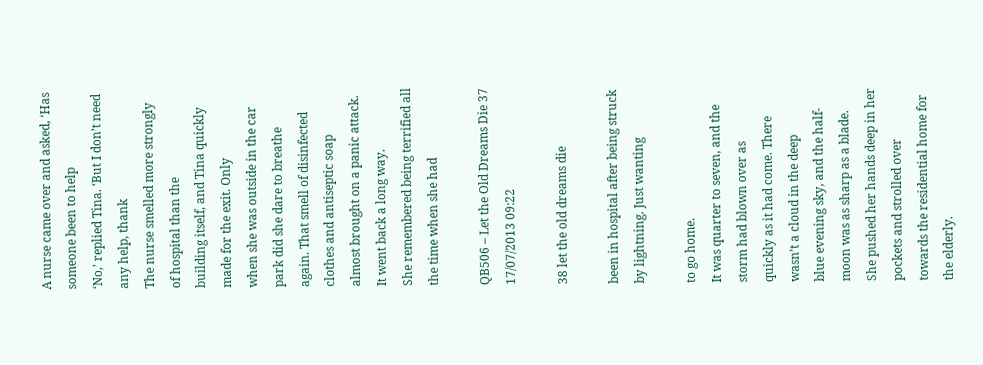A nurse came over and asked, ‘Has someone been to help
‘No,’ replied Tina. ‘But I don’t need any help, thank
The nurse smelled more strongly of hospital than the
building itself, and Tina quickly made for the exit. Only
when she was outside in the car park did she dare to breathe
again. That smell of disinfected clothes and antiseptic soap
almost brought on a panic attack. It went back a long way.
She remembered being terrified all the time when she had

QB506 – Let the Old Dreams Die 37 17/07/2013 09:22

38 let the old dreams die

been in hospital after being struck by lightning. Just wanting

to go home.
It was quarter to seven, and the storm had blown over as
quickly as it had come. There wasn’t a cloud in the deep
blue evening sky, and the half-moon was as sharp as a blade.
She pushed her hands deep in her pockets and strolled over
towards the residential home for the elderly.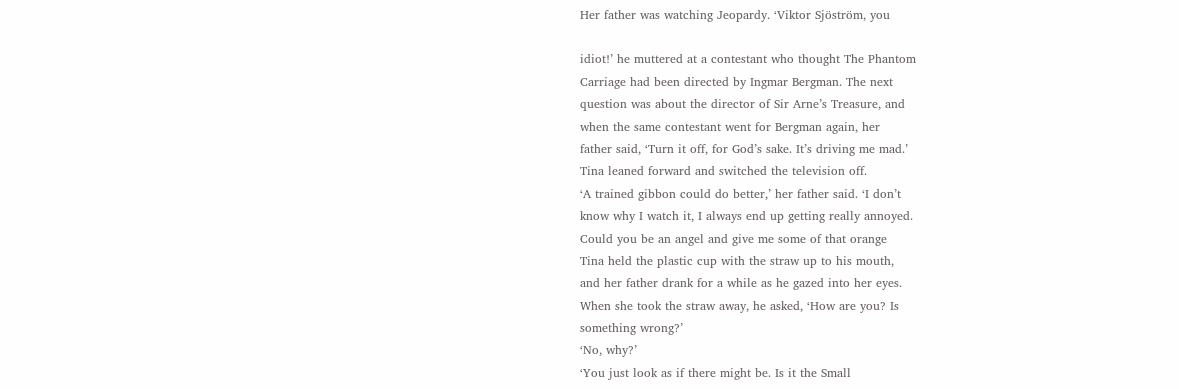Her father was watching Jeopardy. ‘Viktor Sjöström, you

idiot!’ he muttered at a contestant who thought The Phantom
Carriage had been directed by Ingmar Bergman. The next
question was about the director of Sir Arne’s Treasure, and
when the same contestant went for Bergman again, her
father said, ‘Turn it off, for God’s sake. It’s driving me mad.’
Tina leaned forward and switched the television off.
‘A trained gibbon could do better,’ her father said. ‘I don’t
know why I watch it, I always end up getting really annoyed.
Could you be an angel and give me some of that orange
Tina held the plastic cup with the straw up to his mouth,
and her father drank for a while as he gazed into her eyes.
When she took the straw away, he asked, ‘How are you? Is
something wrong?’
‘No, why?’
‘You just look as if there might be. Is it the Small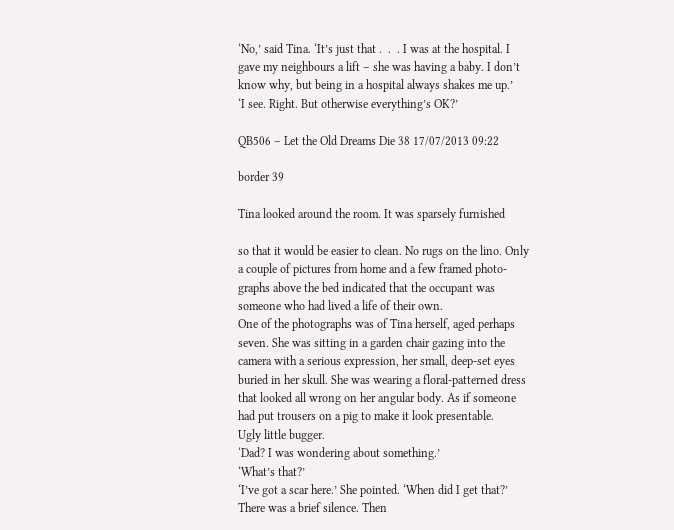‘No,’ said Tina. ‘It’s just that .  .  . I was at the hospital. I
gave my neighbours a lift – she was having a baby. I don’t
know why, but being in a hospital always shakes me up.’
‘I see. Right. But otherwise everything’s OK?’

QB506 – Let the Old Dreams Die 38 17/07/2013 09:22

border 39

Tina looked around the room. It was sparsely furnished

so that it would be easier to clean. No rugs on the lino. Only
a couple of pictures from home and a few framed photo-
graphs above the bed indicated that the occupant was
someone who had lived a life of their own.
One of the photographs was of Tina herself, aged perhaps
seven. She was sitting in a garden chair gazing into the
camera with a serious expression, her small, deep-set eyes
buried in her skull. She was wearing a floral-patterned dress
that looked all wrong on her angular body. As if someone
had put trousers on a pig to make it look presentable.
Ugly little bugger.
‘Dad? I was wondering about something.’
‘What’s that?’
‘I’ve got a scar here.’ She pointed. ‘When did I get that?’
There was a brief silence. Then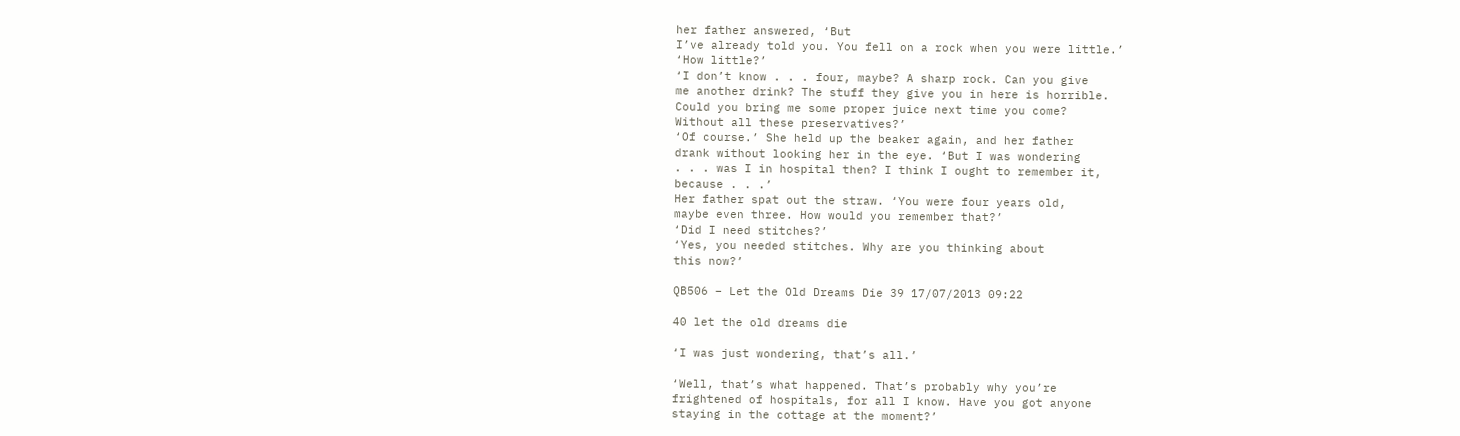her father answered, ‘But
I’ve already told you. You fell on a rock when you were little.’
‘How little?’
‘I don’t know . . . four, maybe? A sharp rock. Can you give
me another drink? The stuff they give you in here is horrible.
Could you bring me some proper juice next time you come?
Without all these preservatives?’
‘Of course.’ She held up the beaker again, and her father
drank without looking her in the eye. ‘But I was wondering
. . . was I in hospital then? I think I ought to remember it,
because . . .’
Her father spat out the straw. ‘You were four years old,
maybe even three. How would you remember that?’
‘Did I need stitches?’
‘Yes, you needed stitches. Why are you thinking about
this now?’

QB506 – Let the Old Dreams Die 39 17/07/2013 09:22

40 let the old dreams die

‘I was just wondering, that’s all.’

‘Well, that’s what happened. That’s probably why you’re
frightened of hospitals, for all I know. Have you got anyone
staying in the cottage at the moment?’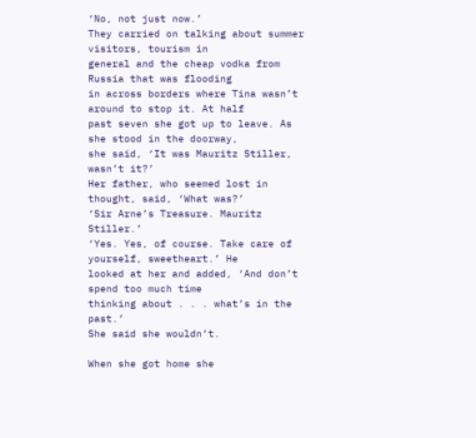‘No, not just now.’
They carried on talking about summer visitors, tourism in
general and the cheap vodka from Russia that was flooding
in across borders where Tina wasn’t around to stop it. At half
past seven she got up to leave. As she stood in the doorway,
she said, ‘It was Mauritz Stiller, wasn’t it?’
Her father, who seemed lost in thought, said, ‘What was?’
‘Sir Arne’s Treasure. Mauritz Stiller.’
‘Yes. Yes, of course. Take care of yourself, sweetheart.’ He
looked at her and added, ‘And don’t spend too much time
thinking about . . . what’s in the past.’
She said she wouldn’t.

When she got home she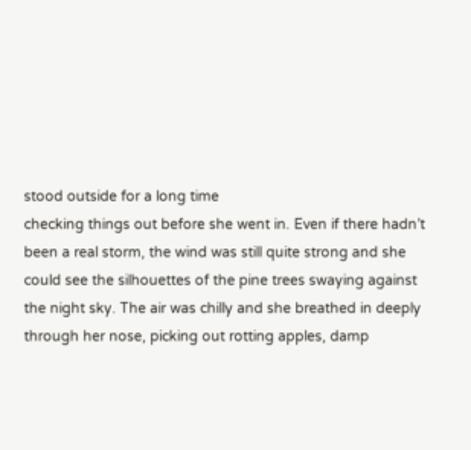stood outside for a long time
checking things out before she went in. Even if there hadn’t
been a real storm, the wind was still quite strong and she
could see the silhouettes of the pine trees swaying against
the night sky. The air was chilly and she breathed in deeply
through her nose, picking out rotting apples, damp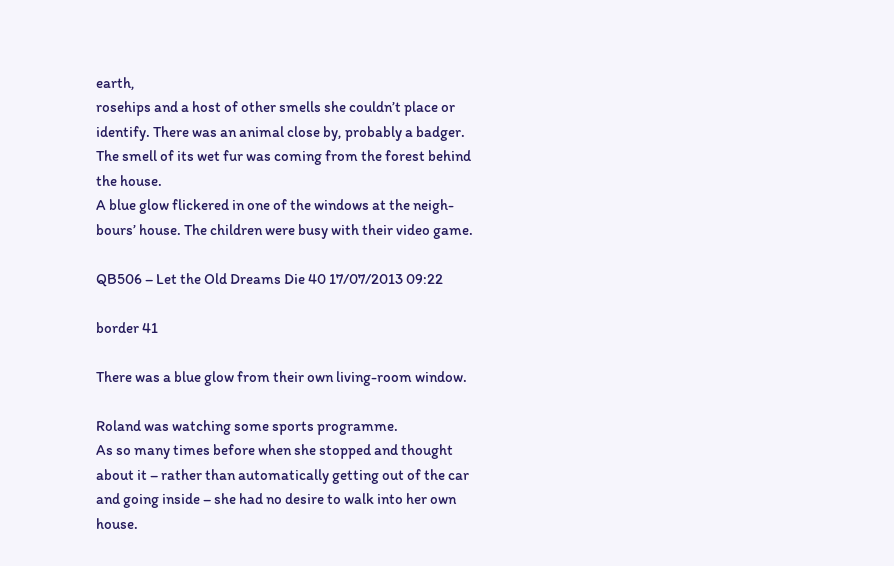earth,
rosehips and a host of other smells she couldn’t place or
identify. There was an animal close by, probably a badger.
The smell of its wet fur was coming from the forest behind
the house.
A blue glow flickered in one of the windows at the neigh-
bours’ house. The children were busy with their video game.

QB506 – Let the Old Dreams Die 40 17/07/2013 09:22

border 41

There was a blue glow from their own living-room window.

Roland was watching some sports programme.
As so many times before when she stopped and thought
about it – rather than automatically getting out of the car
and going inside – she had no desire to walk into her own
house.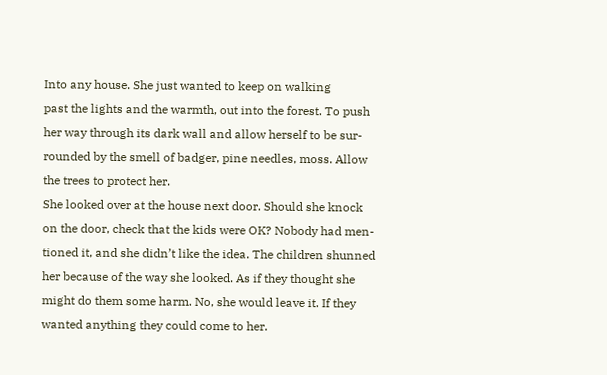Into any house. She just wanted to keep on walking
past the lights and the warmth, out into the forest. To push
her way through its dark wall and allow herself to be sur-
rounded by the smell of badger, pine needles, moss. Allow
the trees to protect her.
She looked over at the house next door. Should she knock
on the door, check that the kids were OK? Nobody had men-
tioned it, and she didn’t like the idea. The children shunned
her because of the way she looked. As if they thought she
might do them some harm. No, she would leave it. If they
wanted anything they could come to her.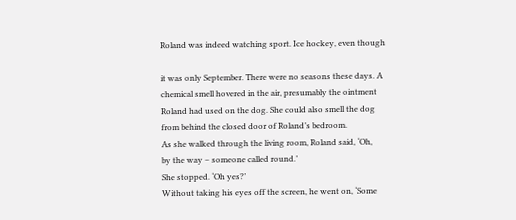Roland was indeed watching sport. Ice hockey, even though

it was only September. There were no seasons these days. A
chemical smell hovered in the air, presumably the ointment
Roland had used on the dog. She could also smell the dog
from behind the closed door of Roland’s bedroom.
As she walked through the living room, Roland said, ‘Oh,
by the way – someone called round.’
She stopped. ‘Oh yes?’
Without taking his eyes off the screen, he went on, ‘Some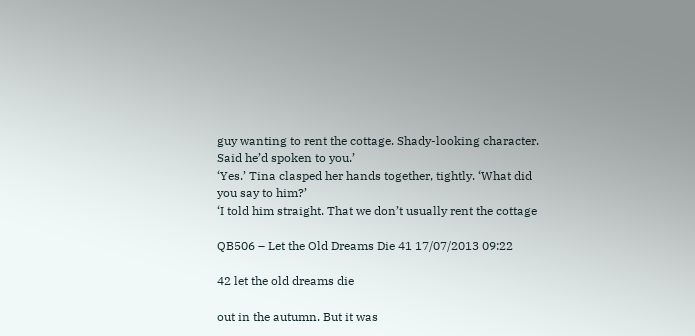guy wanting to rent the cottage. Shady-looking character.
Said he’d spoken to you.’
‘Yes.’ Tina clasped her hands together, tightly. ‘What did
you say to him?’
‘I told him straight. That we don’t usually rent the cottage

QB506 – Let the Old Dreams Die 41 17/07/2013 09:22

42 let the old dreams die

out in the autumn. But it was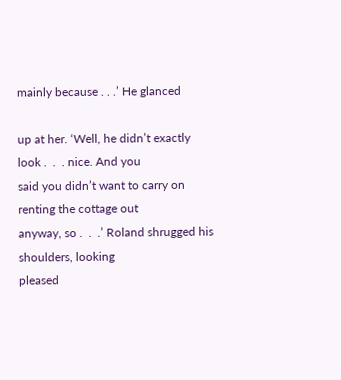mainly because . . .’ He glanced

up at her. ‘Well, he didn’t exactly look .  .  . nice. And you
said you didn’t want to carry on renting the cottage out
anyway, so .  .  .’ Roland shrugged his shoulders, looking
pleased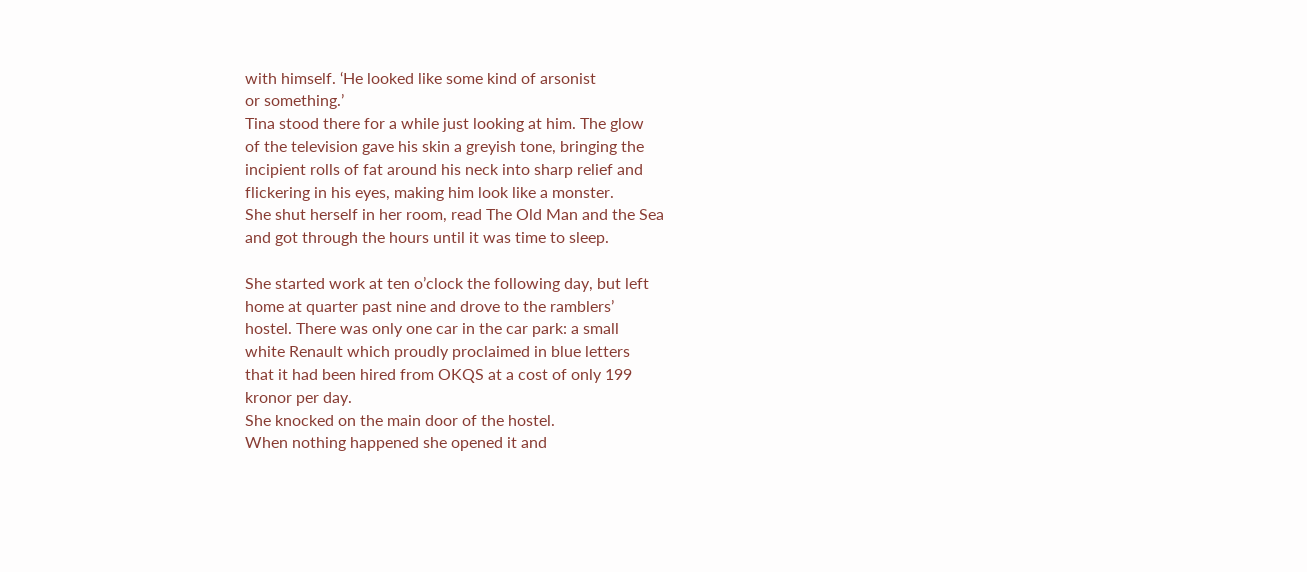with himself. ‘He looked like some kind of arsonist
or something.’
Tina stood there for a while just looking at him. The glow
of the television gave his skin a greyish tone, bringing the
incipient rolls of fat around his neck into sharp relief and
flickering in his eyes, making him look like a monster.
She shut herself in her room, read The Old Man and the Sea
and got through the hours until it was time to sleep.

She started work at ten o’clock the following day, but left
home at quarter past nine and drove to the ramblers’
hostel. There was only one car in the car park: a small
white Renault which proudly proclaimed in blue letters
that it had been hired from OKQS at a cost of only 199
kronor per day.
She knocked on the main door of the hostel.
When nothing happened she opened it and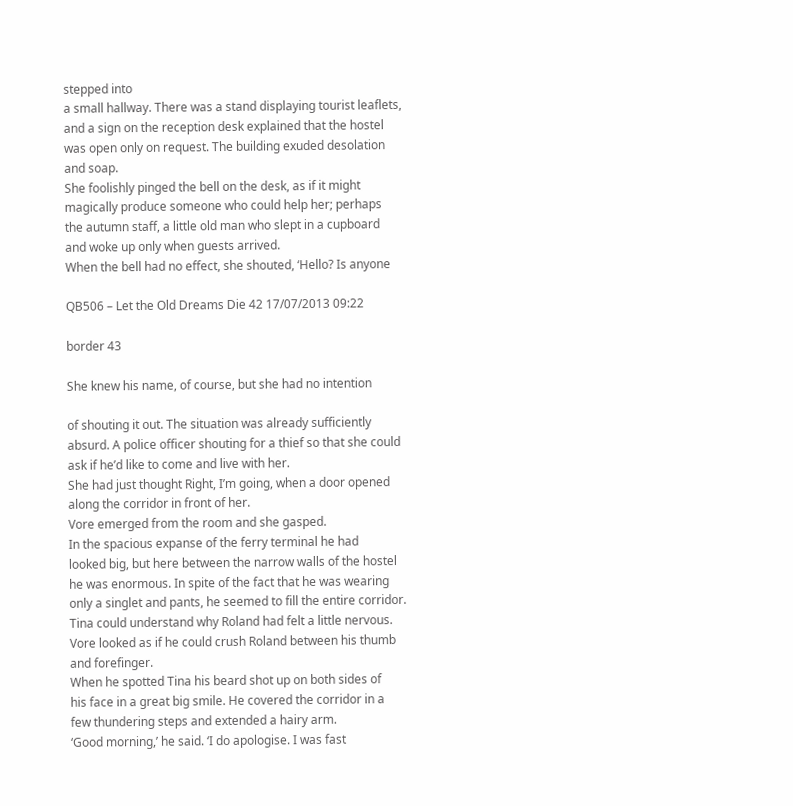stepped into
a small hallway. There was a stand displaying tourist leaflets,
and a sign on the reception desk explained that the hostel
was open only on request. The building exuded desolation
and soap.
She foolishly pinged the bell on the desk, as if it might
magically produce someone who could help her; perhaps
the autumn staff, a little old man who slept in a cupboard
and woke up only when guests arrived.
When the bell had no effect, she shouted, ‘Hello? Is anyone

QB506 – Let the Old Dreams Die 42 17/07/2013 09:22

border 43

She knew his name, of course, but she had no intention

of shouting it out. The situation was already sufficiently
absurd. A police officer shouting for a thief so that she could
ask if he’d like to come and live with her.
She had just thought Right, I’m going, when a door opened
along the corridor in front of her.
Vore emerged from the room and she gasped.
In the spacious expanse of the ferry terminal he had
looked big, but here between the narrow walls of the hostel
he was enormous. In spite of the fact that he was wearing
only a singlet and pants, he seemed to fill the entire corridor.
Tina could understand why Roland had felt a little nervous.
Vore looked as if he could crush Roland between his thumb
and forefinger.
When he spotted Tina his beard shot up on both sides of
his face in a great big smile. He covered the corridor in a
few thundering steps and extended a hairy arm.
‘Good morning,’ he said. ‘I do apologise. I was fast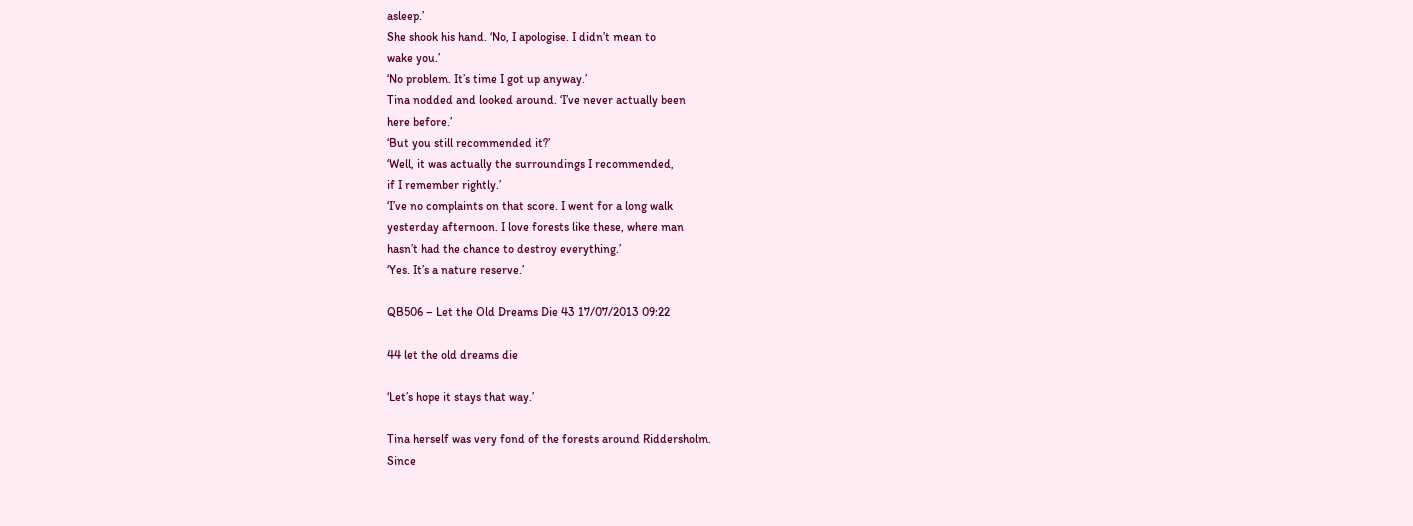asleep.’
She shook his hand. ‘No, I apologise. I didn’t mean to
wake you.’
‘No problem. It’s time I got up anyway.’
Tina nodded and looked around. ‘I’ve never actually been
here before.’
‘But you still recommended it?’
‘Well, it was actually the surroundings I recommended,
if I remember rightly.’
‘I’ve no complaints on that score. I went for a long walk
yesterday afternoon. I love forests like these, where man
hasn’t had the chance to destroy everything.’
‘Yes. It’s a nature reserve.’

QB506 – Let the Old Dreams Die 43 17/07/2013 09:22

44 let the old dreams die

‘Let’s hope it stays that way.’

Tina herself was very fond of the forests around Riddersholm.
Since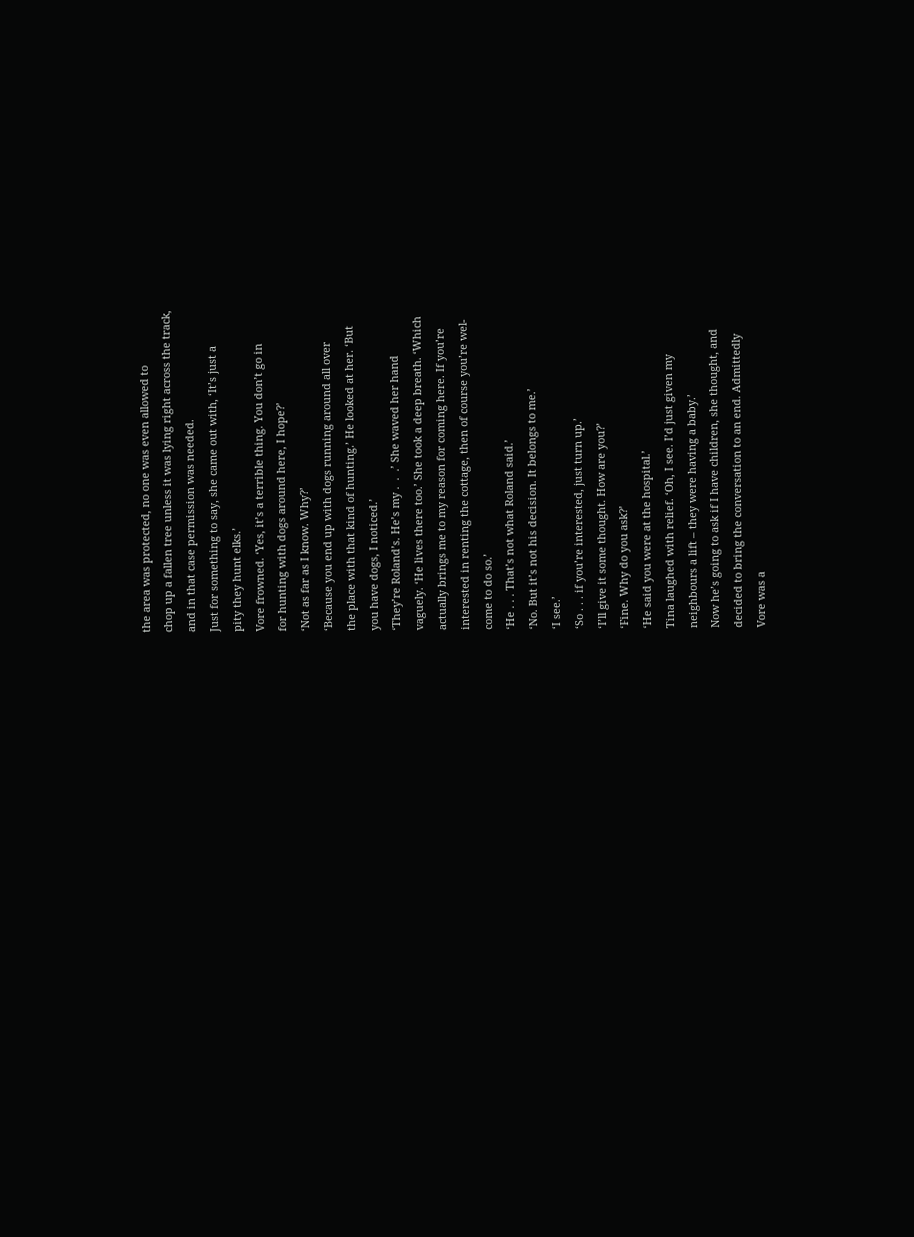the area was protected, no one was even allowed to
chop up a fallen tree unless it was lying right across the track,
and in that case permission was needed.
Just for something to say, she came out with, ‘It’s just a
pity they hunt elks.’
Vore frowned. ‘Yes, it’s a terrible thing. You don’t go in
for hunting with dogs around here, I hope?’
‘Not as far as I know. Why?’
‘Because you end up with dogs running around all over
the place with that kind of hunting.’ He looked at her. ‘But
you have dogs, I noticed.’
‘They’re Roland’s. He’s my .  .  .’ She waved her hand
vaguely. ‘He lives there too.’ She took a deep breath. ‘Which
actually brings me to my reason for coming here. If you’re
interested in renting the cottage, then of course you’re wel-
come to do so.’
‘He . . . That’s not what Roland said.’
‘No. But it’s not his decision. It belongs to me.’
‘I see.’
‘So . . . if you’re interested, just turn up.’
‘I’ll give it some thought. How are you?’
‘Fine. Why do you ask?’
‘He said you were at the hospital.’
Tina laughed with relief. ‘Oh, I see. I’d just given my
neighbours a lift – they were having a baby.’
Now he’s going to ask if I have children, she thought, and
decided to bring the conversation to an end. Admittedly
Vore was a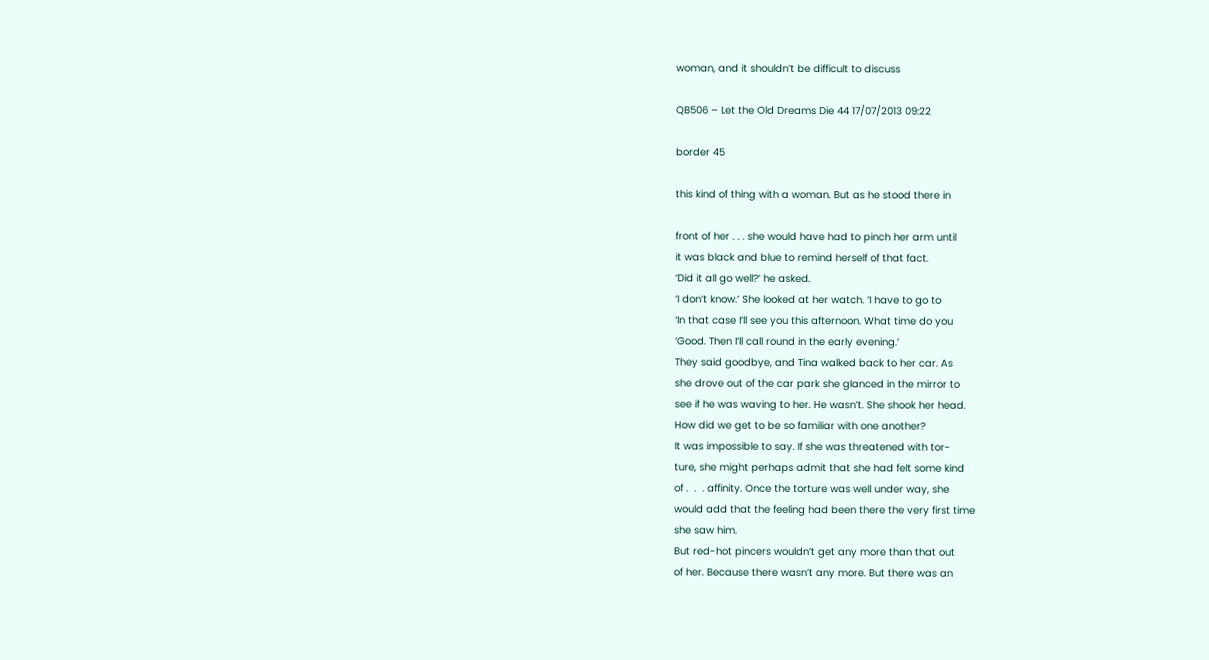woman, and it shouldn’t be difficult to discuss

QB506 – Let the Old Dreams Die 44 17/07/2013 09:22

border 45

this kind of thing with a woman. But as he stood there in

front of her . . . she would have had to pinch her arm until
it was black and blue to remind herself of that fact.
‘Did it all go well?’ he asked.
‘I don’t know.’ She looked at her watch. ‘I have to go to
‘In that case I’ll see you this afternoon. What time do you
‘Good. Then I’ll call round in the early evening.’
They said goodbye, and Tina walked back to her car. As
she drove out of the car park she glanced in the mirror to
see if he was waving to her. He wasn’t. She shook her head.
How did we get to be so familiar with one another?
It was impossible to say. If she was threatened with tor-
ture, she might perhaps admit that she had felt some kind
of .  .  . affinity. Once the torture was well under way, she
would add that the feeling had been there the very first time
she saw him.
But red-hot pincers wouldn’t get any more than that out
of her. Because there wasn’t any more. But there was an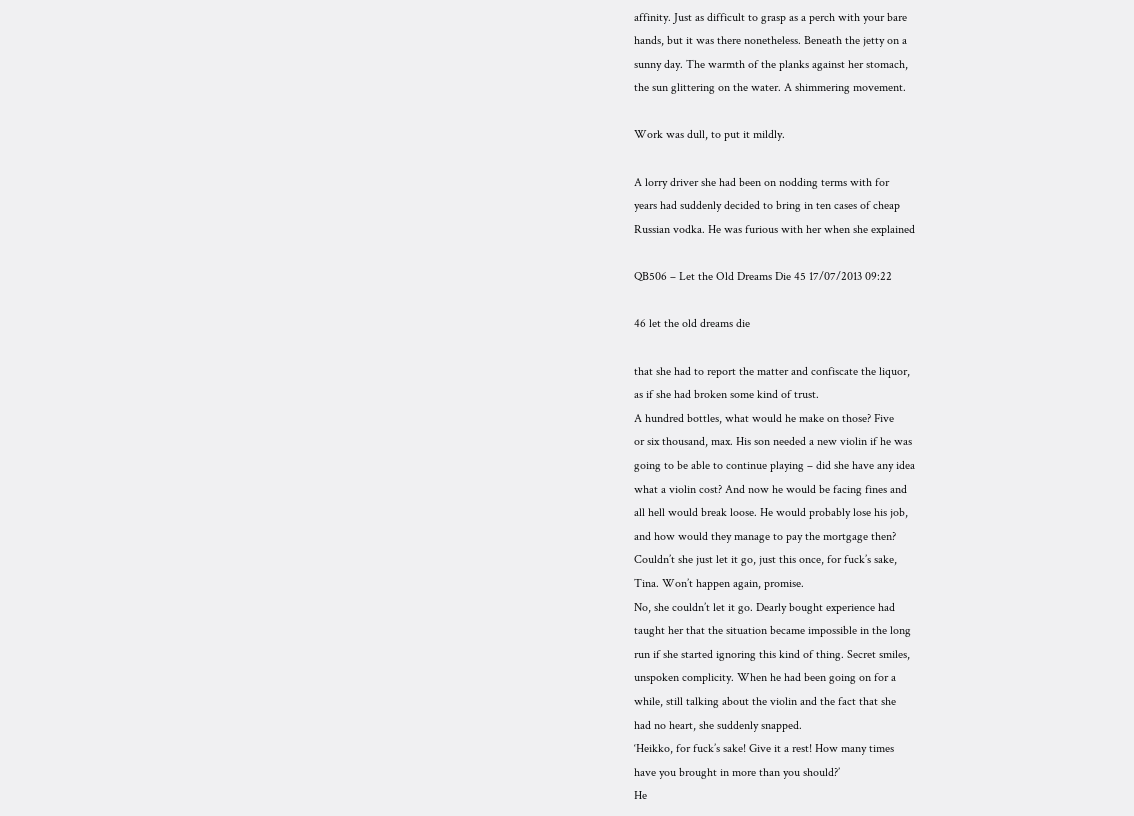affinity. Just as difficult to grasp as a perch with your bare
hands, but it was there nonetheless. Beneath the jetty on a
sunny day. The warmth of the planks against her stomach,
the sun glittering on the water. A shimmering movement.

Work was dull, to put it mildly.

A lorry driver she had been on nodding terms with for
years had suddenly decided to bring in ten cases of cheap
Russian vodka. He was furious with her when she explained

QB506 – Let the Old Dreams Die 45 17/07/2013 09:22

46 let the old dreams die

that she had to report the matter and confiscate the liquor,
as if she had broken some kind of trust.
A hundred bottles, what would he make on those? Five
or six thousand, max. His son needed a new violin if he was
going to be able to continue playing – did she have any idea
what a violin cost? And now he would be facing fines and
all hell would break loose. He would probably lose his job,
and how would they manage to pay the mortgage then?
Couldn’t she just let it go, just this once, for fuck’s sake,
Tina. Won’t happen again, promise.
No, she couldn’t let it go. Dearly bought experience had
taught her that the situation became impossible in the long
run if she started ignoring this kind of thing. Secret smiles,
unspoken complicity. When he had been going on for a
while, still talking about the violin and the fact that she
had no heart, she suddenly snapped.
‘Heikko, for fuck’s sake! Give it a rest! How many times
have you brought in more than you should?’
He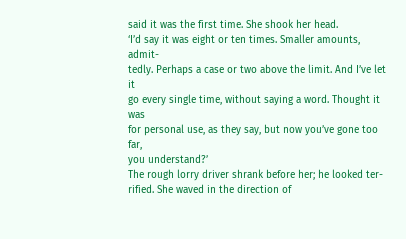said it was the first time. She shook her head.
‘I’d say it was eight or ten times. Smaller amounts, admit-
tedly. Perhaps a case or two above the limit. And I’ve let it
go every single time, without saying a word. Thought it was
for personal use, as they say, but now you’ve gone too far,
you understand?’
The rough lorry driver shrank before her; he looked ter-
rified. She waved in the direction of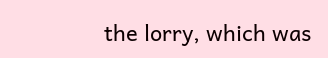the lorry, which was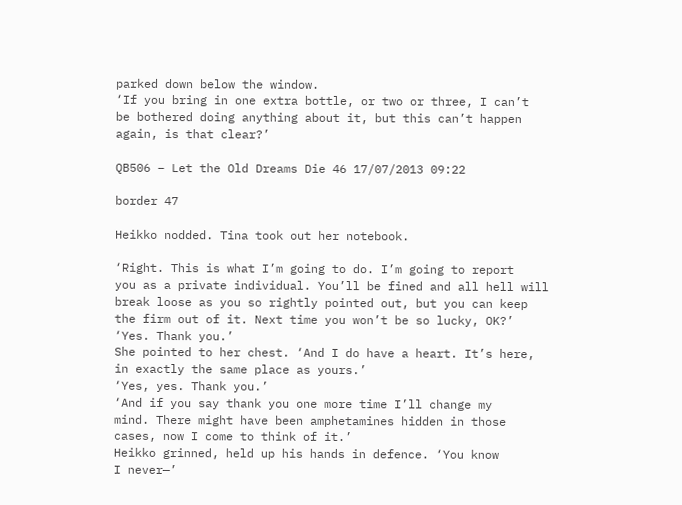parked down below the window.
‘If you bring in one extra bottle, or two or three, I can’t
be bothered doing anything about it, but this can’t happen
again, is that clear?’

QB506 – Let the Old Dreams Die 46 17/07/2013 09:22

border 47

Heikko nodded. Tina took out her notebook.

‘Right. This is what I’m going to do. I’m going to report
you as a private individual. You’ll be fined and all hell will
break loose as you so rightly pointed out, but you can keep
the firm out of it. Next time you won’t be so lucky, OK?’
‘Yes. Thank you.’
She pointed to her chest. ‘And I do have a heart. It’s here,
in exactly the same place as yours.’
‘Yes, yes. Thank you.’
‘And if you say thank you one more time I’ll change my
mind. There might have been amphetamines hidden in those
cases, now I come to think of it.’
Heikko grinned, held up his hands in defence. ‘You know
I never—’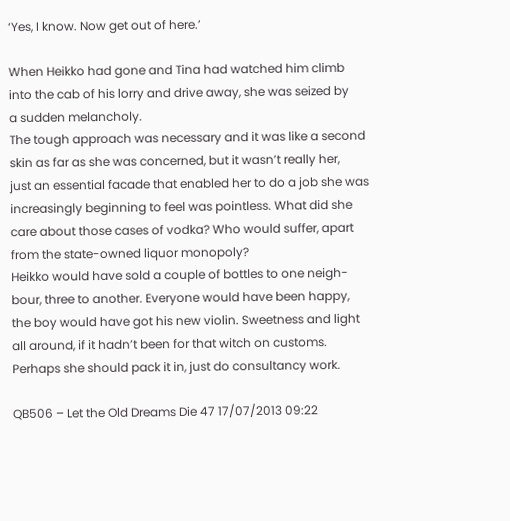‘Yes, I know. Now get out of here.’

When Heikko had gone and Tina had watched him climb
into the cab of his lorry and drive away, she was seized by
a sudden melancholy.
The tough approach was necessary and it was like a second
skin as far as she was concerned, but it wasn’t really her,
just an essential facade that enabled her to do a job she was
increasingly beginning to feel was pointless. What did she
care about those cases of vodka? Who would suffer, apart
from the state-owned liquor monopoly?
Heikko would have sold a couple of bottles to one neigh-
bour, three to another. Everyone would have been happy,
the boy would have got his new violin. Sweetness and light
all around, if it hadn’t been for that witch on customs.
Perhaps she should pack it in, just do consultancy work.

QB506 – Let the Old Dreams Die 47 17/07/2013 09:22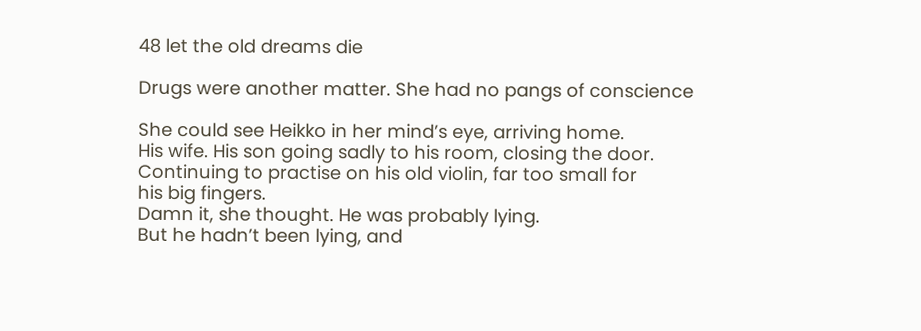48 let the old dreams die

Drugs were another matter. She had no pangs of conscience

She could see Heikko in her mind’s eye, arriving home.
His wife. His son going sadly to his room, closing the door.
Continuing to practise on his old violin, far too small for
his big fingers.
Damn it, she thought. He was probably lying.
But he hadn’t been lying, and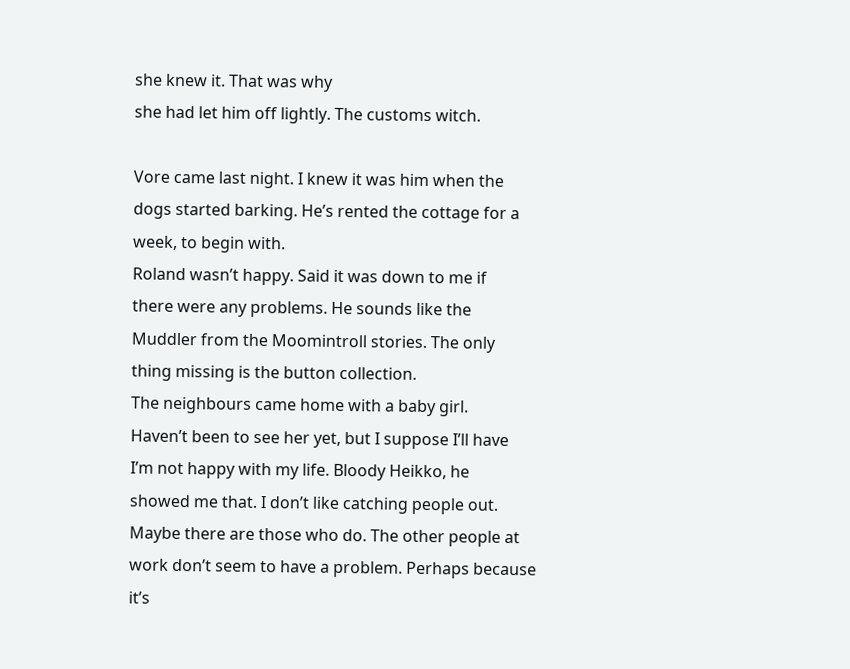she knew it. That was why
she had let him off lightly. The customs witch.

Vore came last night. I knew it was him when the
dogs started barking. He’s rented the cottage for a
week, to begin with.
Roland wasn’t happy. Said it was down to me if
there were any problems. He sounds like the
Muddler from the Moomintroll stories. The only
thing missing is the button collection.
The neighbours came home with a baby girl.
Haven’t been to see her yet, but I suppose I’ll have
I’m not happy with my life. Bloody Heikko, he
showed me that. I don’t like catching people out.
Maybe there are those who do. The other people at
work don’t seem to have a problem. Perhaps because
it’s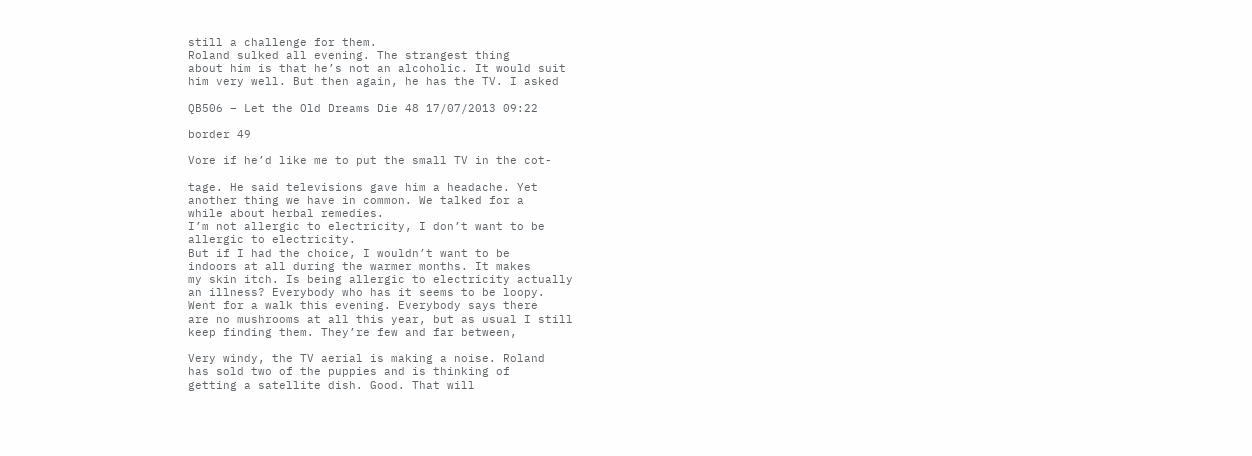still a challenge for them.
Roland sulked all evening. The strangest thing
about him is that he’s not an alcoholic. It would suit
him very well. But then again, he has the TV. I asked

QB506 – Let the Old Dreams Die 48 17/07/2013 09:22

border 49

Vore if he’d like me to put the small TV in the cot-

tage. He said televisions gave him a headache. Yet
another thing we have in common. We talked for a
while about herbal remedies.
I’m not allergic to electricity, I don’t want to be
allergic to electricity.
But if I had the choice, I wouldn’t want to be
indoors at all during the warmer months. It makes
my skin itch. Is being allergic to electricity actually
an illness? Everybody who has it seems to be loopy.
Went for a walk this evening. Everybody says there
are no mushrooms at all this year, but as usual I still
keep finding them. They’re few and far between,

Very windy, the TV aerial is making a noise. Roland
has sold two of the puppies and is thinking of
getting a satellite dish. Good. That will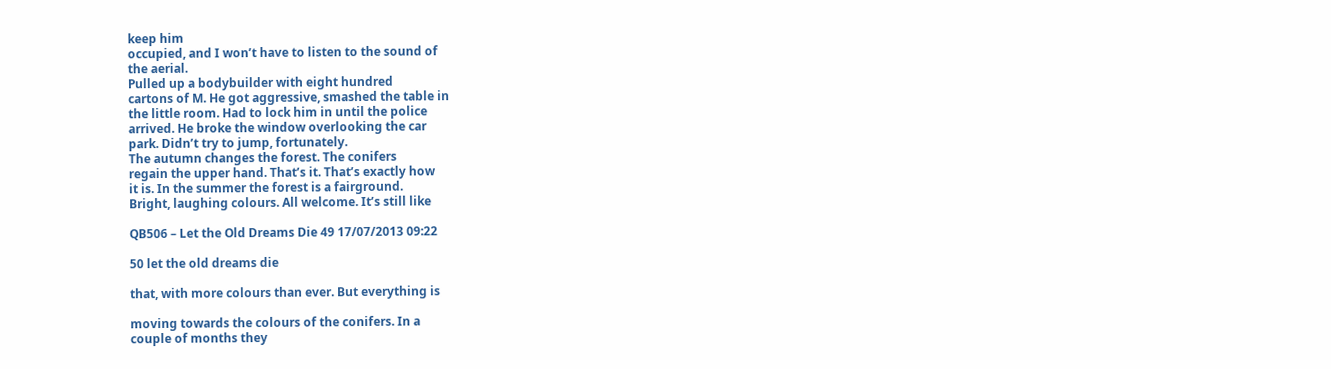keep him
occupied, and I won’t have to listen to the sound of
the aerial.
Pulled up a bodybuilder with eight hundred
cartons of M. He got aggressive, smashed the table in
the little room. Had to lock him in until the police
arrived. He broke the window overlooking the car
park. Didn’t try to jump, fortunately.
The autumn changes the forest. The conifers
regain the upper hand. That’s it. That’s exactly how
it is. In the summer the forest is a fairground.
Bright, laughing colours. All welcome. It’s still like

QB506 – Let the Old Dreams Die 49 17/07/2013 09:22

50 let the old dreams die

that, with more colours than ever. But everything is

moving towards the colours of the conifers. In a
couple of months they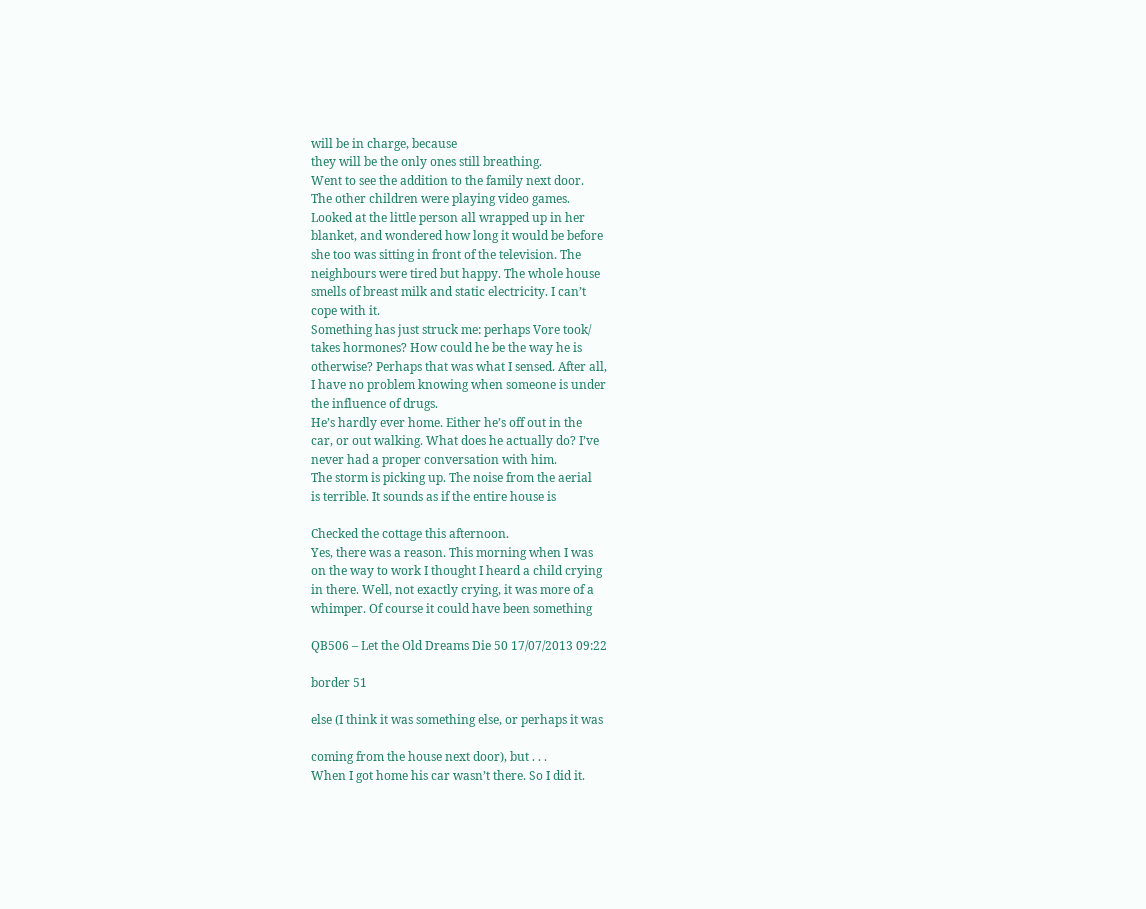will be in charge, because
they will be the only ones still breathing.
Went to see the addition to the family next door.
The other children were playing video games.
Looked at the little person all wrapped up in her
blanket, and wondered how long it would be before
she too was sitting in front of the television. The
neighbours were tired but happy. The whole house
smells of breast milk and static electricity. I can’t
cope with it.
Something has just struck me: perhaps Vore took/
takes hormones? How could he be the way he is
otherwise? Perhaps that was what I sensed. After all,
I have no problem knowing when someone is under
the influence of drugs.
He’s hardly ever home. Either he’s off out in the
car, or out walking. What does he actually do? I’ve
never had a proper conversation with him.
The storm is picking up. The noise from the aerial
is terrible. It sounds as if the entire house is

Checked the cottage this afternoon.
Yes, there was a reason. This morning when I was
on the way to work I thought I heard a child crying
in there. Well, not exactly crying, it was more of a
whimper. Of course it could have been something

QB506 – Let the Old Dreams Die 50 17/07/2013 09:22

border 51

else (I think it was something else, or perhaps it was

coming from the house next door), but . . .
When I got home his car wasn’t there. So I did it.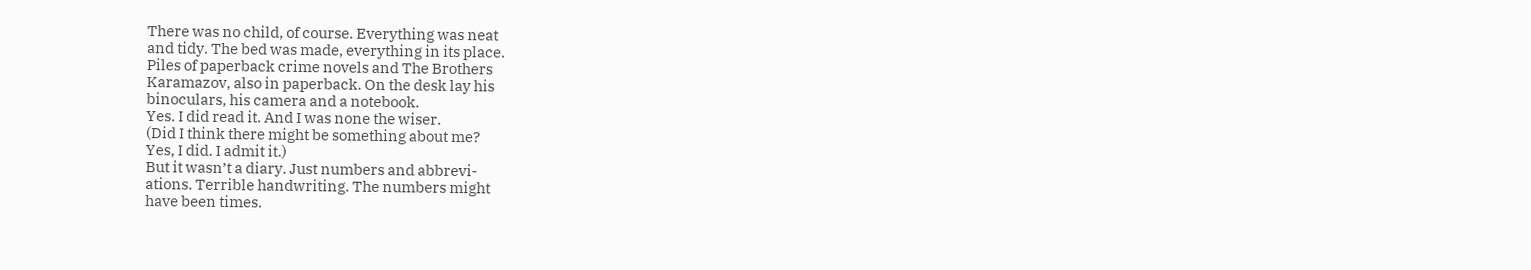There was no child, of course. Everything was neat
and tidy. The bed was made, everything in its place.
Piles of paperback crime novels and The Brothers
Karamazov, also in paperback. On the desk lay his
binoculars, his camera and a notebook.
Yes. I did read it. And I was none the wiser.
(Did I think there might be something about me?
Yes, I did. I admit it.)
But it wasn’t a diary. Just numbers and abbrevi-
ations. Terrible handwriting. The numbers might
have been times.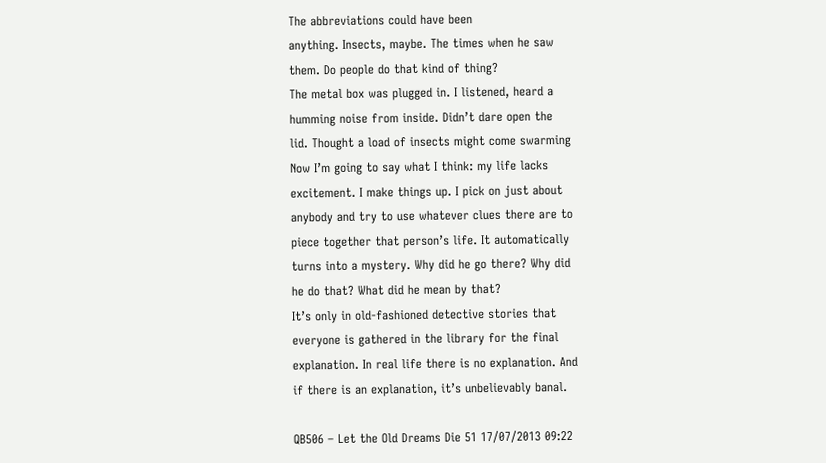The abbreviations could have been
anything. Insects, maybe. The times when he saw
them. Do people do that kind of thing?
The metal box was plugged in. I listened, heard a
humming noise from inside. Didn’t dare open the
lid. Thought a load of insects might come swarming
Now I’m going to say what I think: my life lacks
excitement. I make things up. I pick on just about
anybody and try to use whatever clues there are to
piece together that person’s life. It automatically
turns into a mystery. Why did he go there? Why did
he do that? What did he mean by that?
It’s only in old-fashioned detective stories that
everyone is gathered in the library for the final
explanation. In real life there is no explanation. And
if there is an explanation, it’s unbelievably banal.

QB506 – Let the Old Dreams Die 51 17/07/2013 09:22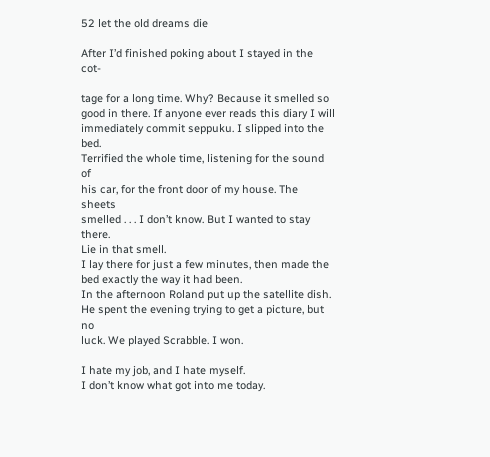52 let the old dreams die

After I’d finished poking about I stayed in the cot-

tage for a long time. Why? Because it smelled so
good in there. If anyone ever reads this diary I will
immediately commit seppuku. I slipped into the bed.
Terrified the whole time, listening for the sound of
his car, for the front door of my house. The sheets
smelled . . . I don’t know. But I wanted to stay there.
Lie in that smell.
I lay there for just a few minutes, then made the
bed exactly the way it had been.
In the afternoon Roland put up the satellite dish.
He spent the evening trying to get a picture, but no
luck. We played Scrabble. I won.

I hate my job, and I hate myself.
I don’t know what got into me today.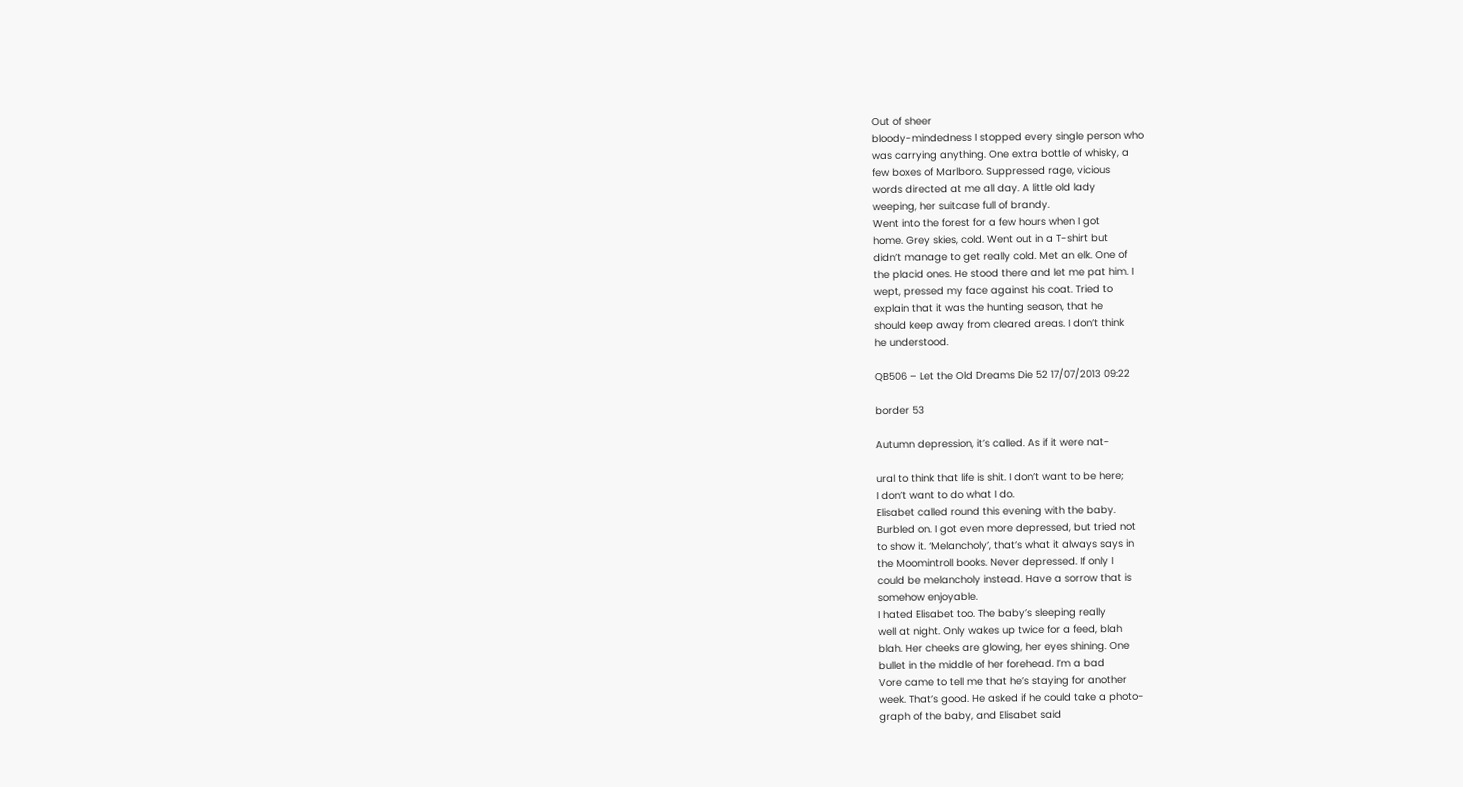Out of sheer
bloody-mindedness I stopped every single person who
was carrying anything. One extra bottle of whisky, a
few boxes of Marlboro. Suppressed rage, vicious
words directed at me all day. A little old lady
weeping, her suitcase full of brandy.
Went into the forest for a few hours when I got
home. Grey skies, cold. Went out in a T-shirt but
didn’t manage to get really cold. Met an elk. One of
the placid ones. He stood there and let me pat him. I
wept, pressed my face against his coat. Tried to
explain that it was the hunting season, that he
should keep away from cleared areas. I don’t think
he understood.

QB506 – Let the Old Dreams Die 52 17/07/2013 09:22

border 53

Autumn depression, it’s called. As if it were nat-

ural to think that life is shit. I don’t want to be here;
I don’t want to do what I do.
Elisabet called round this evening with the baby.
Burbled on. I got even more depressed, but tried not
to show it. ‘Melancholy’, that’s what it always says in
the Moomintroll books. Never depressed. If only I
could be melancholy instead. Have a sorrow that is
somehow enjoyable.
I hated Elisabet too. The baby’s sleeping really
well at night. Only wakes up twice for a feed, blah
blah. Her cheeks are glowing, her eyes shining. One
bullet in the middle of her forehead. I’m a bad
Vore came to tell me that he’s staying for another
week. That’s good. He asked if he could take a photo-
graph of the baby, and Elisabet said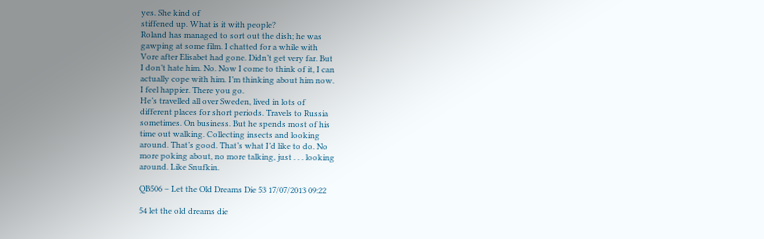yes. She kind of
stiffened up. What is it with people?
Roland has managed to sort out the dish; he was
gawping at some film. I chatted for a while with
Vore after Elisabet had gone. Didn’t get very far. But
I don’t hate him. No. Now I come to think of it, I can
actually cope with him. I’m thinking about him now.
I feel happier. There you go.
He’s travelled all over Sweden, lived in lots of
different places for short periods. Travels to Russia
sometimes. On business. But he spends most of his
time out walking. Collecting insects and looking
around. That’s good. That’s what I’d like to do. No
more poking about, no more talking, just . . . looking
around. Like Snufkin.

QB506 – Let the Old Dreams Die 53 17/07/2013 09:22

54 let the old dreams die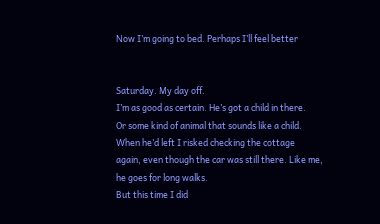Now I’m going to bed. Perhaps I’ll feel better


Saturday. My day off.
I’m as good as certain. He’s got a child in there.
Or some kind of animal that sounds like a child.
When he’d left I risked checking the cottage
again, even though the car was still there. Like me,
he goes for long walks.
But this time I did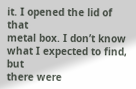it. I opened the lid of that
metal box. I don’t know what I expected to find, but
there were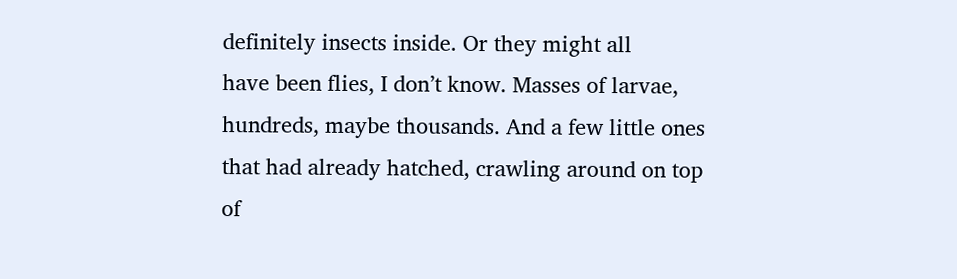definitely insects inside. Or they might all
have been flies, I don’t know. Masses of larvae,
hundreds, maybe thousands. And a few little ones
that had already hatched, crawling around on top
of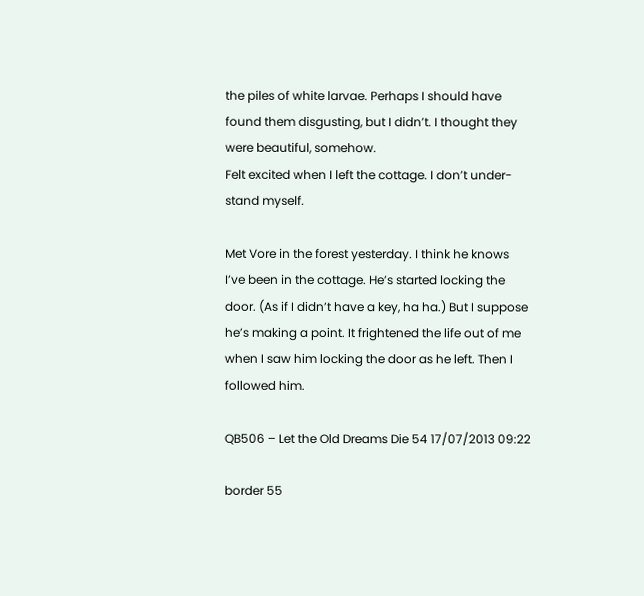the piles of white larvae. Perhaps I should have
found them disgusting, but I didn’t. I thought they
were beautiful, somehow.
Felt excited when I left the cottage. I don’t under-
stand myself.

Met Vore in the forest yesterday. I think he knows
I’ve been in the cottage. He’s started locking the
door. (As if I didn’t have a key, ha ha.) But I suppose
he’s making a point. It frightened the life out of me
when I saw him locking the door as he left. Then I
followed him.

QB506 – Let the Old Dreams Die 54 17/07/2013 09:22

border 55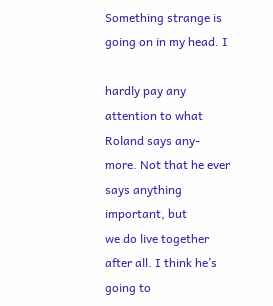Something strange is going on in my head. I

hardly pay any attention to what Roland says any-
more. Not that he ever says anything important, but
we do live together after all. I think he’s going to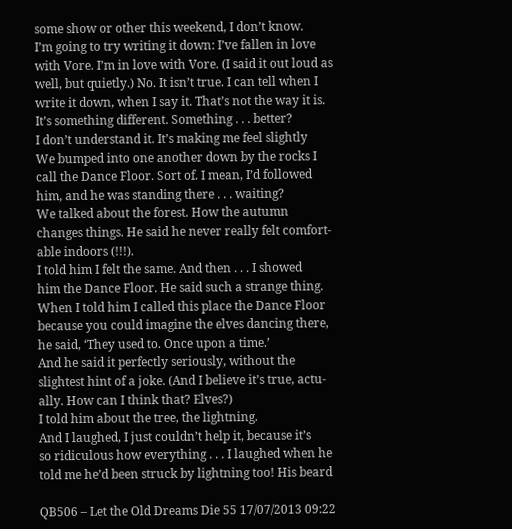some show or other this weekend, I don’t know.
I’m going to try writing it down: I’ve fallen in love
with Vore. I’m in love with Vore. (I said it out loud as
well, but quietly.) No. It isn’t true. I can tell when I
write it down, when I say it. That’s not the way it is.
It’s something different. Something . . . better?
I don’t understand it. It’s making me feel slightly
We bumped into one another down by the rocks I
call the Dance Floor. Sort of. I mean, I’d followed
him, and he was standing there . . . waiting?
We talked about the forest. How the autumn
changes things. He said he never really felt comfort-
able indoors (!!!).
I told him I felt the same. And then . . . I showed
him the Dance Floor. He said such a strange thing.
When I told him I called this place the Dance Floor
because you could imagine the elves dancing there,
he said, ‘They used to. Once upon a time.’
And he said it perfectly seriously, without the
slightest hint of a joke. (And I believe it’s true, actu-
ally. How can I think that? Elves?)
I told him about the tree, the lightning.
And I laughed, I just couldn’t help it, because it’s
so ridiculous how everything . . . I laughed when he
told me he’d been struck by lightning too! His beard

QB506 – Let the Old Dreams Die 55 17/07/2013 09:22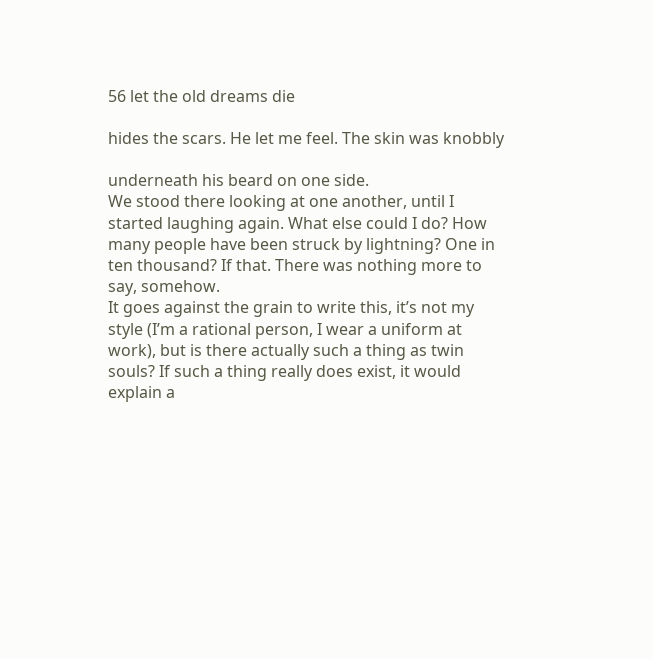56 let the old dreams die

hides the scars. He let me feel. The skin was knobbly

underneath his beard on one side.
We stood there looking at one another, until I
started laughing again. What else could I do? How
many people have been struck by lightning? One in
ten thousand? If that. There was nothing more to
say, somehow.
It goes against the grain to write this, it’s not my
style (I’m a rational person, I wear a uniform at
work), but is there actually such a thing as twin
souls? If such a thing really does exist, it would
explain a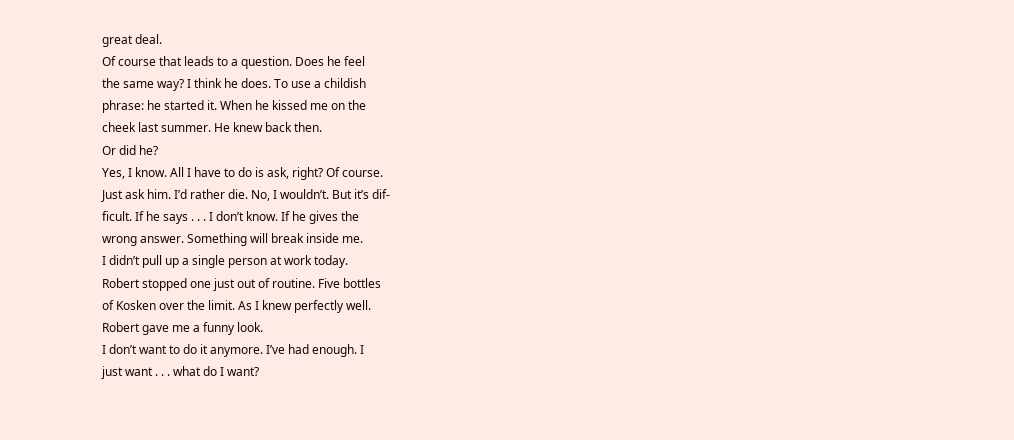great deal.
Of course that leads to a question. Does he feel
the same way? I think he does. To use a childish
phrase: he started it. When he kissed me on the
cheek last summer. He knew back then.
Or did he?
Yes, I know. All I have to do is ask, right? Of course.
Just ask him. I’d rather die. No, I wouldn’t. But it’s dif-
ficult. If he says . . . I don’t know. If he gives the
wrong answer. Something will break inside me.
I didn’t pull up a single person at work today.
Robert stopped one just out of routine. Five bottles
of Kosken over the limit. As I knew perfectly well.
Robert gave me a funny look.
I don’t want to do it anymore. I’ve had enough. I
just want . . . what do I want?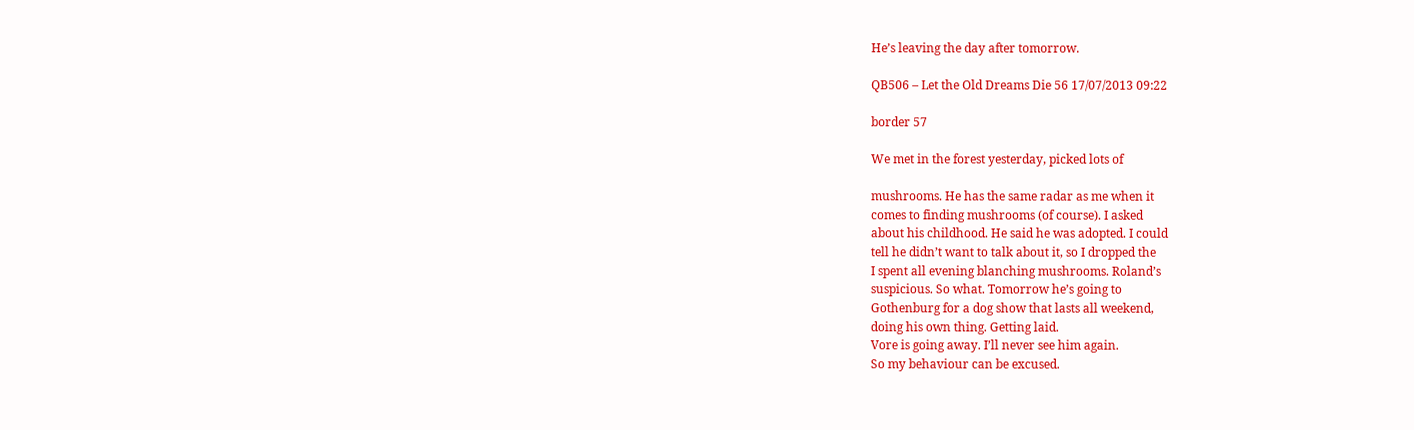He’s leaving the day after tomorrow.

QB506 – Let the Old Dreams Die 56 17/07/2013 09:22

border 57

We met in the forest yesterday, picked lots of

mushrooms. He has the same radar as me when it
comes to finding mushrooms (of course). I asked
about his childhood. He said he was adopted. I could
tell he didn’t want to talk about it, so I dropped the
I spent all evening blanching mushrooms. Roland’s
suspicious. So what. Tomorrow he’s going to
Gothenburg for a dog show that lasts all weekend,
doing his own thing. Getting laid.
Vore is going away. I’ll never see him again.
So my behaviour can be excused.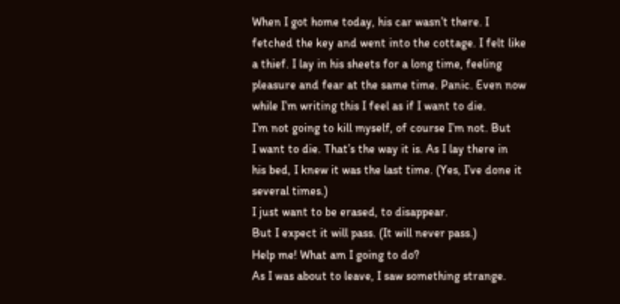When I got home today, his car wasn’t there. I
fetched the key and went into the cottage. I felt like
a thief. I lay in his sheets for a long time, feeling
pleasure and fear at the same time. Panic. Even now
while I’m writing this I feel as if I want to die.
I’m not going to kill myself, of course I’m not. But
I want to die. That’s the way it is. As I lay there in
his bed, I knew it was the last time. (Yes, I’ve done it
several times.)
I just want to be erased, to disappear.
But I expect it will pass. (It will never pass.)
Help me! What am I going to do?
As I was about to leave, I saw something strange.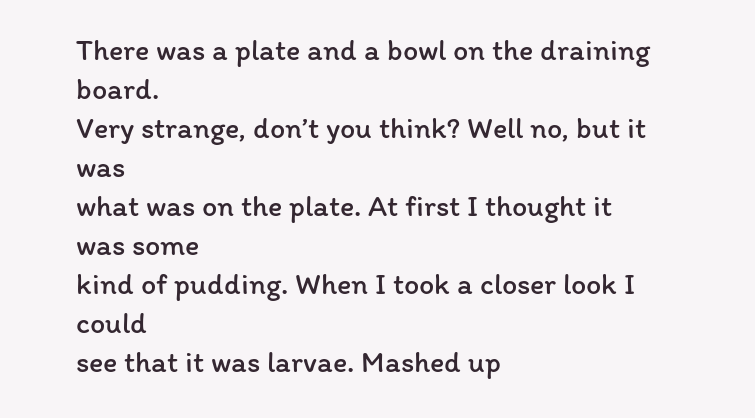There was a plate and a bowl on the draining board.
Very strange, don’t you think? Well no, but it was
what was on the plate. At first I thought it was some
kind of pudding. When I took a closer look I could
see that it was larvae. Mashed up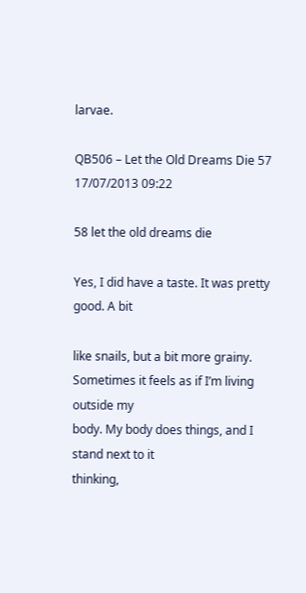larvae.

QB506 – Let the Old Dreams Die 57 17/07/2013 09:22

58 let the old dreams die

Yes, I did have a taste. It was pretty good. A bit

like snails, but a bit more grainy.
Sometimes it feels as if I’m living outside my
body. My body does things, and I stand next to it
thinking,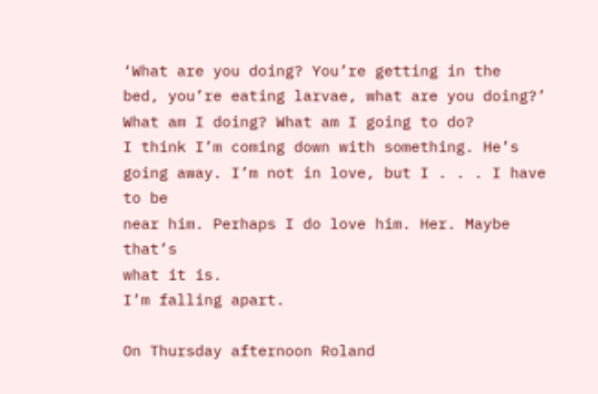‘What are you doing? You’re getting in the
bed, you’re eating larvae, what are you doing?’
What am I doing? What am I going to do?
I think I’m coming down with something. He’s
going away. I’m not in love, but I . . . I have to be
near him. Perhaps I do love him. Her. Maybe that’s
what it is.
I’m falling apart.

On Thursday afternoon Roland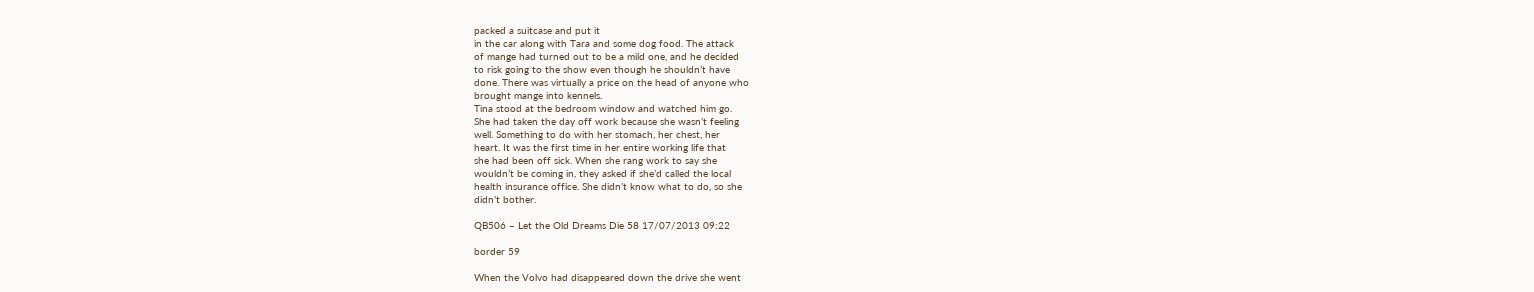packed a suitcase and put it
in the car along with Tara and some dog food. The attack
of mange had turned out to be a mild one, and he decided
to risk going to the show even though he shouldn’t have
done. There was virtually a price on the head of anyone who
brought mange into kennels.
Tina stood at the bedroom window and watched him go.
She had taken the day off work because she wasn’t feeling
well. Something to do with her stomach, her chest, her
heart. It was the first time in her entire working life that
she had been off sick. When she rang work to say she
wouldn’t be coming in, they asked if she’d called the local
health insurance office. She didn’t know what to do, so she
didn’t bother.

QB506 – Let the Old Dreams Die 58 17/07/2013 09:22

border 59

When the Volvo had disappeared down the drive she went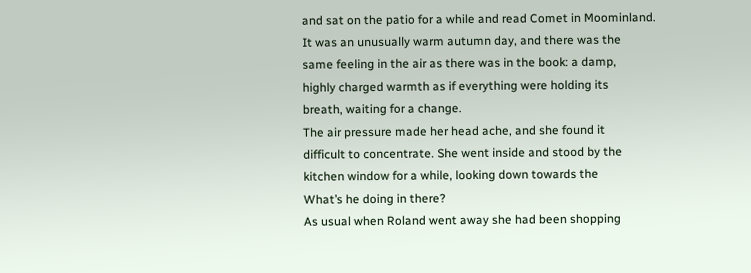and sat on the patio for a while and read Comet in Moominland.
It was an unusually warm autumn day, and there was the
same feeling in the air as there was in the book: a damp,
highly charged warmth as if everything were holding its
breath, waiting for a change.
The air pressure made her head ache, and she found it
difficult to concentrate. She went inside and stood by the
kitchen window for a while, looking down towards the
What’s he doing in there?
As usual when Roland went away she had been shopping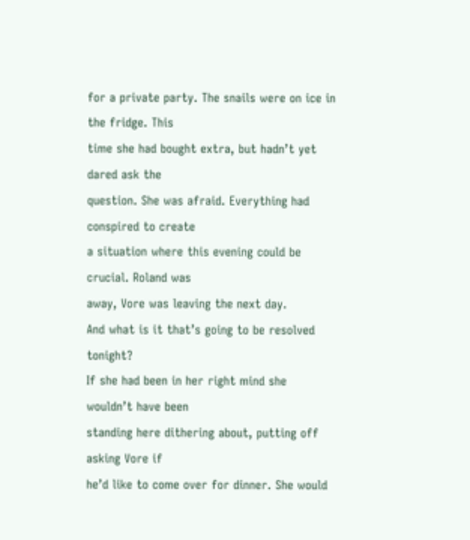for a private party. The snails were on ice in the fridge. This
time she had bought extra, but hadn’t yet dared ask the
question. She was afraid. Everything had conspired to create
a situation where this evening could be crucial. Roland was
away, Vore was leaving the next day.
And what is it that’s going to be resolved tonight?
If she had been in her right mind she wouldn’t have been
standing here dithering about, putting off asking Vore if
he’d like to come over for dinner. She would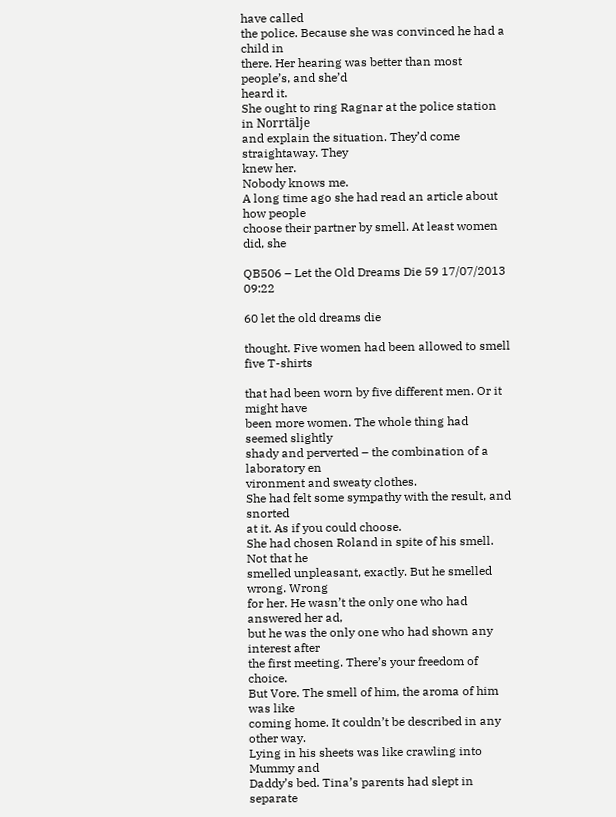have called
the police. Because she was convinced he had a child in
there. Her hearing was better than most people’s, and she’d
heard it.
She ought to ring Ragnar at the police station in Norrtälje
and explain the situation. They’d come straightaway. They
knew her.
Nobody knows me.
A long time ago she had read an article about how people
choose their partner by smell. At least women did, she

QB506 – Let the Old Dreams Die 59 17/07/2013 09:22

60 let the old dreams die

thought. Five women had been allowed to smell five T-shirts

that had been worn by five different men. Or it might have
been more women. The whole thing had seemed slightly
shady and perverted – the combination of a laboratory en
vironment and sweaty clothes.
She had felt some sympathy with the result, and snorted
at it. As if you could choose.
She had chosen Roland in spite of his smell. Not that he
smelled unpleasant, exactly. But he smelled wrong. Wrong
for her. He wasn’t the only one who had answered her ad,
but he was the only one who had shown any interest after
the first meeting. There’s your freedom of choice.
But Vore. The smell of him, the aroma of him was like
coming home. It couldn’t be described in any other way.
Lying in his sheets was like crawling into Mummy and
Daddy’s bed. Tina’s parents had slept in separate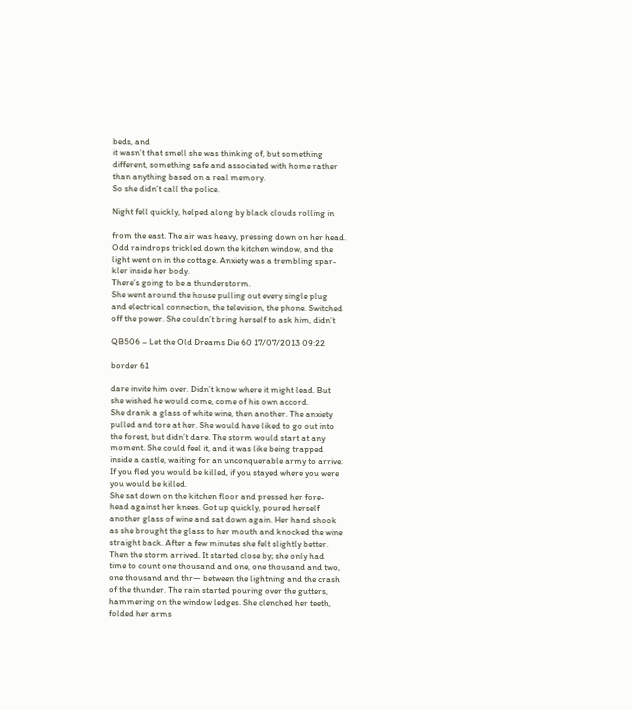beds, and
it wasn’t that smell she was thinking of, but something
different, something safe and associated with home rather
than anything based on a real memory.
So she didn’t call the police.

Night fell quickly, helped along by black clouds rolling in

from the east. The air was heavy, pressing down on her head.
Odd raindrops trickled down the kitchen window, and the
light went on in the cottage. Anxiety was a trembling spar-
kler inside her body.
There’s going to be a thunderstorm.
She went around the house pulling out every single plug
and electrical connection, the television, the phone. Switched
off the power. She couldn’t bring herself to ask him, didn’t

QB506 – Let the Old Dreams Die 60 17/07/2013 09:22

border 61

dare invite him over. Didn’t know where it might lead. But
she wished he would come, come of his own accord.
She drank a glass of white wine, then another. The anxiety
pulled and tore at her. She would have liked to go out into
the forest, but didn’t dare. The storm would start at any
moment. She could feel it, and it was like being trapped
inside a castle, waiting for an unconquerable army to arrive.
If you fled you would be killed, if you stayed where you were
you would be killed.
She sat down on the kitchen floor and pressed her fore-
head against her knees. Got up quickly, poured herself
another glass of wine and sat down again. Her hand shook
as she brought the glass to her mouth and knocked the wine
straight back. After a few minutes she felt slightly better.
Then the storm arrived. It started close by; she only had
time to count one thousand and one, one thousand and two,
one thousand and thr— between the lightning and the crash
of the thunder. The rain started pouring over the gutters,
hammering on the window ledges. She clenched her teeth,
folded her arms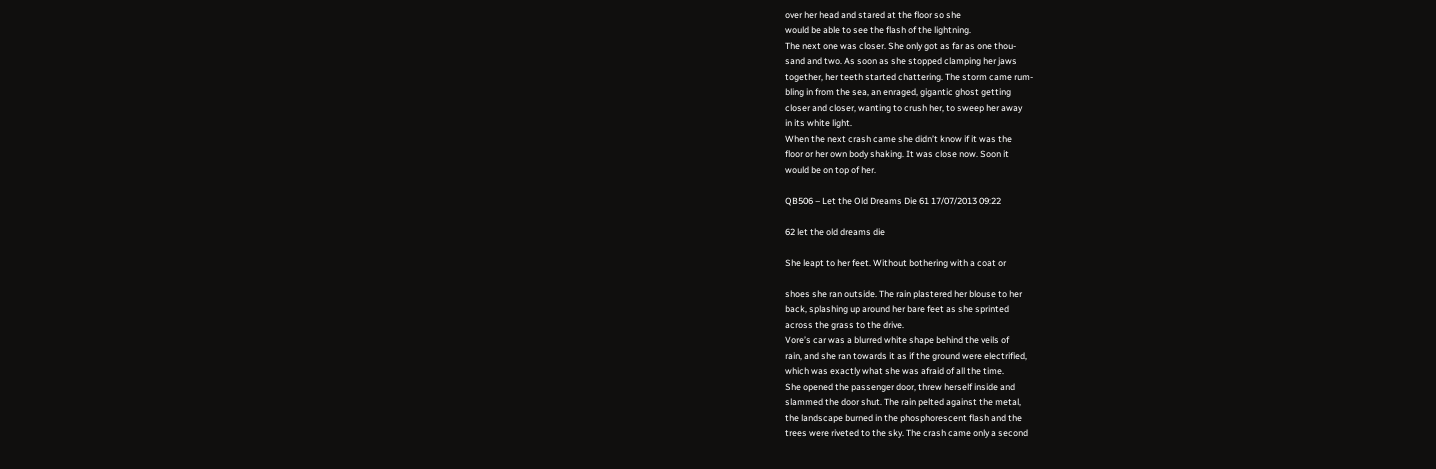over her head and stared at the floor so she
would be able to see the flash of the lightning.
The next one was closer. She only got as far as one thou-
sand and two. As soon as she stopped clamping her jaws
together, her teeth started chattering. The storm came rum-
bling in from the sea, an enraged, gigantic ghost getting
closer and closer, wanting to crush her, to sweep her away
in its white light.
When the next crash came she didn’t know if it was the
floor or her own body shaking. It was close now. Soon it
would be on top of her.

QB506 – Let the Old Dreams Die 61 17/07/2013 09:22

62 let the old dreams die

She leapt to her feet. Without bothering with a coat or

shoes she ran outside. The rain plastered her blouse to her
back, splashing up around her bare feet as she sprinted
across the grass to the drive.
Vore’s car was a blurred white shape behind the veils of
rain, and she ran towards it as if the ground were electrified,
which was exactly what she was afraid of all the time.
She opened the passenger door, threw herself inside and
slammed the door shut. The rain pelted against the metal,
the landscape burned in the phosphorescent flash and the
trees were riveted to the sky. The crash came only a second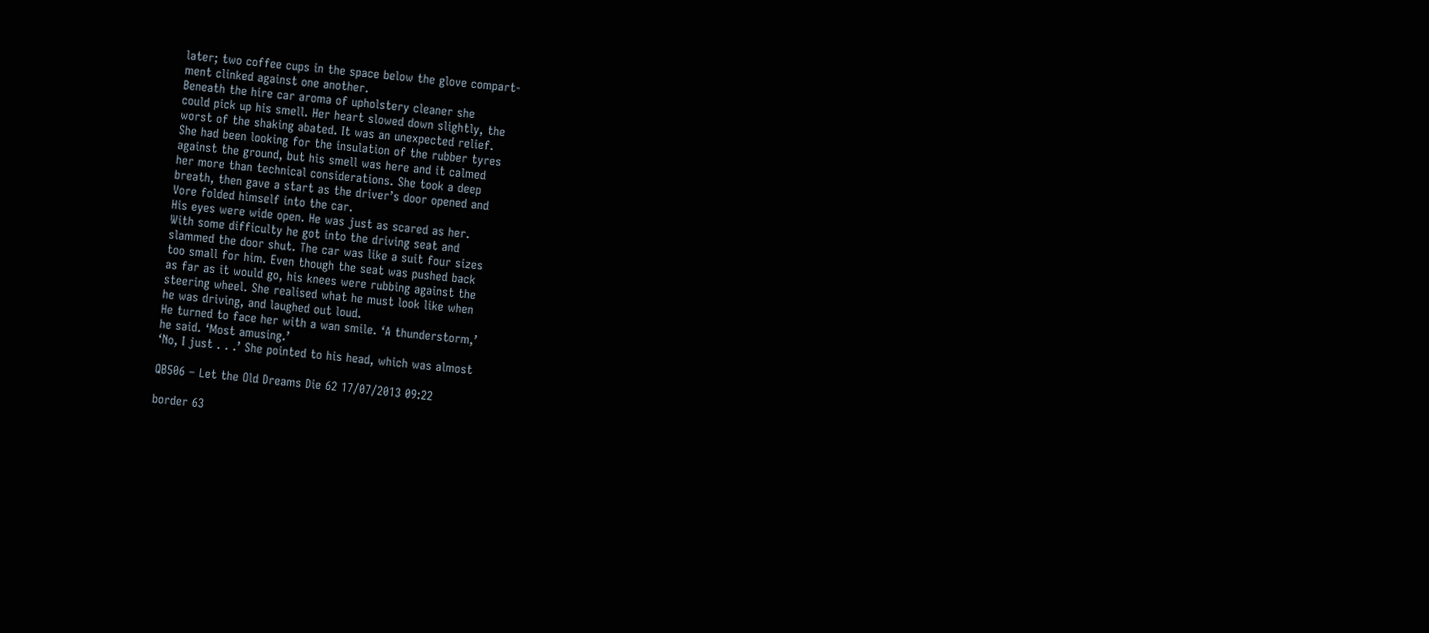later; two coffee cups in the space below the glove compart-
ment clinked against one another.
Beneath the hire car aroma of upholstery cleaner she
could pick up his smell. Her heart slowed down slightly, the
worst of the shaking abated. It was an unexpected relief.
She had been looking for the insulation of the rubber tyres
against the ground, but his smell was here and it calmed
her more than technical considerations. She took a deep
breath, then gave a start as the driver’s door opened and
Vore folded himself into the car.
His eyes were wide open. He was just as scared as her.
With some difficulty he got into the driving seat and
slammed the door shut. The car was like a suit four sizes
too small for him. Even though the seat was pushed back
as far as it would go, his knees were rubbing against the
steering wheel. She realised what he must look like when
he was driving, and laughed out loud.
He turned to face her with a wan smile. ‘A thunderstorm,’
he said. ‘Most amusing.’
‘No, I just . . .’ She pointed to his head, which was almost

QB506 – Let the Old Dreams Die 62 17/07/2013 09:22

border 63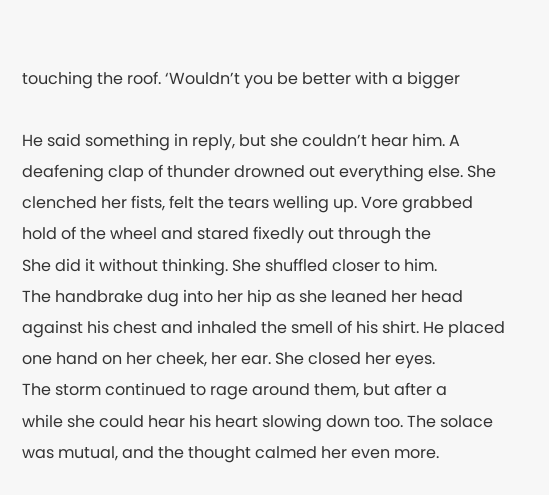touching the roof. ‘Wouldn’t you be better with a bigger

He said something in reply, but she couldn’t hear him. A
deafening clap of thunder drowned out everything else. She
clenched her fists, felt the tears welling up. Vore grabbed
hold of the wheel and stared fixedly out through the
She did it without thinking. She shuffled closer to him.
The handbrake dug into her hip as she leaned her head
against his chest and inhaled the smell of his shirt. He placed
one hand on her cheek, her ear. She closed her eyes.
The storm continued to rage around them, but after a
while she could hear his heart slowing down too. The solace
was mutual, and the thought calmed her even more.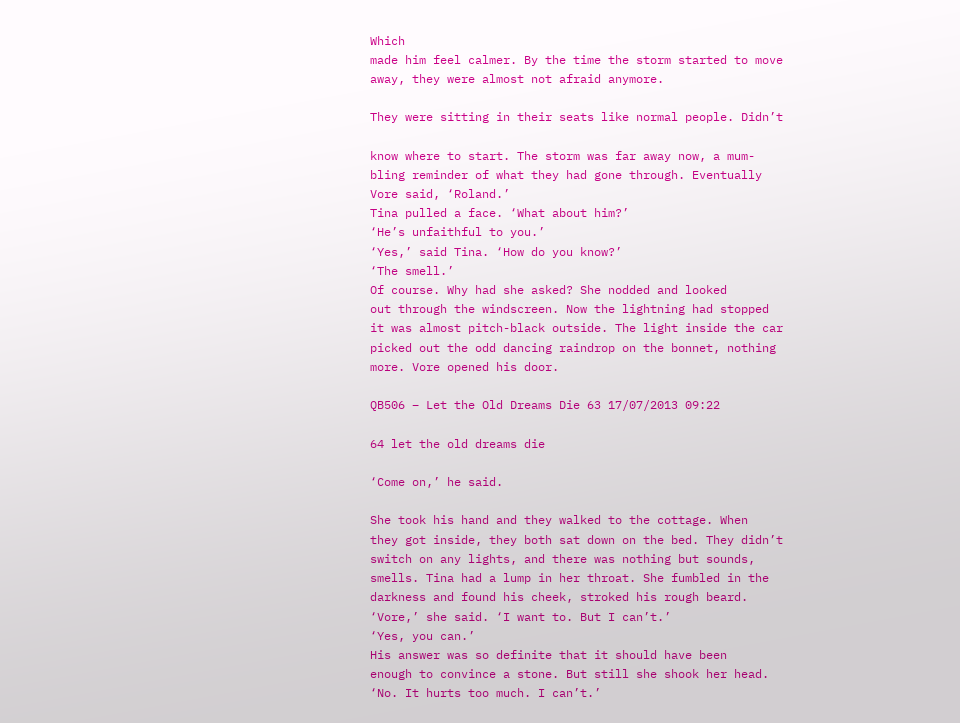Which
made him feel calmer. By the time the storm started to move
away, they were almost not afraid anymore.

They were sitting in their seats like normal people. Didn’t

know where to start. The storm was far away now, a mum-
bling reminder of what they had gone through. Eventually
Vore said, ‘Roland.’
Tina pulled a face. ‘What about him?’
‘He’s unfaithful to you.’
‘Yes,’ said Tina. ‘How do you know?’
‘The smell.’
Of course. Why had she asked? She nodded and looked
out through the windscreen. Now the lightning had stopped
it was almost pitch-black outside. The light inside the car
picked out the odd dancing raindrop on the bonnet, nothing
more. Vore opened his door.

QB506 – Let the Old Dreams Die 63 17/07/2013 09:22

64 let the old dreams die

‘Come on,’ he said.

She took his hand and they walked to the cottage. When
they got inside, they both sat down on the bed. They didn’t
switch on any lights, and there was nothing but sounds,
smells. Tina had a lump in her throat. She fumbled in the
darkness and found his cheek, stroked his rough beard.
‘Vore,’ she said. ‘I want to. But I can’t.’
‘Yes, you can.’
His answer was so definite that it should have been
enough to convince a stone. But still she shook her head.
‘No. It hurts too much. I can’t.’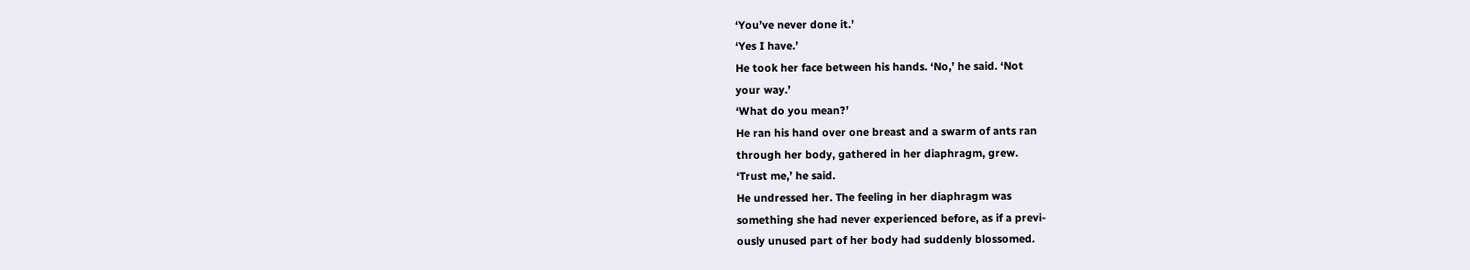‘You’ve never done it.’
‘Yes I have.’
He took her face between his hands. ‘No,’ he said. ‘Not
your way.’
‘What do you mean?’
He ran his hand over one breast and a swarm of ants ran
through her body, gathered in her diaphragm, grew.
‘Trust me,’ he said.
He undressed her. The feeling in her diaphragm was
something she had never experienced before, as if a previ-
ously unused part of her body had suddenly blossomed.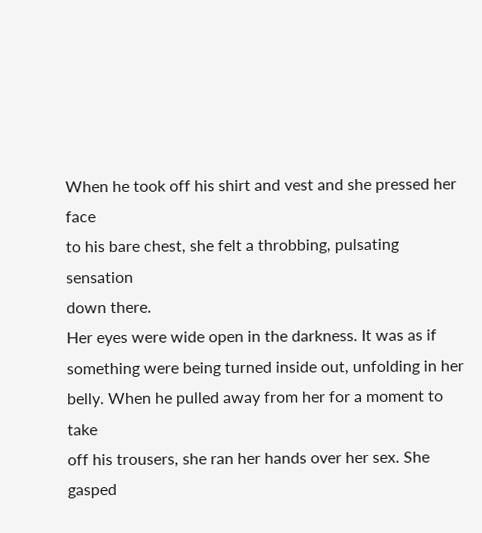When he took off his shirt and vest and she pressed her face
to his bare chest, she felt a throbbing, pulsating sensation
down there.
Her eyes were wide open in the darkness. It was as if
something were being turned inside out, unfolding in her
belly. When he pulled away from her for a moment to take
off his trousers, she ran her hands over her sex. She gasped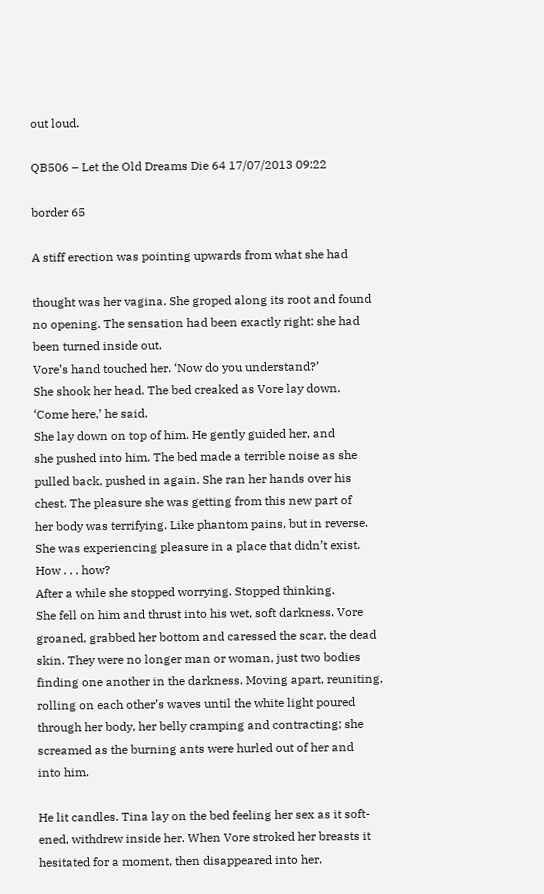out loud.

QB506 – Let the Old Dreams Die 64 17/07/2013 09:22

border 65

A stiff erection was pointing upwards from what she had

thought was her vagina. She groped along its root and found
no opening. The sensation had been exactly right: she had
been turned inside out.
Vore’s hand touched her. ‘Now do you understand?’
She shook her head. The bed creaked as Vore lay down.
‘Come here,’ he said.
She lay down on top of him. He gently guided her, and
she pushed into him. The bed made a terrible noise as she
pulled back, pushed in again. She ran her hands over his
chest. The pleasure she was getting from this new part of
her body was terrifying. Like phantom pains, but in reverse.
She was experiencing pleasure in a place that didn’t exist.
How . . . how?
After a while she stopped worrying. Stopped thinking.
She fell on him and thrust into his wet, soft darkness. Vore
groaned, grabbed her bottom and caressed the scar, the dead
skin. They were no longer man or woman, just two bodies
finding one another in the darkness. Moving apart, reuniting,
rolling on each other’s waves until the white light poured
through her body, her belly cramping and contracting; she
screamed as the burning ants were hurled out of her and
into him.

He lit candles. Tina lay on the bed feeling her sex as it soft-
ened, withdrew inside her. When Vore stroked her breasts it
hesitated for a moment, then disappeared into her.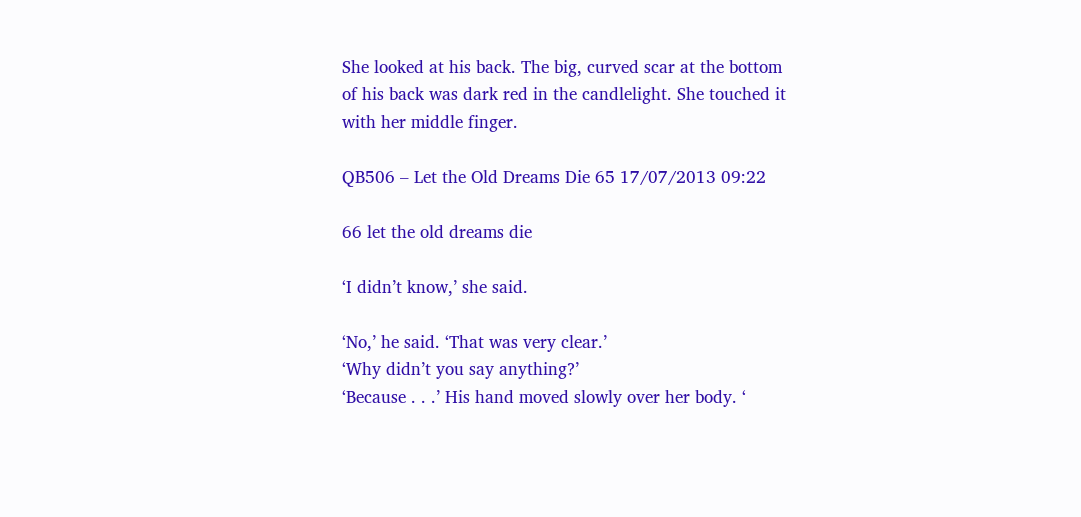She looked at his back. The big, curved scar at the bottom
of his back was dark red in the candlelight. She touched it
with her middle finger.

QB506 – Let the Old Dreams Die 65 17/07/2013 09:22

66 let the old dreams die

‘I didn’t know,’ she said.

‘No,’ he said. ‘That was very clear.’
‘Why didn’t you say anything?’
‘Because . . .’ His hand moved slowly over her body. ‘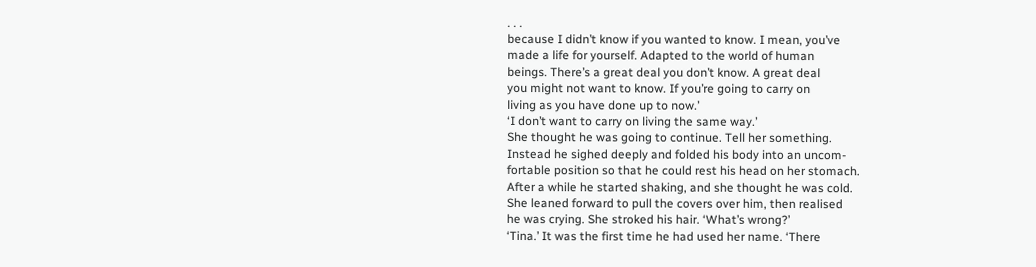. . .
because I didn’t know if you wanted to know. I mean, you’ve
made a life for yourself. Adapted to the world of human
beings. There’s a great deal you don’t know. A great deal
you might not want to know. If you’re going to carry on
living as you have done up to now.’
‘I don’t want to carry on living the same way.’
She thought he was going to continue. Tell her something.
Instead he sighed deeply and folded his body into an uncom-
fortable position so that he could rest his head on her stomach.
After a while he started shaking, and she thought he was cold.
She leaned forward to pull the covers over him, then realised
he was crying. She stroked his hair. ‘What’s wrong?’
‘Tina.’ It was the first time he had used her name. ‘There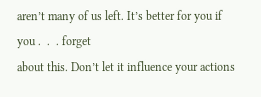aren’t many of us left. It’s better for you if you .  .  . forget
about this. Don’t let it influence your actions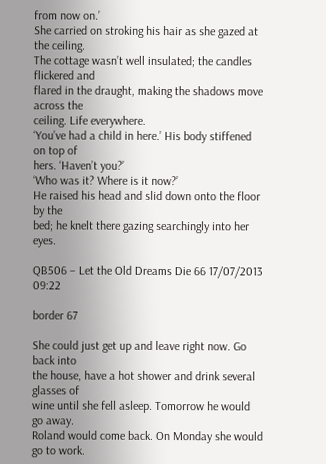from now on.’
She carried on stroking his hair as she gazed at the ceiling.
The cottage wasn’t well insulated; the candles flickered and
flared in the draught, making the shadows move across the
ceiling. Life everywhere.
‘You’ve had a child in here.’ His body stiffened on top of
hers. ‘Haven’t you?’
‘Who was it? Where is it now?’
He raised his head and slid down onto the floor by the
bed; he knelt there gazing searchingly into her eyes.

QB506 – Let the Old Dreams Die 66 17/07/2013 09:22

border 67

She could just get up and leave right now. Go back into
the house, have a hot shower and drink several glasses of
wine until she fell asleep. Tomorrow he would go away.
Roland would come back. On Monday she would go to work.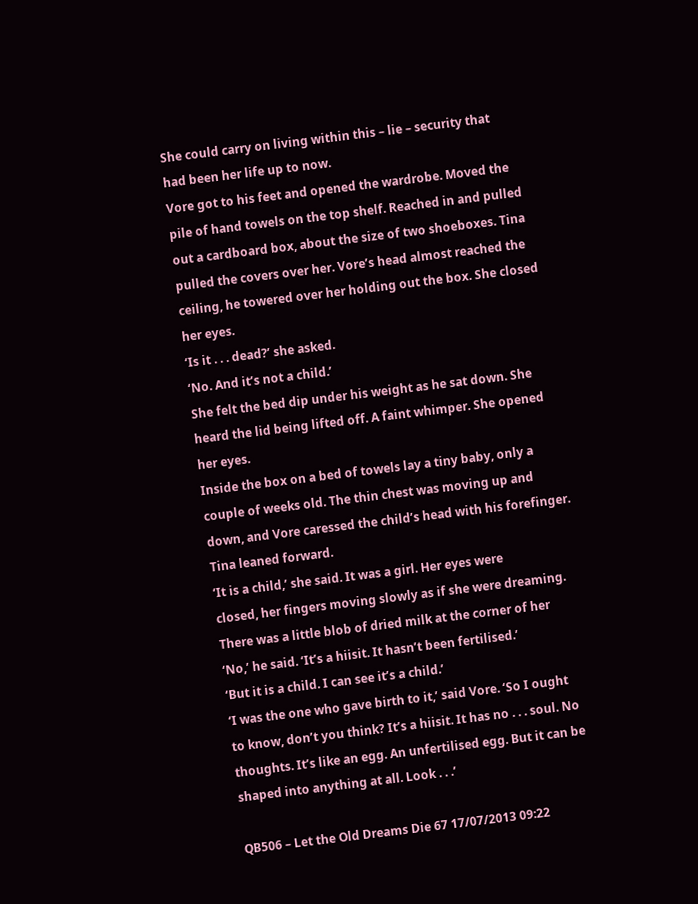She could carry on living within this – lie – security that
had been her life up to now.
Vore got to his feet and opened the wardrobe. Moved the
pile of hand towels on the top shelf. Reached in and pulled
out a cardboard box, about the size of two shoeboxes. Tina
pulled the covers over her. Vore’s head almost reached the
ceiling, he towered over her holding out the box. She closed
her eyes.
‘Is it . . . dead?’ she asked.
‘No. And it’s not a child.’
She felt the bed dip under his weight as he sat down. She
heard the lid being lifted off. A faint whimper. She opened
her eyes.
Inside the box on a bed of towels lay a tiny baby, only a
couple of weeks old. The thin chest was moving up and
down, and Vore caressed the child’s head with his forefinger.
Tina leaned forward.
‘It is a child,’ she said. It was a girl. Her eyes were
closed, her fingers moving slowly as if she were dreaming.
There was a little blob of dried milk at the corner of her
‘No,’ he said. ‘It’s a hiisit. It hasn’t been fertilised.’
‘But it is a child. I can see it’s a child.’
‘I was the one who gave birth to it,’ said Vore. ‘So I ought
to know, don’t you think? It’s a hiisit. It has no . . . soul. No
thoughts. It’s like an egg. An unfertilised egg. But it can be
shaped into anything at all. Look . . .’

QB506 – Let the Old Dreams Die 67 17/07/2013 09:22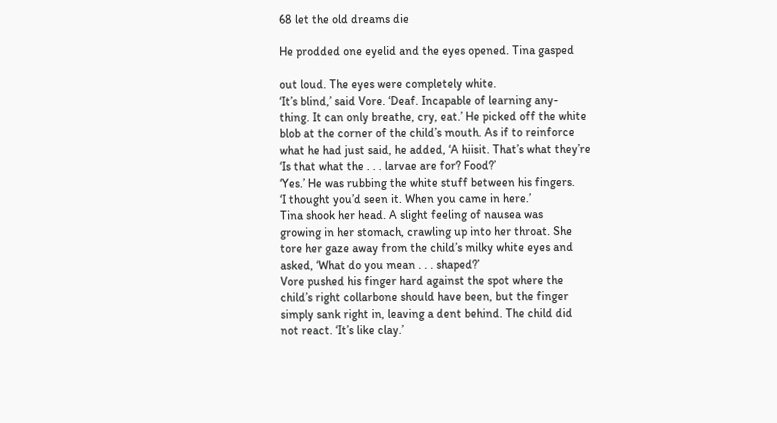68 let the old dreams die

He prodded one eyelid and the eyes opened. Tina gasped

out loud. The eyes were completely white.
‘It’s blind,’ said Vore. ‘Deaf. Incapable of learning any-
thing. It can only breathe, cry, eat.’ He picked off the white
blob at the corner of the child’s mouth. As if to reinforce
what he had just said, he added, ‘A hiisit. That’s what they’re
‘Is that what the . . . larvae are for? Food?’
‘Yes.’ He was rubbing the white stuff between his fingers.
‘I thought you’d seen it. When you came in here.’
Tina shook her head. A slight feeling of nausea was
growing in her stomach, crawling up into her throat. She
tore her gaze away from the child’s milky white eyes and
asked, ‘What do you mean . . . shaped?’
Vore pushed his finger hard against the spot where the
child’s right collarbone should have been, but the finger
simply sank right in, leaving a dent behind. The child did
not react. ‘It’s like clay.’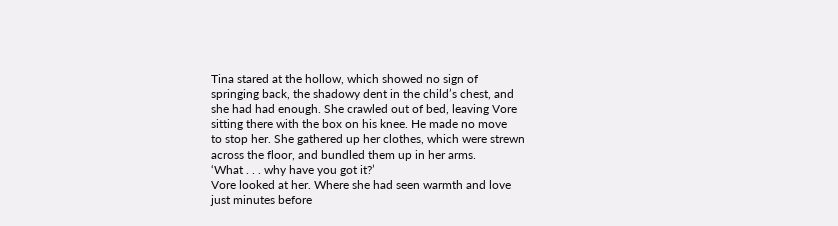Tina stared at the hollow, which showed no sign of
springing back, the shadowy dent in the child’s chest, and
she had had enough. She crawled out of bed, leaving Vore
sitting there with the box on his knee. He made no move
to stop her. She gathered up her clothes, which were strewn
across the floor, and bundled them up in her arms.
‘What . . . why have you got it?’
Vore looked at her. Where she had seen warmth and love
just minutes before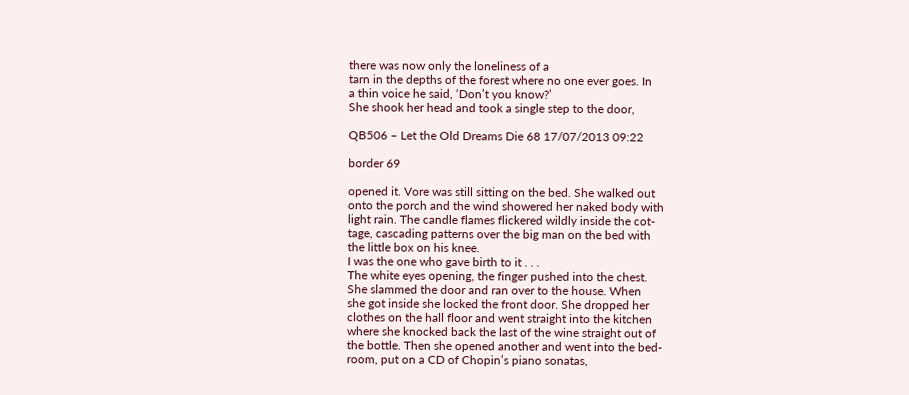there was now only the loneliness of a
tarn in the depths of the forest where no one ever goes. In
a thin voice he said, ‘Don’t you know?’
She shook her head and took a single step to the door,

QB506 – Let the Old Dreams Die 68 17/07/2013 09:22

border 69

opened it. Vore was still sitting on the bed. She walked out
onto the porch and the wind showered her naked body with
light rain. The candle flames flickered wildly inside the cot-
tage, cascading patterns over the big man on the bed with
the little box on his knee.
I was the one who gave birth to it . . .
The white eyes opening, the finger pushed into the chest.
She slammed the door and ran over to the house. When
she got inside she locked the front door. She dropped her
clothes on the hall floor and went straight into the kitchen
where she knocked back the last of the wine straight out of
the bottle. Then she opened another and went into the bed-
room, put on a CD of Chopin’s piano sonatas,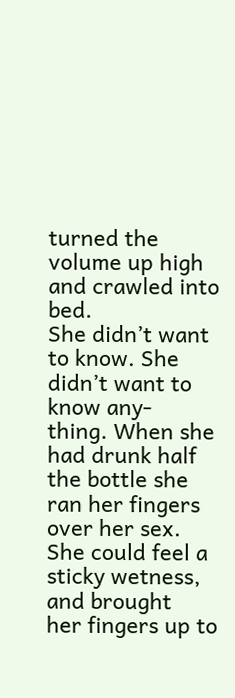turned the
volume up high and crawled into bed.
She didn’t want to know. She didn’t want to know any-
thing. When she had drunk half the bottle she ran her fingers
over her sex. She could feel a sticky wetness, and brought
her fingers up to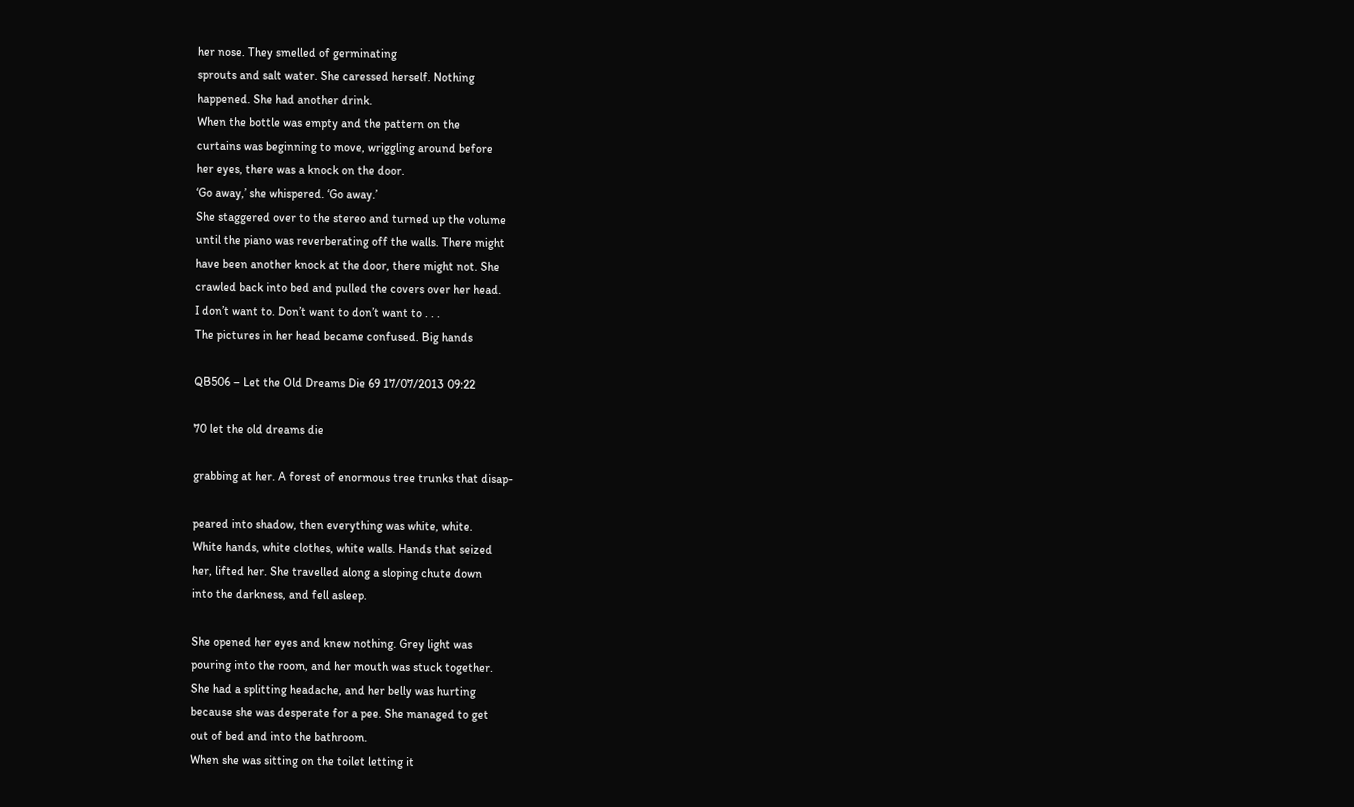her nose. They smelled of germinating
sprouts and salt water. She caressed herself. Nothing
happened. She had another drink.
When the bottle was empty and the pattern on the
curtains was beginning to move, wriggling around before
her eyes, there was a knock on the door.
‘Go away,’ she whispered. ‘Go away.’
She staggered over to the stereo and turned up the volume
until the piano was reverberating off the walls. There might
have been another knock at the door, there might not. She
crawled back into bed and pulled the covers over her head.
I don’t want to. Don’t want to don’t want to . . .
The pictures in her head became confused. Big hands

QB506 – Let the Old Dreams Die 69 17/07/2013 09:22

70 let the old dreams die

grabbing at her. A forest of enormous tree trunks that disap-

peared into shadow, then everything was white, white.
White hands, white clothes, white walls. Hands that seized
her, lifted her. She travelled along a sloping chute down
into the darkness, and fell asleep.

She opened her eyes and knew nothing. Grey light was
pouring into the room, and her mouth was stuck together.
She had a splitting headache, and her belly was hurting
because she was desperate for a pee. She managed to get
out of bed and into the bathroom.
When she was sitting on the toilet letting it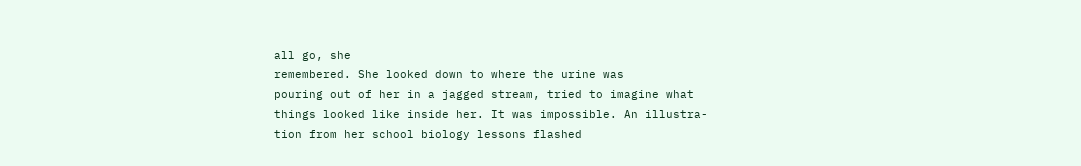all go, she
remembered. She looked down to where the urine was
pouring out of her in a jagged stream, tried to imagine what
things looked like inside her. It was impossible. An illustra-
tion from her school biology lessons flashed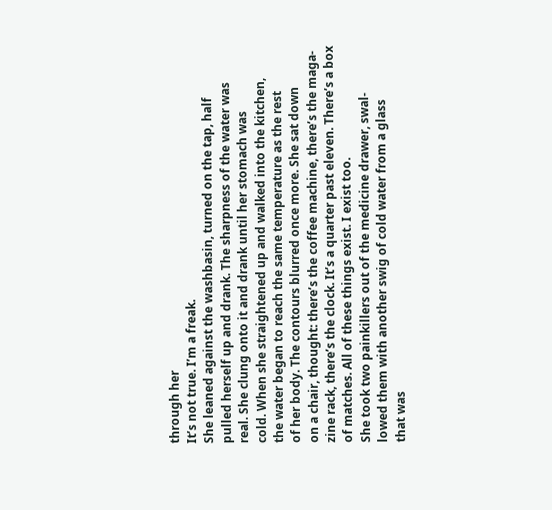through her
It’s not true. I’m a freak.
She leaned against the washbasin, turned on the tap, half
pulled herself up and drank. The sharpness of the water was
real. She clung onto it and drank until her stomach was
cold. When she straightened up and walked into the kitchen,
the water began to reach the same temperature as the rest
of her body. The contours blurred once more. She sat down
on a chair, thought: there’s the coffee machine, there’s the maga-
zine rack, there’s the clock. It’s a quarter past eleven. There’s a box
of matches. All of these things exist. I exist too.
She took two painkillers out of the medicine drawer, swal-
lowed them with another swig of cold water from a glass
that was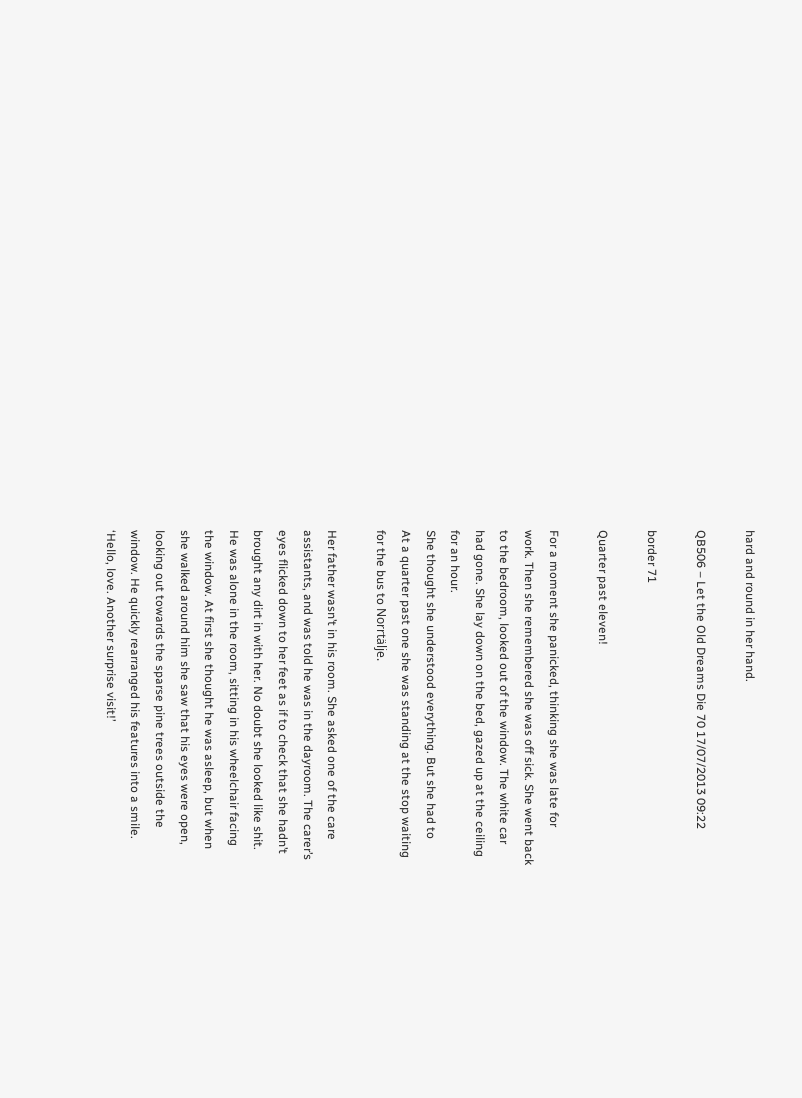hard and round in her hand.

QB506 – Let the Old Dreams Die 70 17/07/2013 09:22

border 71

Quarter past eleven!

For a moment she panicked, thinking she was late for
work. Then she remembered she was off sick. She went back
to the bedroom, looked out of the window. The white car
had gone. She lay down on the bed, gazed up at the ceiling
for an hour.
She thought she understood everything. But she had to
At a quarter past one she was standing at the stop waiting
for the bus to Norrtälje.

Her father wasn’t in his room. She asked one of the care
assistants, and was told he was in the dayroom. The carer’s
eyes flicked down to her feet as if to check that she hadn’t
brought any dirt in with her. No doubt she looked like shit.
He was alone in the room, sitting in his wheelchair facing
the window. At first she thought he was asleep, but when
she walked around him she saw that his eyes were open,
looking out towards the sparse pine trees outside the
window. He quickly rearranged his features into a smile.
‘Hello, love. Another surprise visit!’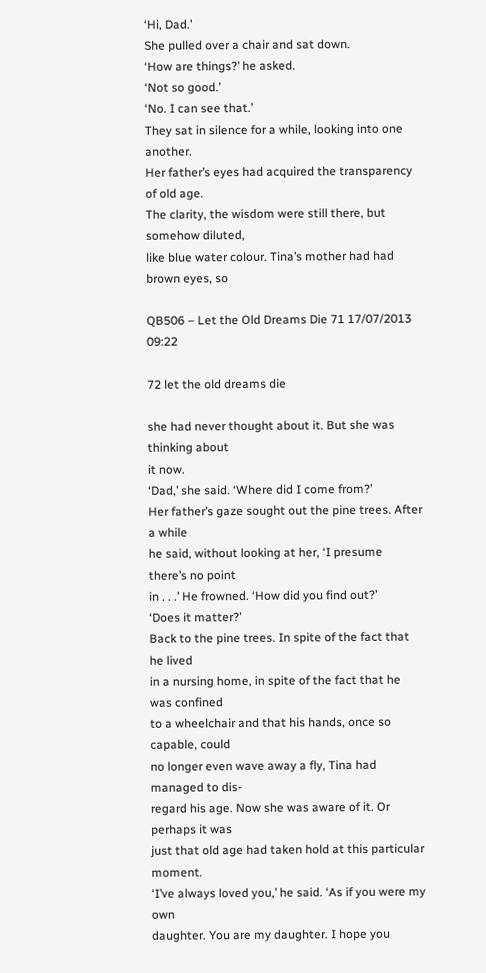‘Hi, Dad.’
She pulled over a chair and sat down.
‘How are things?’ he asked.
‘Not so good.’
‘No. I can see that.’
They sat in silence for a while, looking into one another.
Her father’s eyes had acquired the transparency of old age.
The clarity, the wisdom were still there, but somehow diluted,
like blue water colour. Tina’s mother had had brown eyes, so

QB506 – Let the Old Dreams Die 71 17/07/2013 09:22

72 let the old dreams die

she had never thought about it. But she was thinking about
it now.
‘Dad,’ she said. ‘Where did I come from?’
Her father’s gaze sought out the pine trees. After a while
he said, without looking at her, ‘I presume there’s no point
in . . .’ He frowned. ‘How did you find out?’
‘Does it matter?’
Back to the pine trees. In spite of the fact that he lived
in a nursing home, in spite of the fact that he was confined
to a wheelchair and that his hands, once so capable, could
no longer even wave away a fly, Tina had managed to dis-
regard his age. Now she was aware of it. Or perhaps it was
just that old age had taken hold at this particular moment.
‘I’ve always loved you,’ he said. ‘As if you were my own
daughter. You are my daughter. I hope you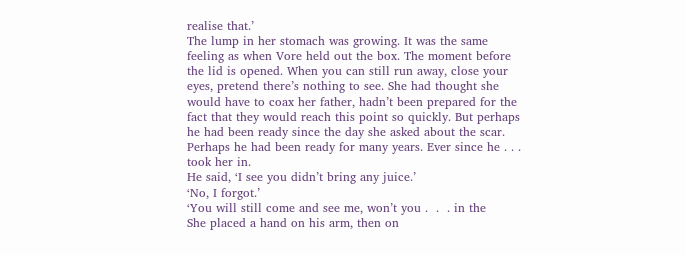realise that.’
The lump in her stomach was growing. It was the same
feeling as when Vore held out the box. The moment before
the lid is opened. When you can still run away, close your
eyes, pretend there’s nothing to see. She had thought she
would have to coax her father, hadn’t been prepared for the
fact that they would reach this point so quickly. But perhaps
he had been ready since the day she asked about the scar.
Perhaps he had been ready for many years. Ever since he . . .
took her in.
He said, ‘I see you didn’t bring any juice.’
‘No, I forgot.’
‘You will still come and see me, won’t you .  .  . in the
She placed a hand on his arm, then on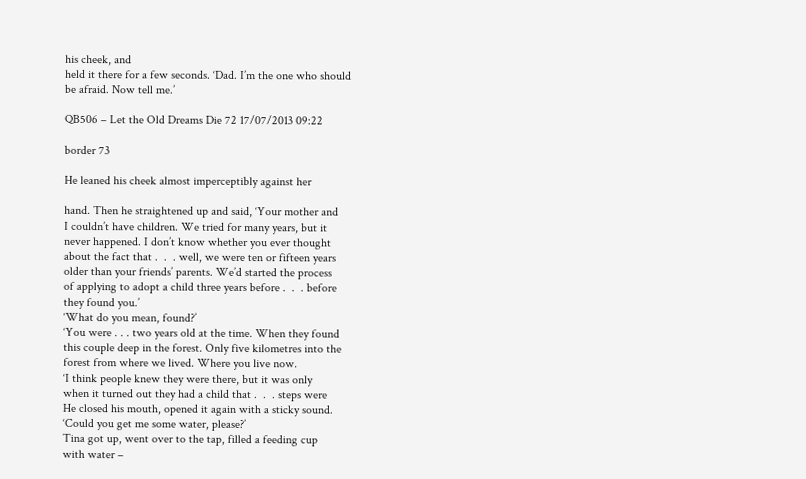his cheek, and
held it there for a few seconds. ‘Dad. I’m the one who should
be afraid. Now tell me.’

QB506 – Let the Old Dreams Die 72 17/07/2013 09:22

border 73

He leaned his cheek almost imperceptibly against her

hand. Then he straightened up and said, ‘Your mother and
I couldn’t have children. We tried for many years, but it
never happened. I don’t know whether you ever thought
about the fact that .  .  . well, we were ten or fifteen years
older than your friends’ parents. We’d started the process
of applying to adopt a child three years before .  .  . before
they found you.’
‘What do you mean, found?’
‘You were . . . two years old at the time. When they found
this couple deep in the forest. Only five kilometres into the
forest from where we lived. Where you live now.
‘I think people knew they were there, but it was only
when it turned out they had a child that .  .  . steps were
He closed his mouth, opened it again with a sticky sound.
‘Could you get me some water, please?’
Tina got up, went over to the tap, filled a feeding cup
with water –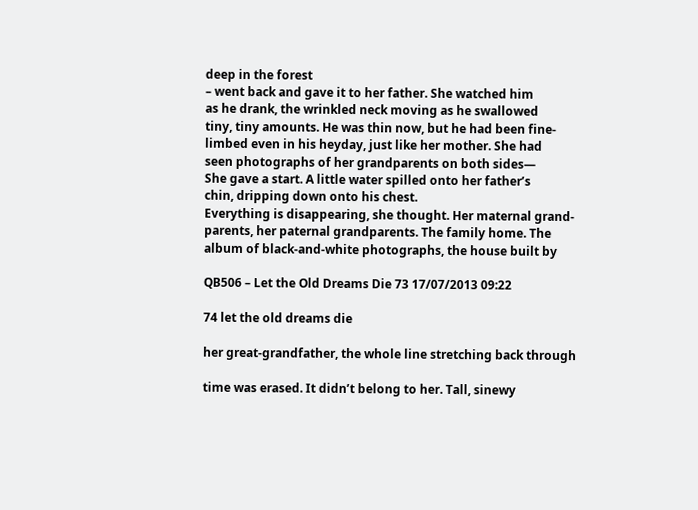deep in the forest
– went back and gave it to her father. She watched him
as he drank, the wrinkled neck moving as he swallowed
tiny, tiny amounts. He was thin now, but he had been fine-
limbed even in his heyday, just like her mother. She had
seen photographs of her grandparents on both sides—
She gave a start. A little water spilled onto her father’s
chin, dripping down onto his chest.
Everything is disappearing, she thought. Her maternal grand-
parents, her paternal grandparents. The family home. The
album of black-and-white photographs, the house built by

QB506 – Let the Old Dreams Die 73 17/07/2013 09:22

74 let the old dreams die

her great-grandfather, the whole line stretching back through

time was erased. It didn’t belong to her. Tall, sinewy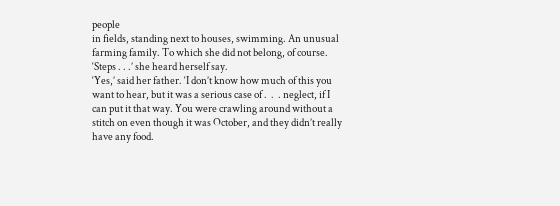people
in fields, standing next to houses, swimming. An unusual
farming family. To which she did not belong, of course.
‘Steps . . .’ she heard herself say.
‘Yes,’ said her father. ‘I don’t know how much of this you
want to hear, but it was a serious case of .  .  . neglect, if I
can put it that way. You were crawling around without a
stitch on even though it was October, and they didn’t really
have any food.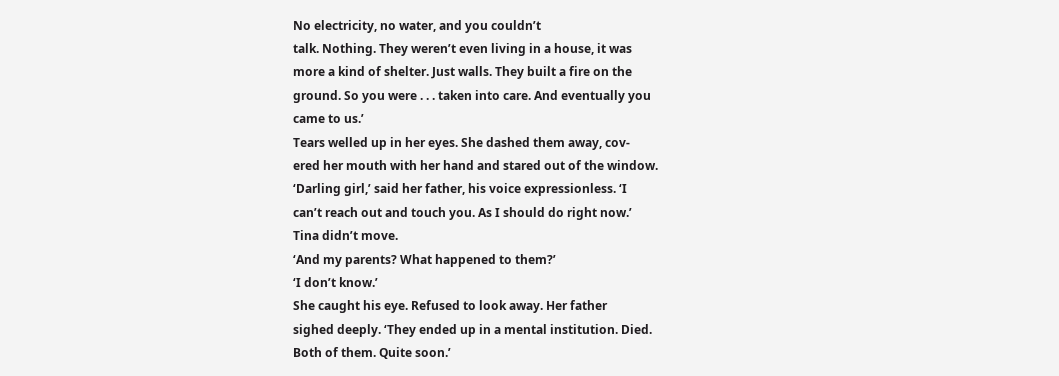No electricity, no water, and you couldn’t
talk. Nothing. They weren’t even living in a house, it was
more a kind of shelter. Just walls. They built a fire on the
ground. So you were . . . taken into care. And eventually you
came to us.’
Tears welled up in her eyes. She dashed them away, cov-
ered her mouth with her hand and stared out of the window.
‘Darling girl,’ said her father, his voice expressionless. ‘I
can’t reach out and touch you. As I should do right now.’
Tina didn’t move.
‘And my parents? What happened to them?’
‘I don’t know.’
She caught his eye. Refused to look away. Her father
sighed deeply. ‘They ended up in a mental institution. Died.
Both of them. Quite soon.’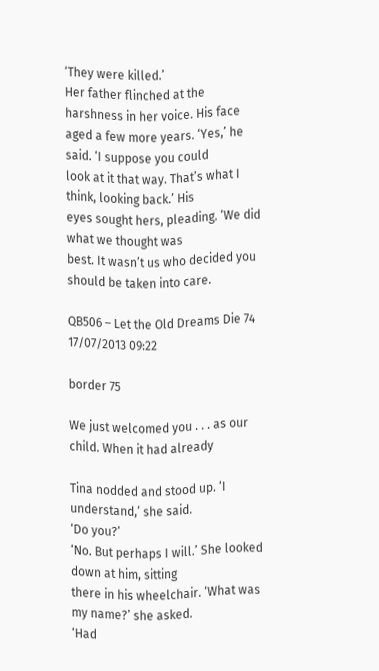‘They were killed.’
Her father flinched at the harshness in her voice. His face
aged a few more years. ‘Yes,’ he said. ‘I suppose you could
look at it that way. That’s what I think, looking back.’ His
eyes sought hers, pleading. ‘We did what we thought was
best. It wasn’t us who decided you should be taken into care.

QB506 – Let the Old Dreams Die 74 17/07/2013 09:22

border 75

We just welcomed you . . . as our child. When it had already

Tina nodded and stood up. ‘I understand,’ she said.
‘Do you?’
‘No. But perhaps I will.’ She looked down at him, sitting
there in his wheelchair. ‘What was my name?’ she asked.
‘Had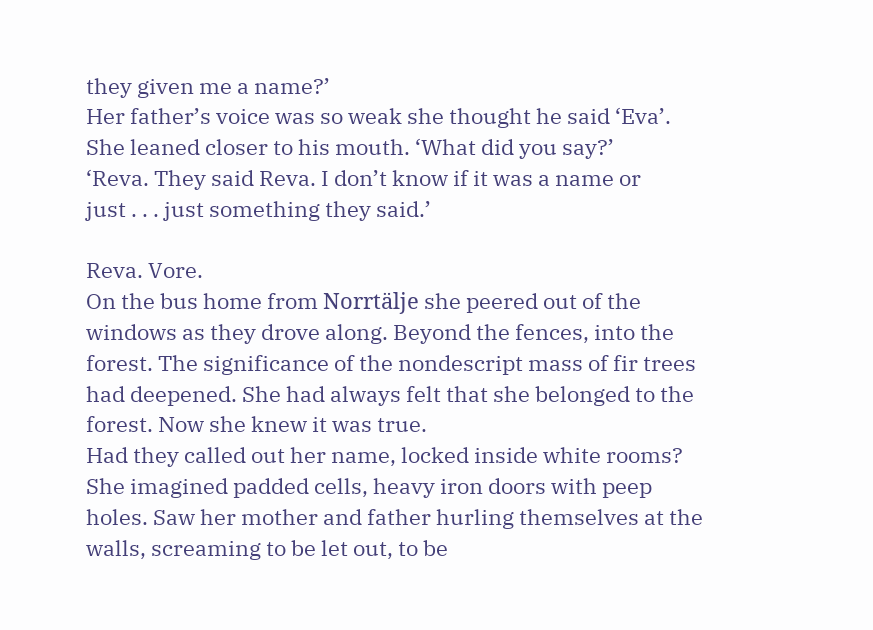they given me a name?’
Her father’s voice was so weak she thought he said ‘Eva’.
She leaned closer to his mouth. ‘What did you say?’
‘Reva. They said Reva. I don’t know if it was a name or
just . . . just something they said.’

Reva. Vore.
On the bus home from Norrtälje she peered out of the
windows as they drove along. Beyond the fences, into the
forest. The significance of the nondescript mass of fir trees
had deepened. She had always felt that she belonged to the
forest. Now she knew it was true.
Had they called out her name, locked inside white rooms?
She imagined padded cells, heavy iron doors with peep
holes. Saw her mother and father hurling themselves at the
walls, screaming to be let out, to be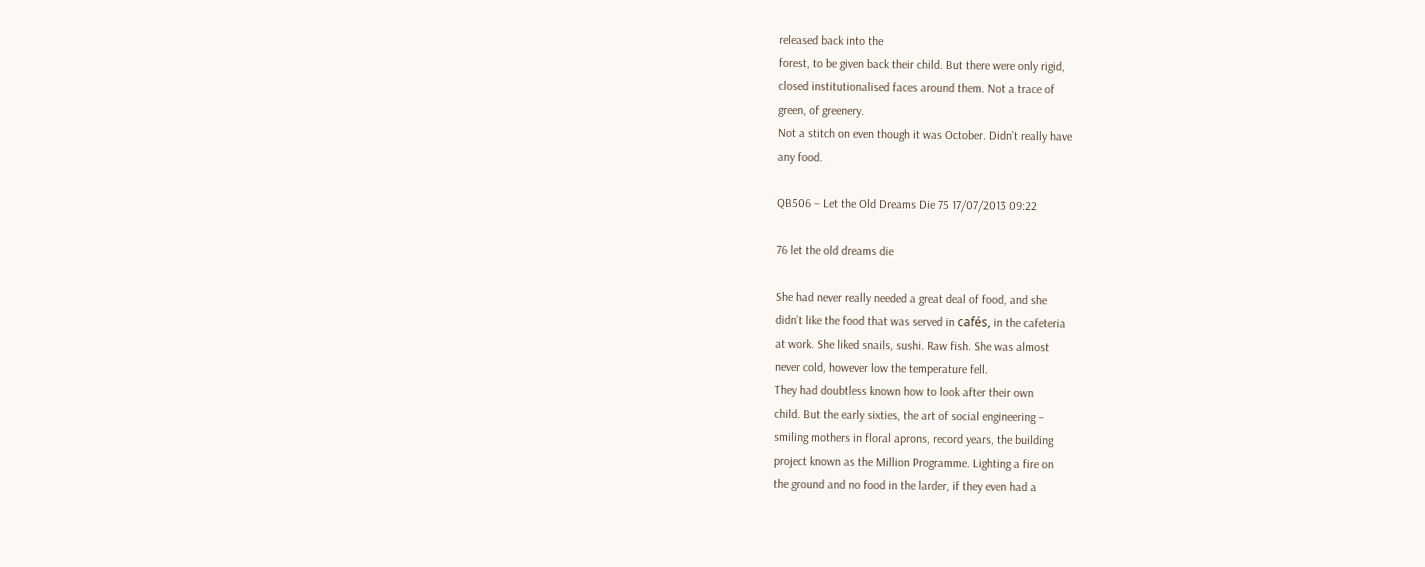released back into the
forest, to be given back their child. But there were only rigid,
closed institutionalised faces around them. Not a trace of
green, of greenery.
Not a stitch on even though it was October. Didn’t really have
any food.

QB506 – Let the Old Dreams Die 75 17/07/2013 09:22

76 let the old dreams die

She had never really needed a great deal of food, and she
didn’t like the food that was served in cafés, in the cafeteria
at work. She liked snails, sushi. Raw fish. She was almost
never cold, however low the temperature fell.
They had doubtless known how to look after their own
child. But the early sixties, the art of social engineering –
smiling mothers in floral aprons, record years, the building
project known as the Million Programme. Lighting a fire on
the ground and no food in the larder, if they even had a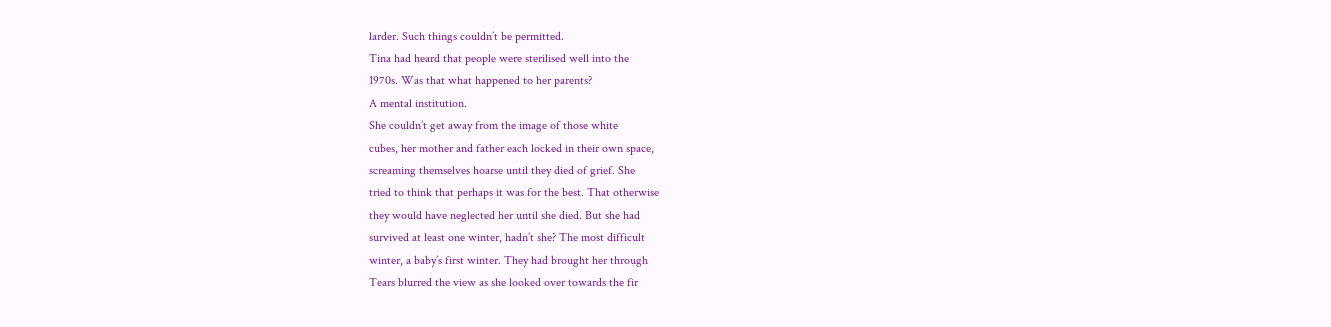larder. Such things couldn’t be permitted.
Tina had heard that people were sterilised well into the
1970s. Was that what happened to her parents?
A mental institution.
She couldn’t get away from the image of those white
cubes, her mother and father each locked in their own space,
screaming themselves hoarse until they died of grief. She
tried to think that perhaps it was for the best. That otherwise
they would have neglected her until she died. But she had
survived at least one winter, hadn’t she? The most difficult
winter, a baby’s first winter. They had brought her through
Tears blurred the view as she looked over towards the fir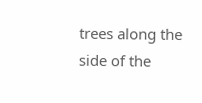trees along the side of the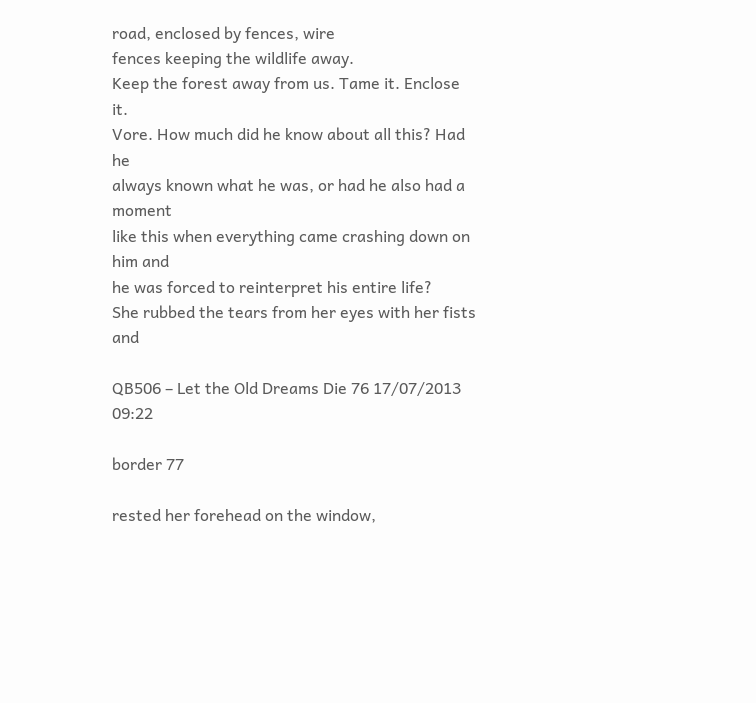road, enclosed by fences, wire
fences keeping the wildlife away.
Keep the forest away from us. Tame it. Enclose it.
Vore. How much did he know about all this? Had he
always known what he was, or had he also had a moment
like this when everything came crashing down on him and
he was forced to reinterpret his entire life?
She rubbed the tears from her eyes with her fists and

QB506 – Let the Old Dreams Die 76 17/07/2013 09:22

border 77

rested her forehead on the window,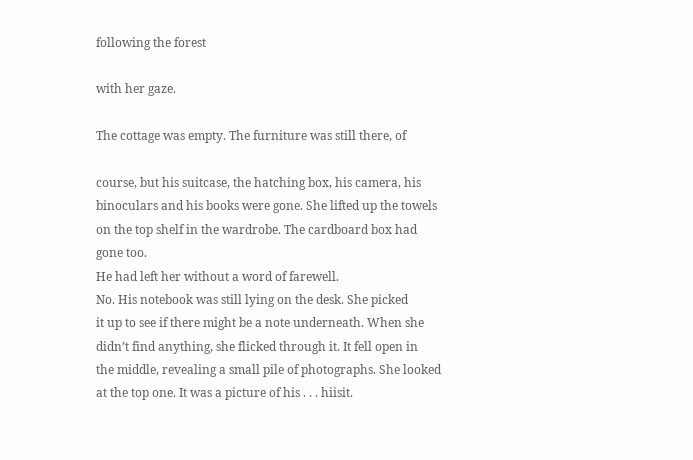following the forest

with her gaze.

The cottage was empty. The furniture was still there, of

course, but his suitcase, the hatching box, his camera, his
binoculars and his books were gone. She lifted up the towels
on the top shelf in the wardrobe. The cardboard box had
gone too.
He had left her without a word of farewell.
No. His notebook was still lying on the desk. She picked
it up to see if there might be a note underneath. When she
didn’t find anything, she flicked through it. It fell open in
the middle, revealing a small pile of photographs. She looked
at the top one. It was a picture of his . . . hiisit.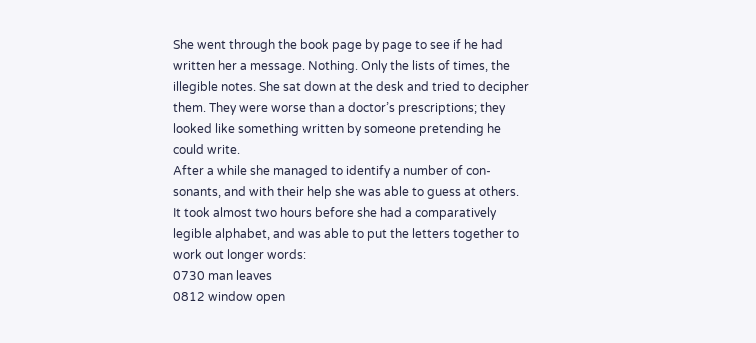She went through the book page by page to see if he had
written her a message. Nothing. Only the lists of times, the
illegible notes. She sat down at the desk and tried to decipher
them. They were worse than a doctor’s prescriptions; they
looked like something written by someone pretending he
could write.
After a while she managed to identify a number of con-
sonants, and with their help she was able to guess at others.
It took almost two hours before she had a comparatively
legible alphabet, and was able to put the letters together to
work out longer words:
0730 man leaves
0812 window open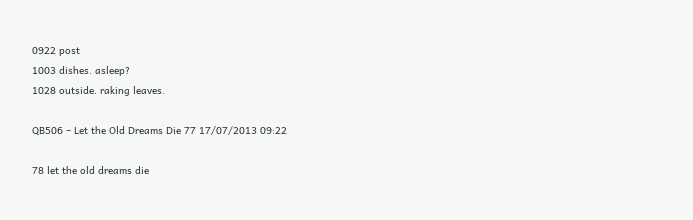0922 post
1003 dishes. asleep?
1028 outside. raking leaves.

QB506 – Let the Old Dreams Die 77 17/07/2013 09:22

78 let the old dreams die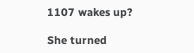1107 wakes up?

She turned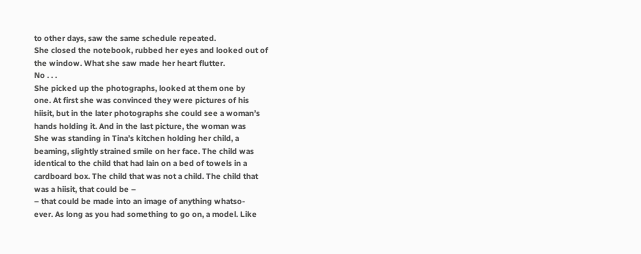to other days, saw the same schedule repeated.
She closed the notebook, rubbed her eyes and looked out of
the window. What she saw made her heart flutter.
No . . .
She picked up the photographs, looked at them one by
one. At first she was convinced they were pictures of his
hiisit, but in the later photographs she could see a woman’s
hands holding it. And in the last picture, the woman was
She was standing in Tina’s kitchen holding her child, a
beaming, slightly strained smile on her face. The child was
identical to the child that had lain on a bed of towels in a
cardboard box. The child that was not a child. The child that
was a hiisit, that could be –
– that could be made into an image of anything whatso-
ever. As long as you had something to go on, a model. Like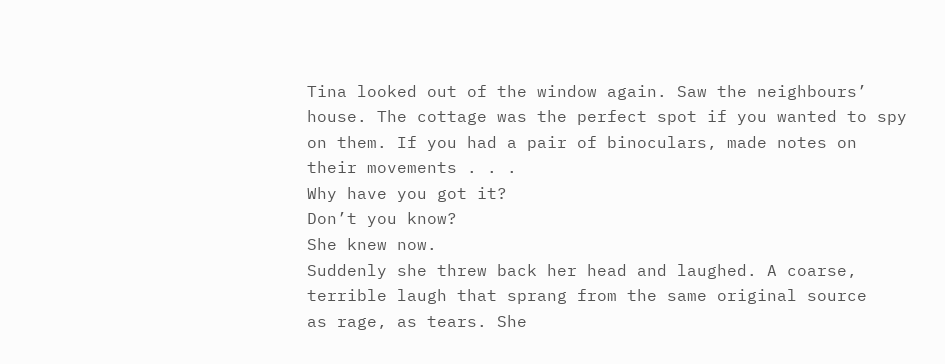Tina looked out of the window again. Saw the neighbours’
house. The cottage was the perfect spot if you wanted to spy
on them. If you had a pair of binoculars, made notes on
their movements . . .
Why have you got it?
Don’t you know?
She knew now.
Suddenly she threw back her head and laughed. A coarse,
terrible laugh that sprang from the same original source
as rage, as tears. She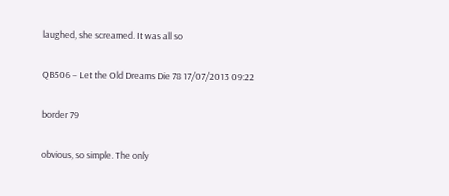laughed, she screamed. It was all so

QB506 – Let the Old Dreams Die 78 17/07/2013 09:22

border 79

obvious, so simple. The only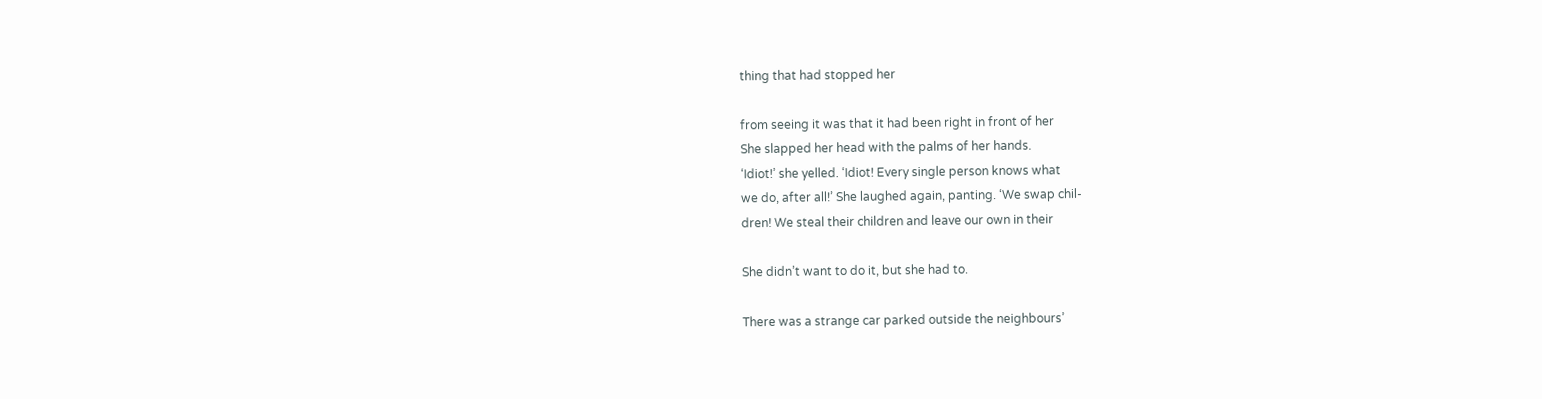thing that had stopped her

from seeing it was that it had been right in front of her
She slapped her head with the palms of her hands.
‘Idiot!’ she yelled. ‘Idiot! Every single person knows what
we do, after all!’ She laughed again, panting. ‘We swap chil-
dren! We steal their children and leave our own in their

She didn’t want to do it, but she had to.

There was a strange car parked outside the neighbours’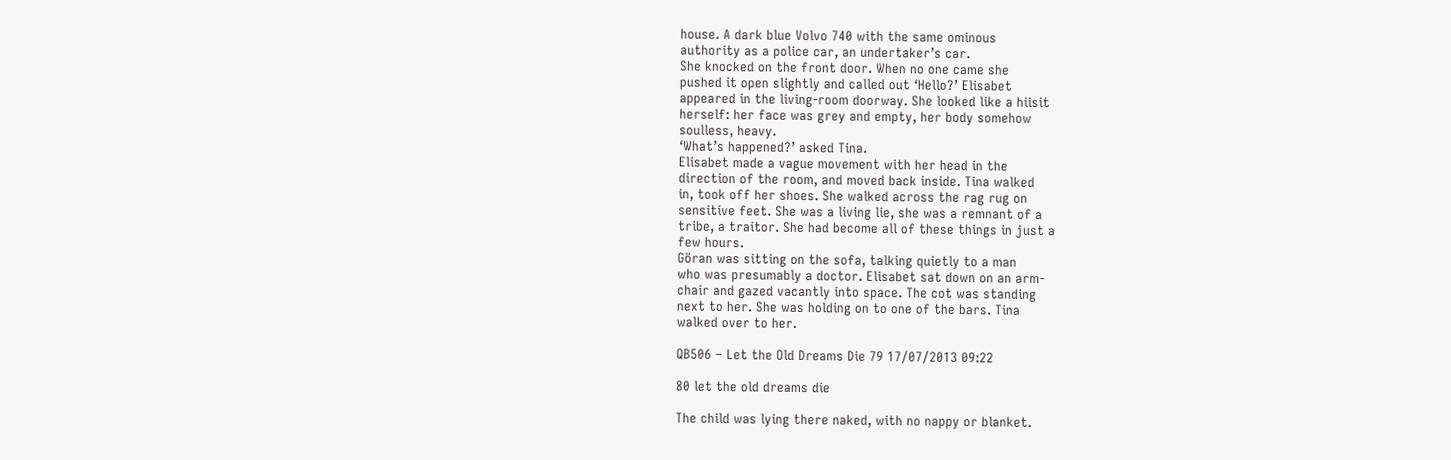house. A dark blue Volvo 740 with the same ominous
authority as a police car, an undertaker’s car.
She knocked on the front door. When no one came she
pushed it open slightly and called out ‘Hello?’ Elisabet
appeared in the living-room doorway. She looked like a hiisit
herself: her face was grey and empty, her body somehow
soulless, heavy.
‘What’s happened?’ asked Tina.
Elisabet made a vague movement with her head in the
direction of the room, and moved back inside. Tina walked
in, took off her shoes. She walked across the rag rug on
sensitive feet. She was a living lie, she was a remnant of a
tribe, a traitor. She had become all of these things in just a
few hours.
Göran was sitting on the sofa, talking quietly to a man
who was presumably a doctor. Elisabet sat down on an arm-
chair and gazed vacantly into space. The cot was standing
next to her. She was holding on to one of the bars. Tina
walked over to her.

QB506 – Let the Old Dreams Die 79 17/07/2013 09:22

80 let the old dreams die

The child was lying there naked, with no nappy or blanket.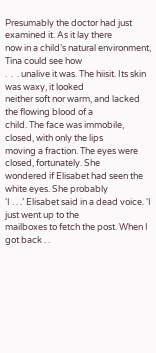Presumably the doctor had just examined it. As it lay there
now in a child’s natural environment, Tina could see how
.  .  . unalive it was. The hiisit. Its skin was waxy, it looked
neither soft nor warm, and lacked the flowing blood of a
child. The face was immobile, closed, with only the lips
moving a fraction. The eyes were closed, fortunately. She
wondered if Elisabet had seen the white eyes. She probably
‘I . . .’ Elisabet said in a dead voice. ‘I just went up to the
mailboxes to fetch the post. When I got back . .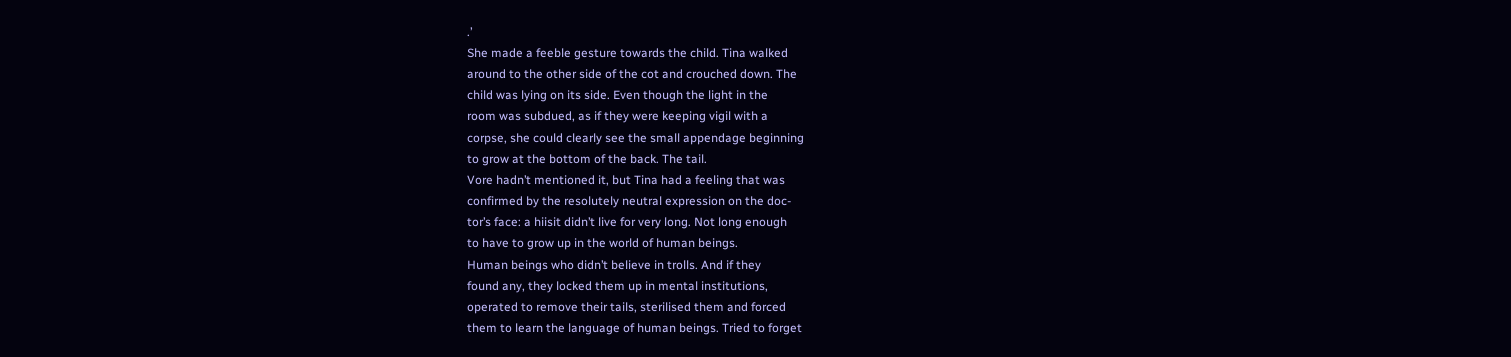.’
She made a feeble gesture towards the child. Tina walked
around to the other side of the cot and crouched down. The
child was lying on its side. Even though the light in the
room was subdued, as if they were keeping vigil with a
corpse, she could clearly see the small appendage beginning
to grow at the bottom of the back. The tail.
Vore hadn’t mentioned it, but Tina had a feeling that was
confirmed by the resolutely neutral expression on the doc-
tor’s face: a hiisit didn’t live for very long. Not long enough
to have to grow up in the world of human beings.
Human beings who didn’t believe in trolls. And if they
found any, they locked them up in mental institutions,
operated to remove their tails, sterilised them and forced
them to learn the language of human beings. Tried to forget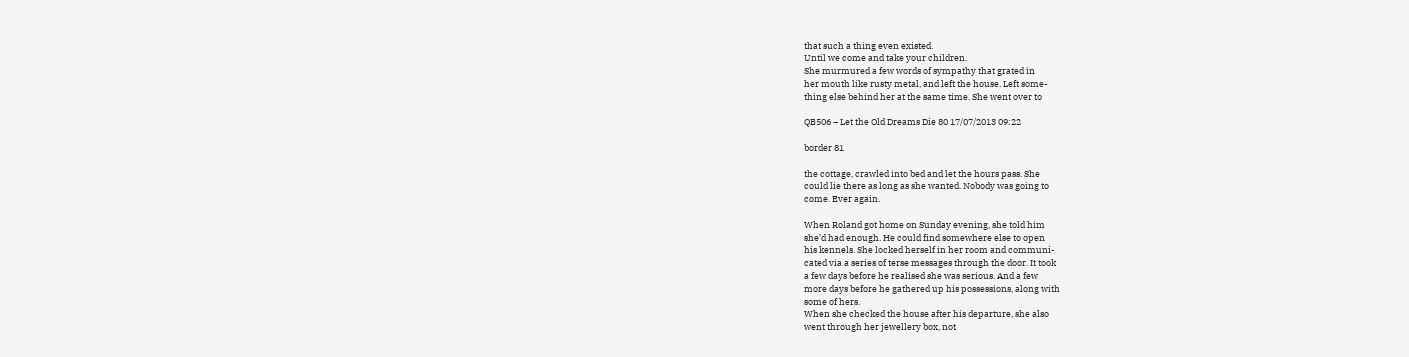that such a thing even existed.
Until we come and take your children.
She murmured a few words of sympathy that grated in
her mouth like rusty metal, and left the house. Left some-
thing else behind her at the same time. She went over to

QB506 – Let the Old Dreams Die 80 17/07/2013 09:22

border 81

the cottage, crawled into bed and let the hours pass. She
could lie there as long as she wanted. Nobody was going to
come. Ever again.

When Roland got home on Sunday evening, she told him
she’d had enough. He could find somewhere else to open
his kennels. She locked herself in her room and communi-
cated via a series of terse messages through the door. It took
a few days before he realised she was serious. And a few
more days before he gathered up his possessions, along with
some of hers.
When she checked the house after his departure, she also
went through her jewellery box, not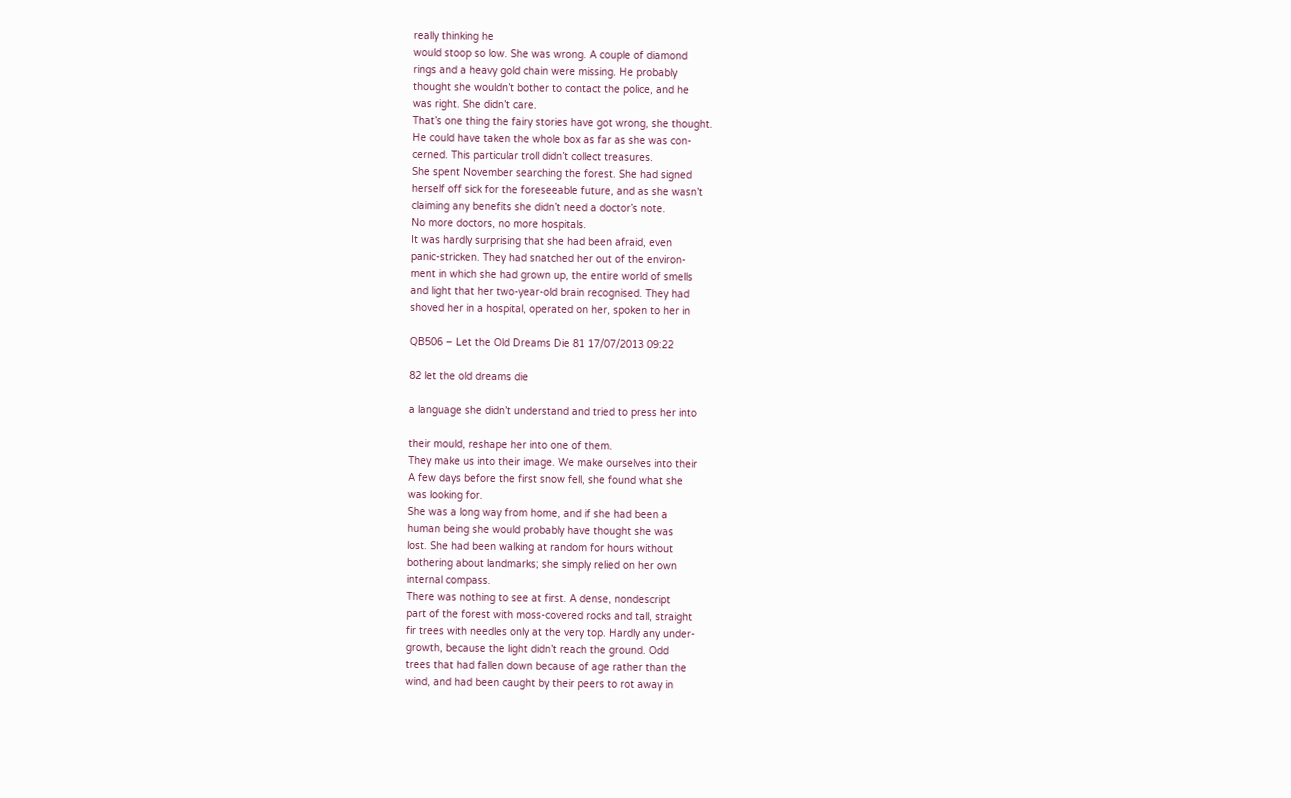really thinking he
would stoop so low. She was wrong. A couple of diamond
rings and a heavy gold chain were missing. He probably
thought she wouldn’t bother to contact the police, and he
was right. She didn’t care.
That’s one thing the fairy stories have got wrong, she thought.
He could have taken the whole box as far as she was con-
cerned. This particular troll didn’t collect treasures.
She spent November searching the forest. She had signed
herself off sick for the foreseeable future, and as she wasn’t
claiming any benefits she didn’t need a doctor’s note.
No more doctors, no more hospitals.
It was hardly surprising that she had been afraid, even
panic-stricken. They had snatched her out of the environ-
ment in which she had grown up, the entire world of smells
and light that her two-year-old brain recognised. They had
shoved her in a hospital, operated on her, spoken to her in

QB506 – Let the Old Dreams Die 81 17/07/2013 09:22

82 let the old dreams die

a language she didn’t understand and tried to press her into

their mould, reshape her into one of them.
They make us into their image. We make ourselves into their
A few days before the first snow fell, she found what she
was looking for.
She was a long way from home, and if she had been a
human being she would probably have thought she was
lost. She had been walking at random for hours without
bothering about landmarks; she simply relied on her own
internal compass.
There was nothing to see at first. A dense, nondescript
part of the forest with moss-covered rocks and tall, straight
fir trees with needles only at the very top. Hardly any under-
growth, because the light didn’t reach the ground. Odd
trees that had fallen down because of age rather than the
wind, and had been caught by their peers to rot away in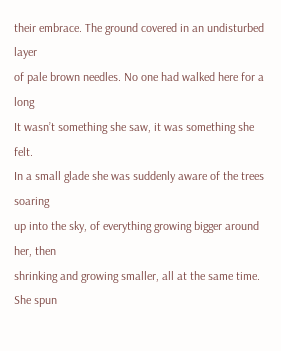their embrace. The ground covered in an undisturbed layer
of pale brown needles. No one had walked here for a long
It wasn’t something she saw, it was something she felt.
In a small glade she was suddenly aware of the trees soaring
up into the sky, of everything growing bigger around her, then
shrinking and growing smaller, all at the same time. She spun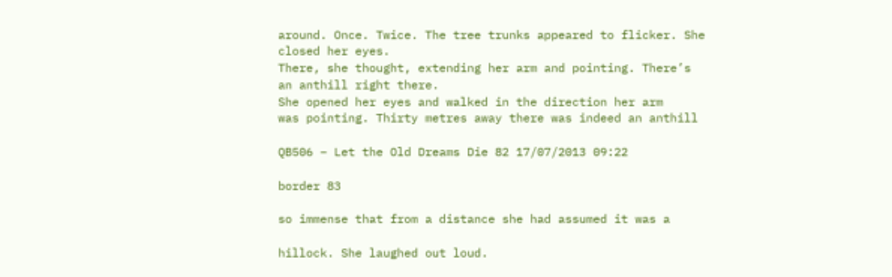around. Once. Twice. The tree trunks appeared to flicker. She
closed her eyes.
There, she thought, extending her arm and pointing. There’s
an anthill right there.
She opened her eyes and walked in the direction her arm
was pointing. Thirty metres away there was indeed an anthill

QB506 – Let the Old Dreams Die 82 17/07/2013 09:22

border 83

so immense that from a distance she had assumed it was a

hillock. She laughed out loud.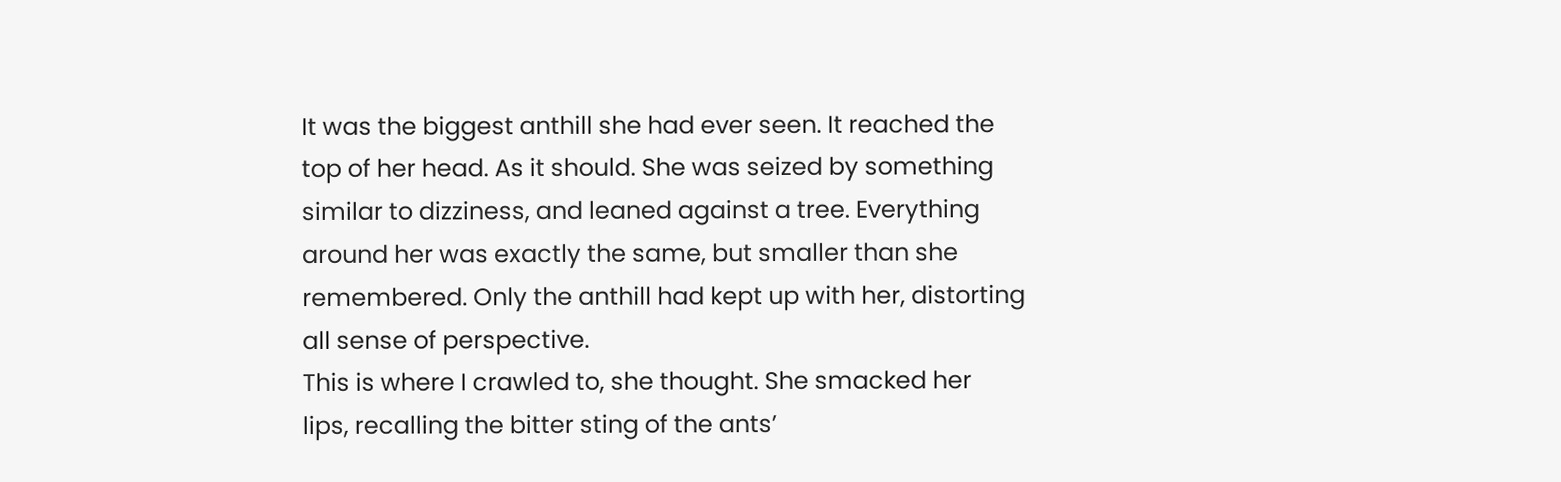It was the biggest anthill she had ever seen. It reached the
top of her head. As it should. She was seized by something
similar to dizziness, and leaned against a tree. Everything
around her was exactly the same, but smaller than she
remembered. Only the anthill had kept up with her, distorting
all sense of perspective.
This is where I crawled to, she thought. She smacked her
lips, recalling the bitter sting of the ants’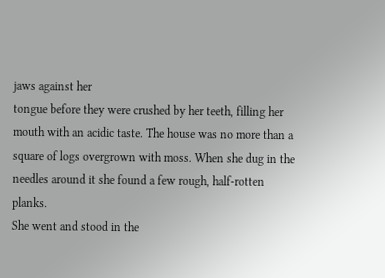jaws against her
tongue before they were crushed by her teeth, filling her
mouth with an acidic taste. The house was no more than a
square of logs overgrown with moss. When she dug in the
needles around it she found a few rough, half-rotten planks.
She went and stood in the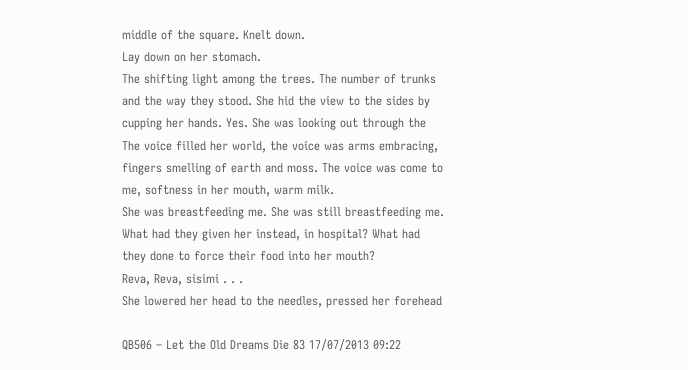middle of the square. Knelt down.
Lay down on her stomach.
The shifting light among the trees. The number of trunks
and the way they stood. She hid the view to the sides by
cupping her hands. Yes. She was looking out through the
The voice filled her world, the voice was arms embracing,
fingers smelling of earth and moss. The voice was come to
me, softness in her mouth, warm milk.
She was breastfeeding me. She was still breastfeeding me.
What had they given her instead, in hospital? What had
they done to force their food into her mouth?
Reva, Reva, sisimi . . .
She lowered her head to the needles, pressed her forehead

QB506 – Let the Old Dreams Die 83 17/07/2013 09:22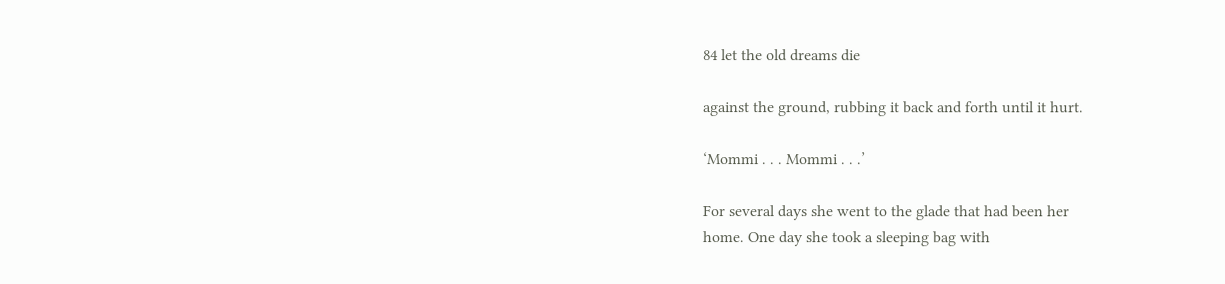84 let the old dreams die

against the ground, rubbing it back and forth until it hurt.

‘Mommi . . . Mommi . . .’

For several days she went to the glade that had been her
home. One day she took a sleeping bag with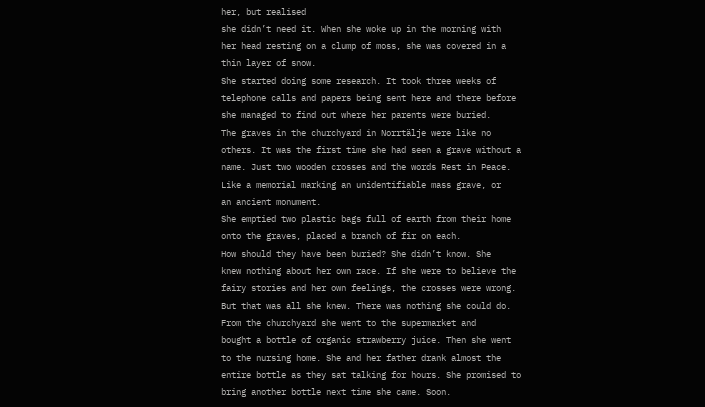her, but realised
she didn’t need it. When she woke up in the morning with
her head resting on a clump of moss, she was covered in a
thin layer of snow.
She started doing some research. It took three weeks of
telephone calls and papers being sent here and there before
she managed to find out where her parents were buried.
The graves in the churchyard in Norrtälje were like no
others. It was the first time she had seen a grave without a
name. Just two wooden crosses and the words Rest in Peace.
Like a memorial marking an unidentifiable mass grave, or
an ancient monument.
She emptied two plastic bags full of earth from their home
onto the graves, placed a branch of fir on each.
How should they have been buried? She didn’t know. She
knew nothing about her own race. If she were to believe the
fairy stories and her own feelings, the crosses were wrong.
But that was all she knew. There was nothing she could do.
From the churchyard she went to the supermarket and
bought a bottle of organic strawberry juice. Then she went
to the nursing home. She and her father drank almost the
entire bottle as they sat talking for hours. She promised to
bring another bottle next time she came. Soon.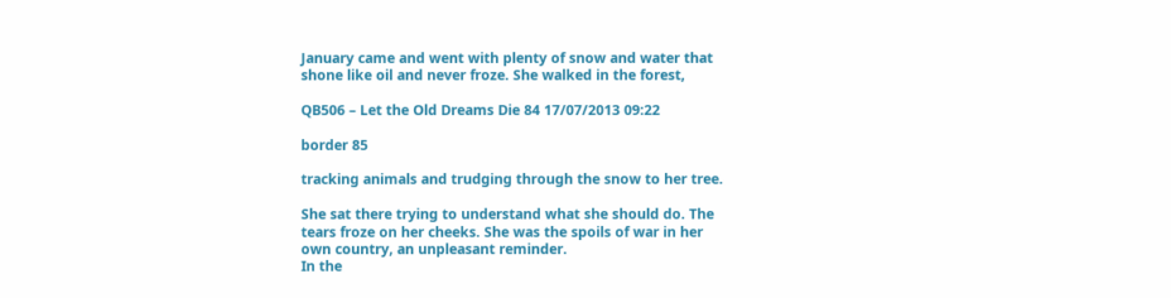January came and went with plenty of snow and water that
shone like oil and never froze. She walked in the forest,

QB506 – Let the Old Dreams Die 84 17/07/2013 09:22

border 85

tracking animals and trudging through the snow to her tree.

She sat there trying to understand what she should do. The
tears froze on her cheeks. She was the spoils of war in her
own country, an unpleasant reminder.
In the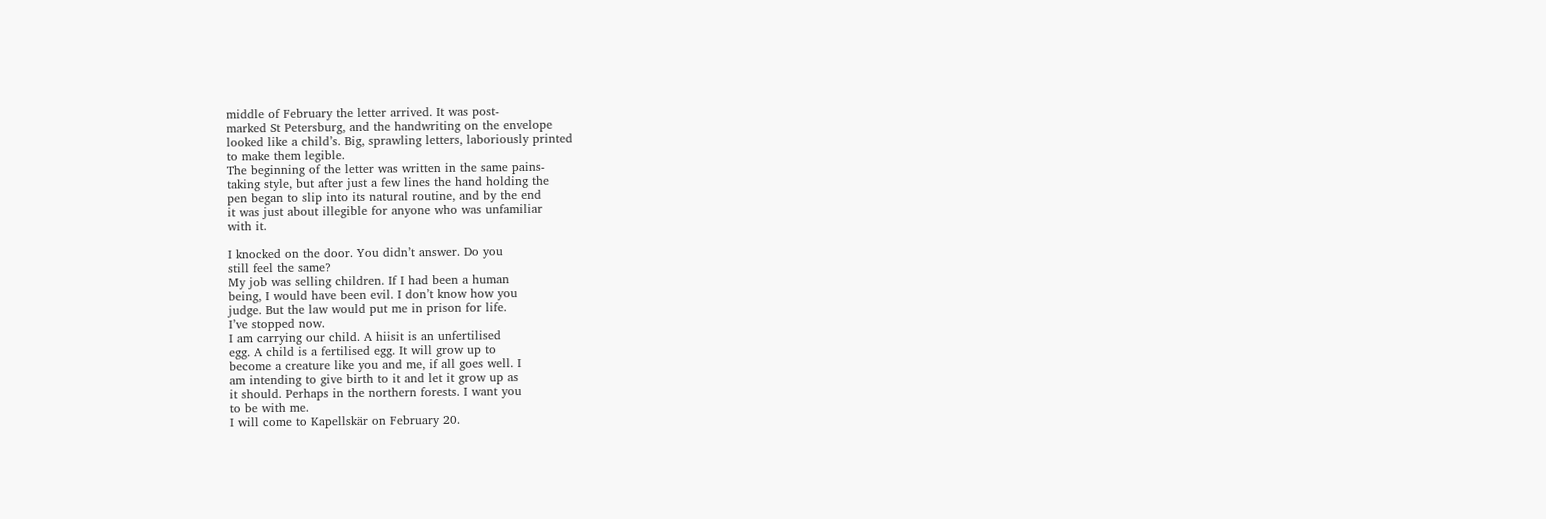middle of February the letter arrived. It was post-
marked St Petersburg, and the handwriting on the envelope
looked like a child’s. Big, sprawling letters, laboriously printed
to make them legible.
The beginning of the letter was written in the same pains-
taking style, but after just a few lines the hand holding the
pen began to slip into its natural routine, and by the end
it was just about illegible for anyone who was unfamiliar
with it.

I knocked on the door. You didn’t answer. Do you
still feel the same?
My job was selling children. If I had been a human
being, I would have been evil. I don’t know how you
judge. But the law would put me in prison for life.
I’ve stopped now.
I am carrying our child. A hiisit is an unfertilised
egg. A child is a fertilised egg. It will grow up to
become a creature like you and me, if all goes well. I
am intending to give birth to it and let it grow up as
it should. Perhaps in the northern forests. I want you
to be with me.
I will come to Kapellskär on February 20.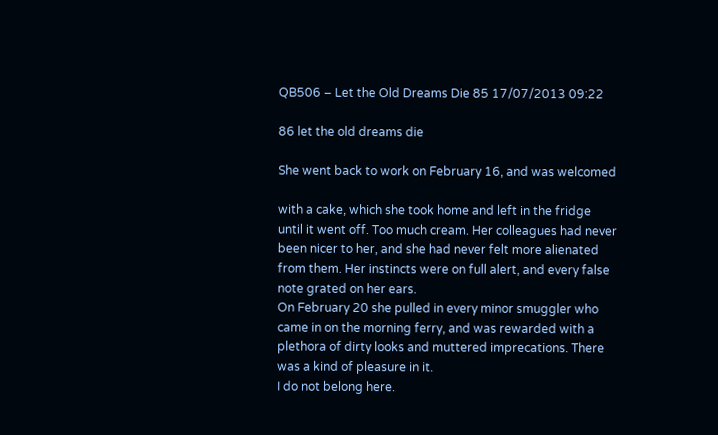QB506 – Let the Old Dreams Die 85 17/07/2013 09:22

86 let the old dreams die

She went back to work on February 16, and was welcomed

with a cake, which she took home and left in the fridge
until it went off. Too much cream. Her colleagues had never
been nicer to her, and she had never felt more alienated
from them. Her instincts were on full alert, and every false
note grated on her ears.
On February 20 she pulled in every minor smuggler who
came in on the morning ferry, and was rewarded with a
plethora of dirty looks and muttered imprecations. There
was a kind of pleasure in it.
I do not belong here.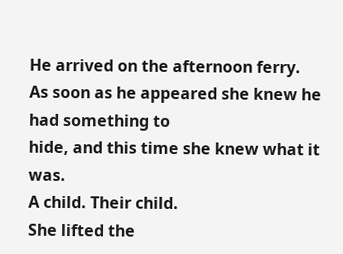He arrived on the afternoon ferry.
As soon as he appeared she knew he had something to
hide, and this time she knew what it was.
A child. Their child.
She lifted the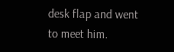desk flap and went to meet him.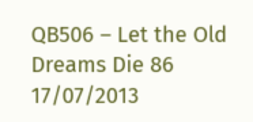QB506 – Let the Old Dreams Die 86 17/07/2013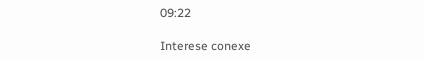09:22

Interese conexe